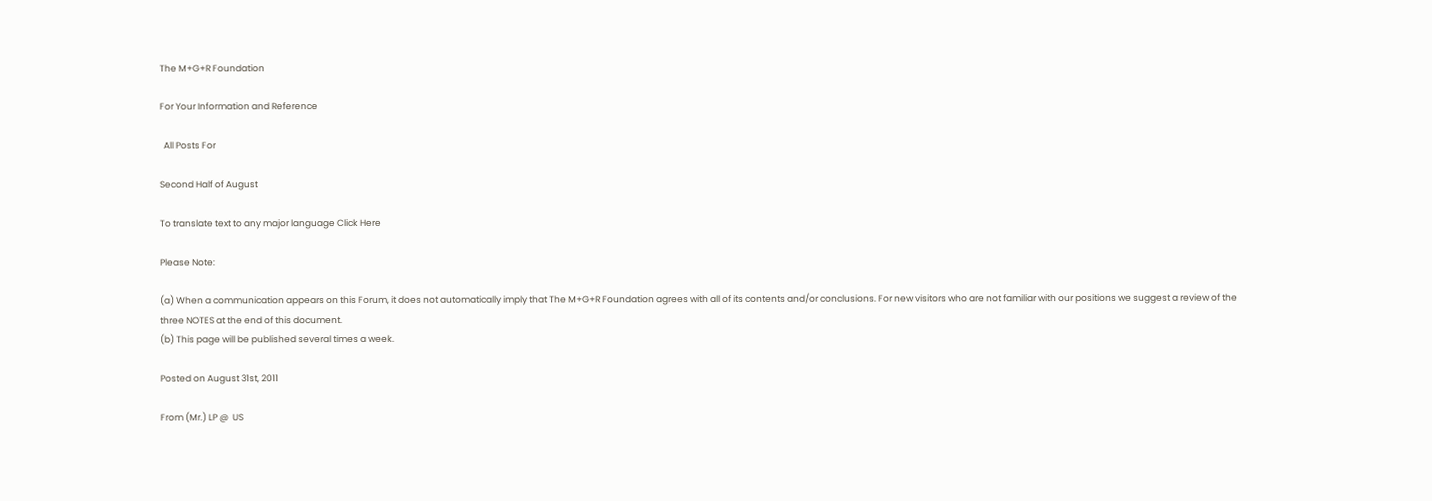The M+G+R Foundation

For Your Information and Reference

  All Posts For

Second Half of August

To translate text to any major language Click Here

Please Note:

(a) When a communication appears on this Forum, it does not automatically imply that The M+G+R Foundation agrees with all of its contents and/or conclusions. For new visitors who are not familiar with our positions we suggest a review of the three NOTES at the end of this document.
(b) This page will be published several times a week.

Posted on August 31st, 2011

From (Mr.) LP @  US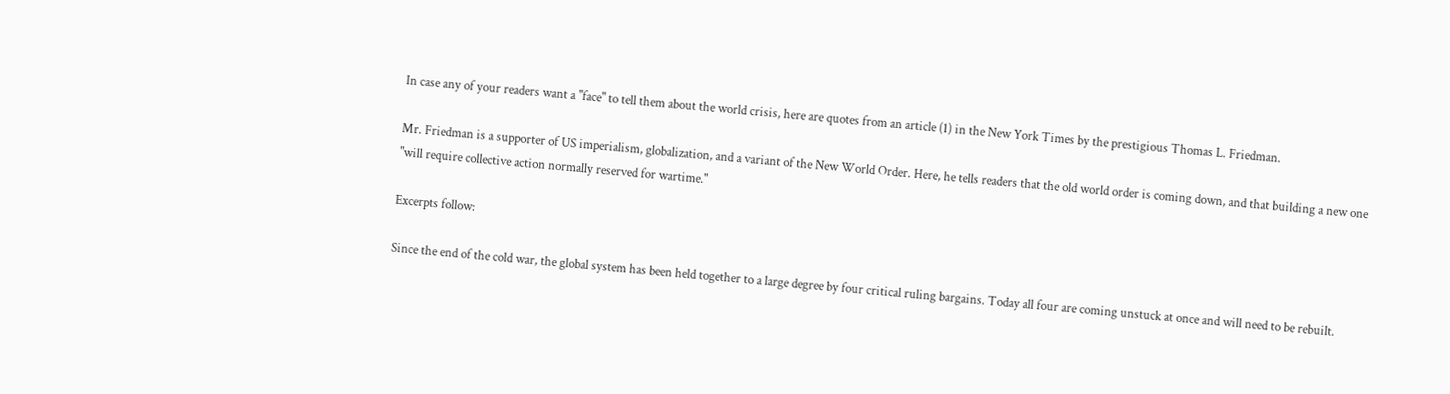In case any of your readers want a "face" to tell them about the world crisis, here are quotes from an article (1) in the New York Times by the prestigious Thomas L. Friedman.

Mr. Friedman is a supporter of US imperialism, globalization, and a variant of the New World Order. Here, he tells readers that the old world order is coming down, and that building a new one "will require collective action normally reserved for wartime."

Excerpts follow:

Since the end of the cold war, the global system has been held together to a large degree by four critical ruling bargains. Today all four are coming unstuck at once and will need to be rebuilt.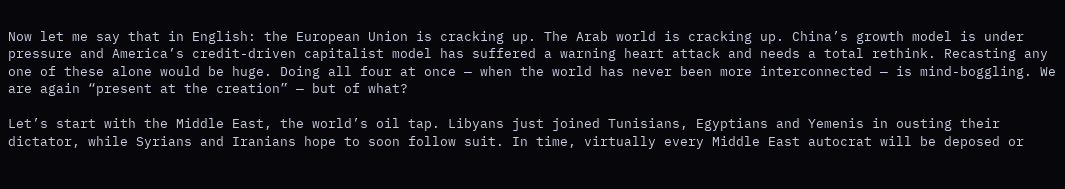Now let me say that in English: the European Union is cracking up. The Arab world is cracking up. China’s growth model is under pressure and America’s credit-driven capitalist model has suffered a warning heart attack and needs a total rethink. Recasting any one of these alone would be huge. Doing all four at once — when the world has never been more interconnected — is mind-boggling. We are again “present at the creation” — but of what?

Let’s start with the Middle East, the world’s oil tap. Libyans just joined Tunisians, Egyptians and Yemenis in ousting their dictator, while Syrians and Iranians hope to soon follow suit. In time, virtually every Middle East autocrat will be deposed or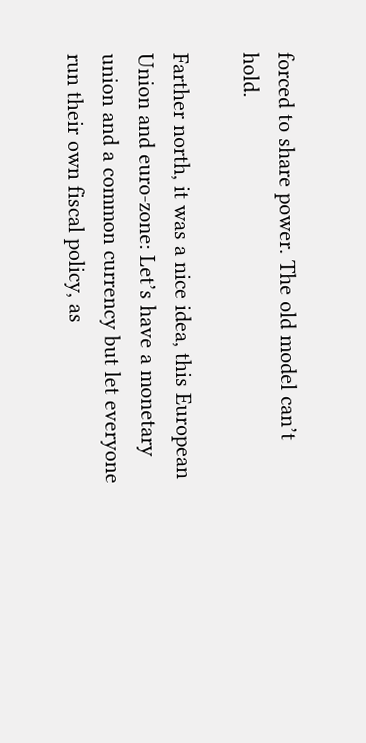forced to share power. The old model can’t hold.

Farther north, it was a nice idea, this European Union and euro-zone: Let’s have a monetary union and a common currency but let everyone run their own fiscal policy, as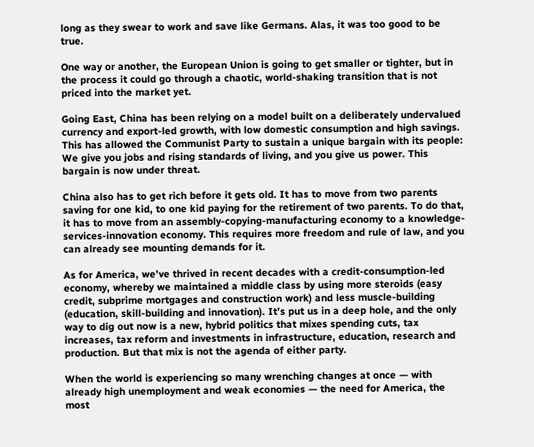long as they swear to work and save like Germans. Alas, it was too good to be true.

One way or another, the European Union is going to get smaller or tighter, but in the process it could go through a chaotic, world-shaking transition that is not priced into the market yet.

Going East, China has been relying on a model built on a deliberately undervalued currency and export-led growth, with low domestic consumption and high savings. This has allowed the Communist Party to sustain a unique bargain with its people: We give you jobs and rising standards of living, and you give us power. This bargain is now under threat.

China also has to get rich before it gets old. It has to move from two parents saving for one kid, to one kid paying for the retirement of two parents. To do that, it has to move from an assembly-copying-manufacturing economy to a knowledge-services-innovation economy. This requires more freedom and rule of law, and you can already see mounting demands for it.

As for America, we’ve thrived in recent decades with a credit-consumption-led economy, whereby we maintained a middle class by using more steroids (easy credit, subprime mortgages and construction work) and less muscle-building (education, skill-building and innovation). It’s put us in a deep hole, and the only way to dig out now is a new, hybrid politics that mixes spending cuts, tax increases, tax reform and investments in infrastructure, education, research and production. But that mix is not the agenda of either party.

When the world is experiencing so many wrenching changes at once — with already high unemployment and weak economies — the need for America, the most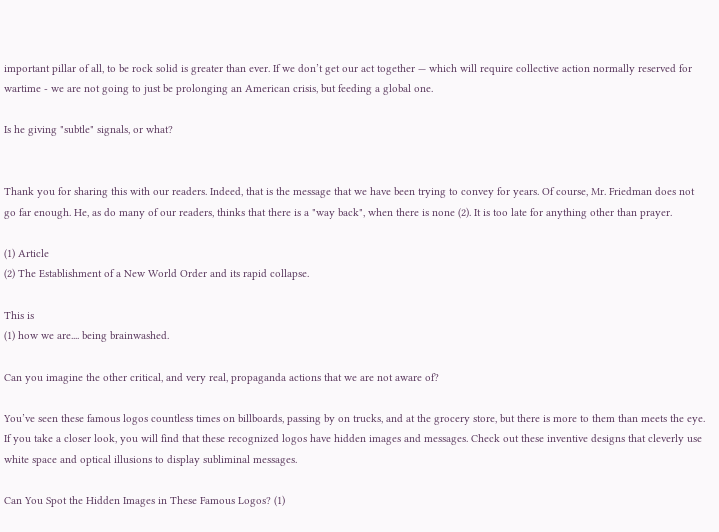important pillar of all, to be rock solid is greater than ever. If we don’t get our act together — which will require collective action normally reserved for wartime - we are not going to just be prolonging an American crisis, but feeding a global one.

Is he giving "subtle" signals, or what?


Thank you for sharing this with our readers. Indeed, that is the message that we have been trying to convey for years. Of course, Mr. Friedman does not go far enough. He, as do many of our readers, thinks that there is a "way back", when there is none (2). It is too late for anything other than prayer.

(1) Article
(2) The Establishment of a New World Order and its rapid collapse.

This is
(1) how we are.... being brainwashed.

Can you imagine the other critical, and very real, propaganda actions that we are not aware of?

You’ve seen these famous logos countless times on billboards, passing by on trucks, and at the grocery store, but there is more to them than meets the eye. If you take a closer look, you will find that these recognized logos have hidden images and messages. Check out these inventive designs that cleverly use white space and optical illusions to display subliminal messages.

Can You Spot the Hidden Images in These Famous Logos? (1)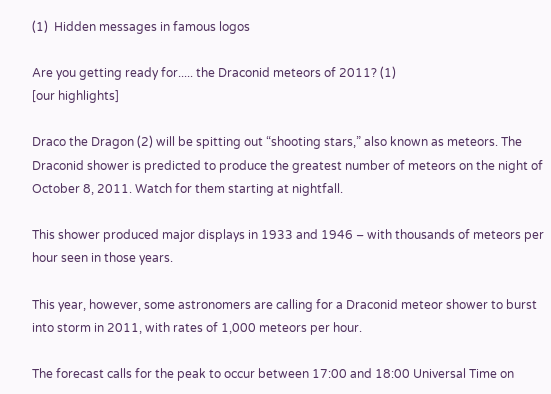(1)  Hidden messages in famous logos

Are you getting ready for..... the Draconid meteors of 2011? (1)
[our highlights]

Draco the Dragon (2) will be spitting out “shooting stars,” also known as meteors. The Draconid shower is predicted to produce the greatest number of meteors on the night of October 8, 2011. Watch for them starting at nightfall.

This shower produced major displays in 1933 and 1946 – with thousands of meteors per hour seen in those years.

This year, however, some astronomers are calling for a Draconid meteor shower to burst into storm in 2011, with rates of 1,000 meteors per hour.

The forecast calls for the peak to occur between 17:00 and 18:00 Universal Time on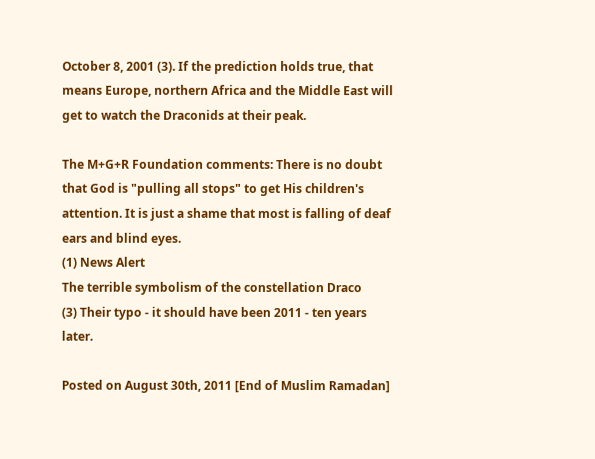October 8, 2001 (3). If the prediction holds true, that means Europe, northern Africa and the Middle East will get to watch the Draconids at their peak.

The M+G+R Foundation comments: There is no doubt that God is "pulling all stops" to get His children's attention. It is just a shame that most is falling of deaf ears and blind eyes.
(1) News Alert
The terrible symbolism of the constellation Draco
(3) Their typo - it should have been 2011 - ten years later.

Posted on August 30th, 2011 [End of Muslim Ramadan]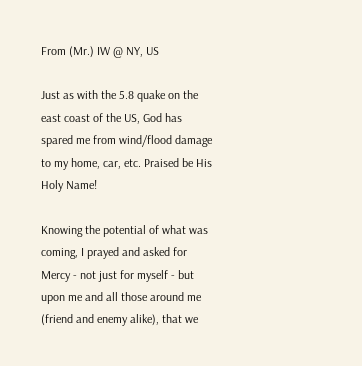From (Mr.) IW @ NY, US

Just as with the 5.8 quake on the east coast of the US, God has spared me from wind/flood damage to my home, car, etc. Praised be His Holy Name!

Knowing the potential of what was coming, I prayed and asked for Mercy - not just for myself - but upon me and all those around me (friend and enemy alike), that we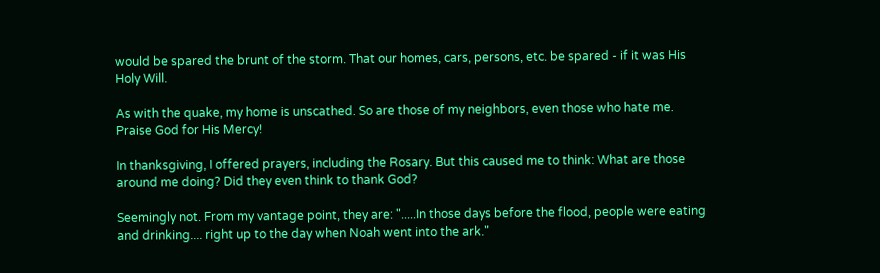would be spared the brunt of the storm. That our homes, cars, persons, etc. be spared - if it was His Holy Will.

As with the quake, my home is unscathed. So are those of my neighbors, even those who hate me. Praise God for His Mercy!

In thanksgiving, I offered prayers, including the Rosary. But this caused me to think: What are those around me doing? Did they even think to thank God?

Seemingly not. From my vantage point, they are: ".....In those days before the flood, people were eating and drinking.... right up to the day when Noah went into the ark."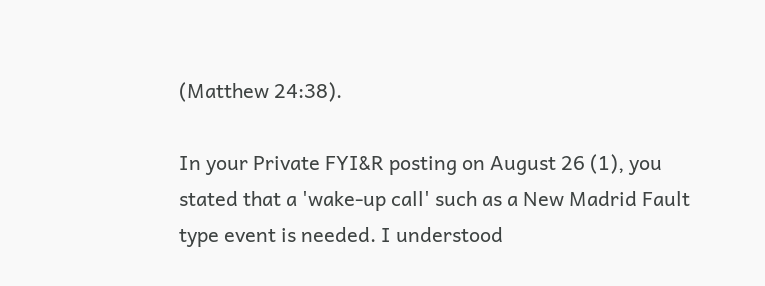(Matthew 24:38).

In your Private FYI&R posting on August 26 (1), you stated that a 'wake-up call' such as a New Madrid Fault type event is needed. I understood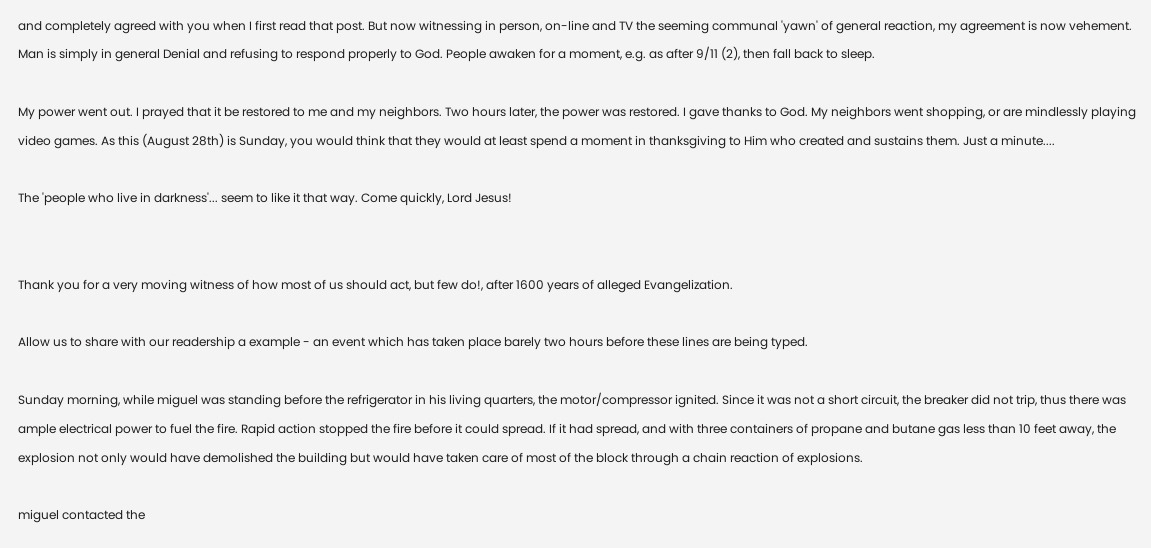and completely agreed with you when I first read that post. But now witnessing in person, on-line and TV the seeming communal 'yawn' of general reaction, my agreement is now vehement. Man is simply in general Denial and refusing to respond properly to God. People awaken for a moment, e.g. as after 9/11 (2), then fall back to sleep.

My power went out. I prayed that it be restored to me and my neighbors. Two hours later, the power was restored. I gave thanks to God. My neighbors went shopping, or are mindlessly playing video games. As this (August 28th) is Sunday, you would think that they would at least spend a moment in thanksgiving to Him who created and sustains them. Just a minute....

The 'people who live in darkness'... seem to like it that way. Come quickly, Lord Jesus!


Thank you for a very moving witness of how most of us should act, but few do!, after 1600 years of alleged Evangelization.

Allow us to share with our readership a example - an event which has taken place barely two hours before these lines are being typed.

Sunday morning, while miguel was standing before the refrigerator in his living quarters, the motor/compressor ignited. Since it was not a short circuit, the breaker did not trip, thus there was ample electrical power to fuel the fire. Rapid action stopped the fire before it could spread. If it had spread, and with three containers of propane and butane gas less than 10 feet away, the explosion not only would have demolished the building but would have taken care of most of the block through a chain reaction of explosions.

miguel contacted the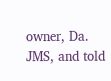owner, Da. JMS, and told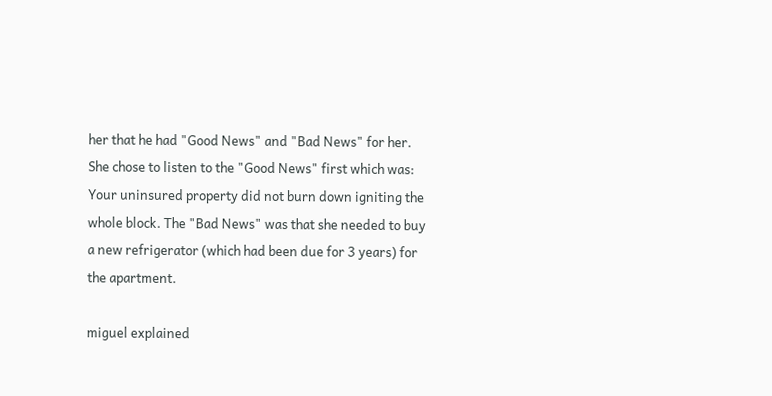her that he had "Good News" and "Bad News" for her. She chose to listen to the "Good News" first which was: Your uninsured property did not burn down igniting the whole block. The "Bad News" was that she needed to buy a new refrigerator (which had been due for 3 years) for the apartment.

miguel explained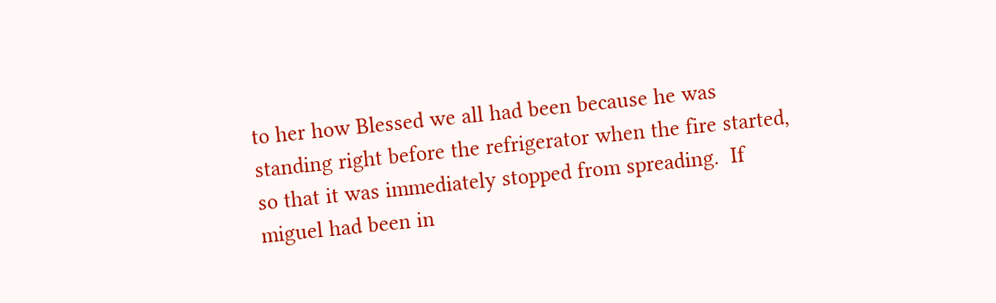to her how Blessed we all had been because he was standing right before the refrigerator when the fire started, so that it was immediately stopped from spreading.  If miguel had been in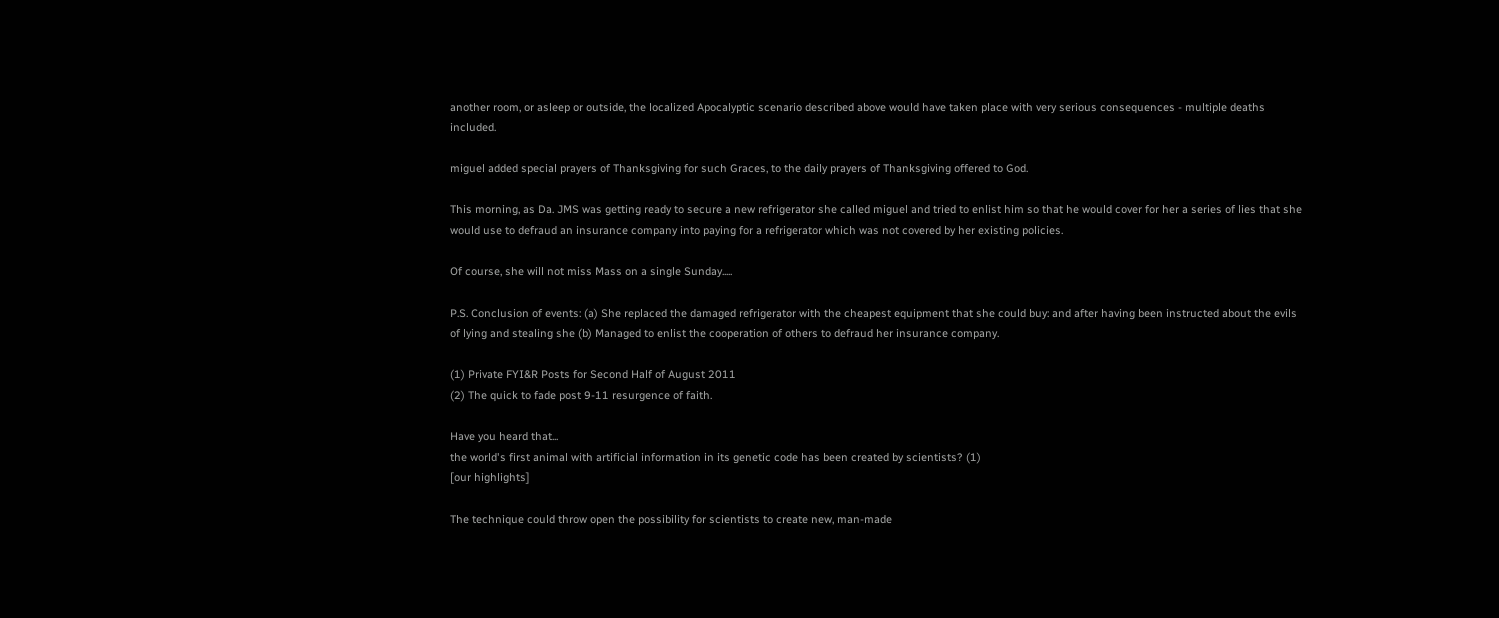another room, or asleep or outside, the localized Apocalyptic scenario described above would have taken place with very serious consequences - multiple deaths included.

miguel added special prayers of Thanksgiving for such Graces, to the daily prayers of Thanksgiving offered to God.

This morning, as Da. JMS was getting ready to secure a new refrigerator she called miguel and tried to enlist him so that he would cover for her a series of lies that she would use to defraud an insurance company into paying for a refrigerator which was not covered by her existing policies.

Of course, she will not miss Mass on a single Sunday.....

P.S. Conclusion of events: (a) She replaced the damaged refrigerator with the cheapest equipment that she could buy: and after having been instructed about the evils of lying and stealing she (b) Managed to enlist the cooperation of others to defraud her insurance company.

(1) Private FYI&R Posts for Second Half of August 2011
(2) The quick to fade post 9-11 resurgence of faith.

Have you heard that...
the world's first animal with artificial information in its genetic code has been created by scientists? (1)
[our highlights]

The technique could throw open the possibility for scientists to create new, man-made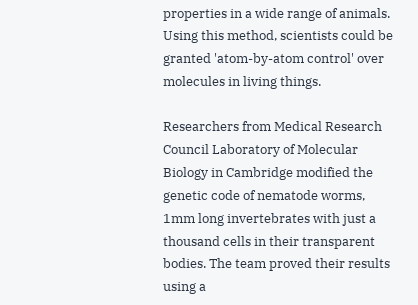properties in a wide range of animals. Using this method, scientists could be granted 'atom-by-atom control' over molecules in living things.

Researchers from Medical Research Council Laboratory of Molecular Biology in Cambridge modified the genetic code of nematode worms, 1mm long invertebrates with just a thousand cells in their transparent bodies. The team proved their results using a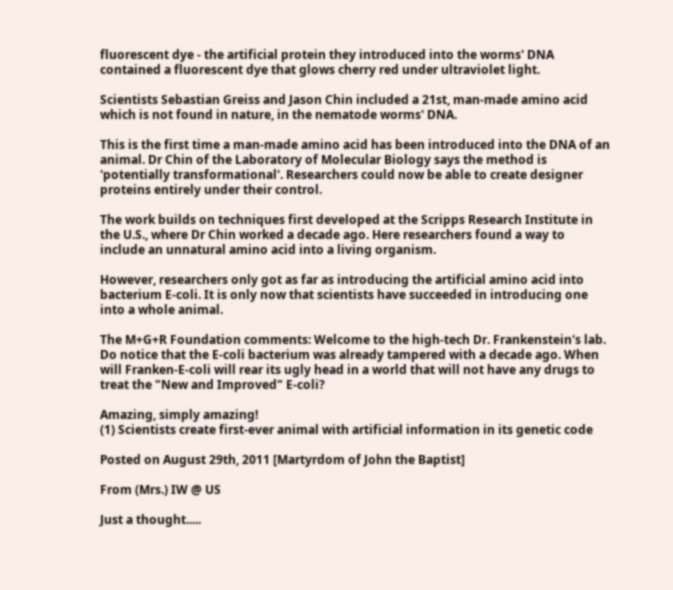fluorescent dye - the artificial protein they introduced into the worms' DNA contained a fluorescent dye that glows cherry red under ultraviolet light.

Scientists Sebastian Greiss and Jason Chin included a 21st, man-made amino acid which is not found in nature, in the nematode worms' DNA.

This is the first time a man-made amino acid has been introduced into the DNA of an animal. Dr Chin of the Laboratory of Molecular Biology says the method is 'potentially transformational'. Researchers could now be able to create designer proteins entirely under their control.

The work builds on techniques first developed at the Scripps Research Institute in the U.S., where Dr Chin worked a decade ago. Here researchers found a way to include an unnatural amino acid into a living organism.

However, researchers only got as far as introducing the artificial amino acid into bacterium E-coli. It is only now that scientists have succeeded in introducing one into a whole animal.

The M+G+R Foundation comments: Welcome to the high-tech Dr. Frankenstein's lab. Do notice that the E-coli bacterium was already tampered with a decade ago. When will Franken-E-coli will rear its ugly head in a world that will not have any drugs to treat the "New and Improved" E-coli?

Amazing, simply amazing!
(1) Scientists create first-ever animal with artificial information in its genetic code

Posted on August 29th, 2011 [Martyrdom of John the Baptist]

From (Mrs.) IW @ US

Just a thought.....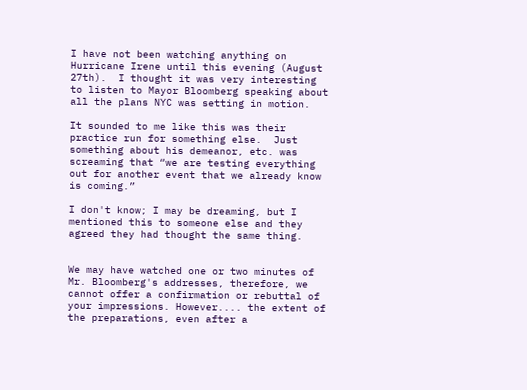I have not been watching anything on Hurricane Irene until this evening (August 27th).  I thought it was very interesting to listen to Mayor Bloomberg speaking about all the plans NYC was setting in motion.

It sounded to me like this was their practice run for something else.  Just something about his demeanor, etc. was screaming that “we are testing everything out for another event that we already know is coming.”

I don't know; I may be dreaming, but I mentioned this to someone else and they agreed they had thought the same thing.


We may have watched one or two minutes of Mr. Bloomberg's addresses, therefore, we cannot offer a confirmation or rebuttal of your impressions. However.... the extent of the preparations, even after a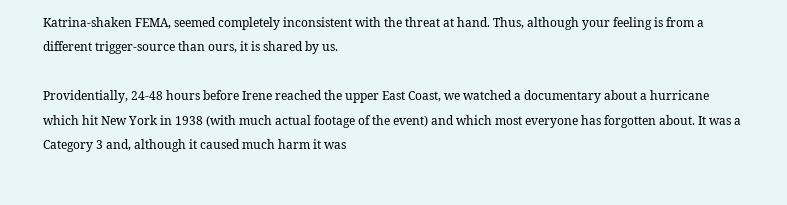Katrina-shaken FEMA, seemed completely inconsistent with the threat at hand. Thus, although your feeling is from a different trigger-source than ours, it is shared by us.

Providentially, 24-48 hours before Irene reached the upper East Coast, we watched a documentary about a hurricane which hit New York in 1938 (with much actual footage of the event) and which most everyone has forgotten about. It was a Category 3 and, although it caused much harm it was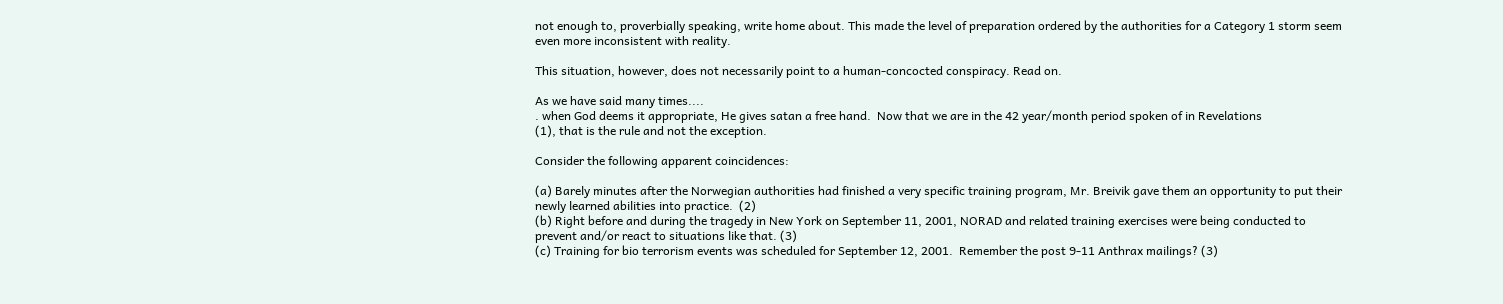not enough to, proverbially speaking, write home about. This made the level of preparation ordered by the authorities for a Category 1 storm seem even more inconsistent with reality.

This situation, however, does not necessarily point to a human-concocted conspiracy. Read on.

As we have said many times....
. when God deems it appropriate, He gives satan a free hand.  Now that we are in the 42 year/month period spoken of in Revelations
(1), that is the rule and not the exception.

Consider the following apparent coincidences:

(a) Barely minutes after the Norwegian authorities had finished a very specific training program, Mr. Breivik gave them an opportunity to put their newly learned abilities into practice.  (2)
(b) Right before and during the tragedy in New York on September 11, 2001, NORAD and related training exercises were being conducted to prevent and/or react to situations like that. (3)
(c) Training for bio terrorism events was scheduled for September 12, 2001.  Remember the post 9-11 Anthrax mailings? (3)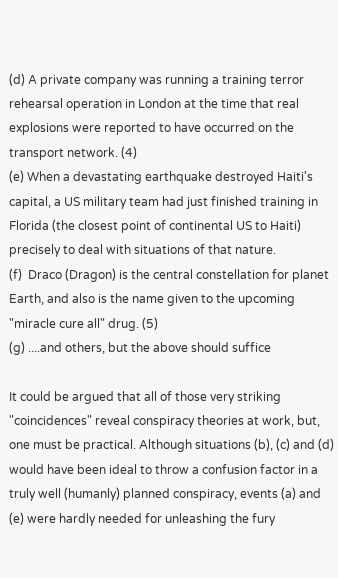(d) A private company was running a training terror rehearsal operation in London at the time that real explosions were reported to have occurred on the transport network. (4)
(e) When a devastating earthquake destroyed Haiti's capital, a US military team had just finished training in Florida (the closest point of continental US to Haiti) precisely to deal with situations of that nature.
(f)  Draco (Dragon) is the central constellation for planet Earth, and also is the name given to the upcoming "miracle cure all" drug. (5)
(g) ....and others, but the above should suffice

It could be argued that all of those very striking "coincidences" reveal conspiracy theories at work, but, one must be practical. Although situations (b), (c) and (d) would have been ideal to throw a confusion factor in a truly well (humanly) planned conspiracy, events (a) and (e) were hardly needed for unleashing the fury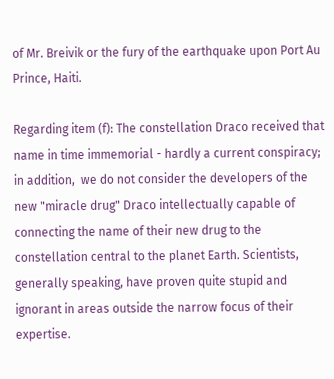of Mr. Breivik or the fury of the earthquake upon Port Au Prince, Haiti.

Regarding item (f): The constellation Draco received that name in time immemorial - hardly a current conspiracy; in addition,  we do not consider the developers of the new "miracle drug" Draco intellectually capable of connecting the name of their new drug to the constellation central to the planet Earth. Scientists, generally speaking, have proven quite stupid and ignorant in areas outside the narrow focus of their expertise.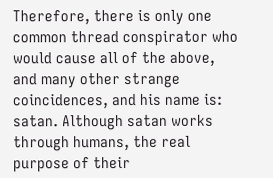Therefore, there is only one common thread conspirator who would cause all of the above, and many other strange coincidences, and his name is: satan. Although satan works through humans, the real purpose of their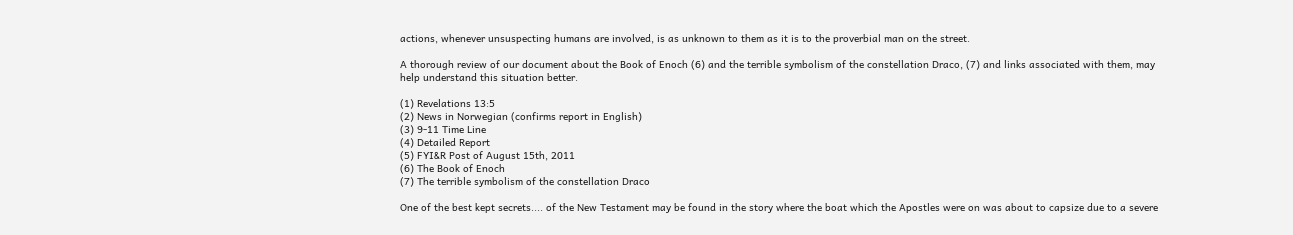actions, whenever unsuspecting humans are involved, is as unknown to them as it is to the proverbial man on the street.

A thorough review of our document about the Book of Enoch (6) and the terrible symbolism of the constellation Draco, (7) and links associated with them, may help understand this situation better.

(1) Revelations 13:5
(2) News in Norwegian (confirms report in English)
(3) 9-11 Time Line
(4) Detailed Report
(5) FYI&R Post of August 15th, 2011
(6) The Book of Enoch
(7) The terrible symbolism of the constellation Draco

One of the best kept secrets.... of the New Testament may be found in the story where the boat which the Apostles were on was about to capsize due to a severe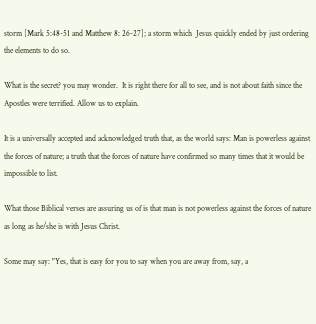storm [Mark 5:48-51 and Matthew 8: 26-27]; a storm which  Jesus quickly ended by just ordering the elements to do so.

What is the secret? you may wonder.  It is right there for all to see, and is not about faith since the Apostles were terrified. Allow us to explain.

It is a universally accepted and acknowledged truth that, as the world says: Man is powerless against the forces of nature; a truth that the forces of nature have confirmed so many times that it would be impossible to list.

What those Biblical verses are assuring us of is that man is not powerless against the forces of nature as long as he/she is with Jesus Christ.

Some may say: "Yes, that is easy for you to say when you are away from, say, a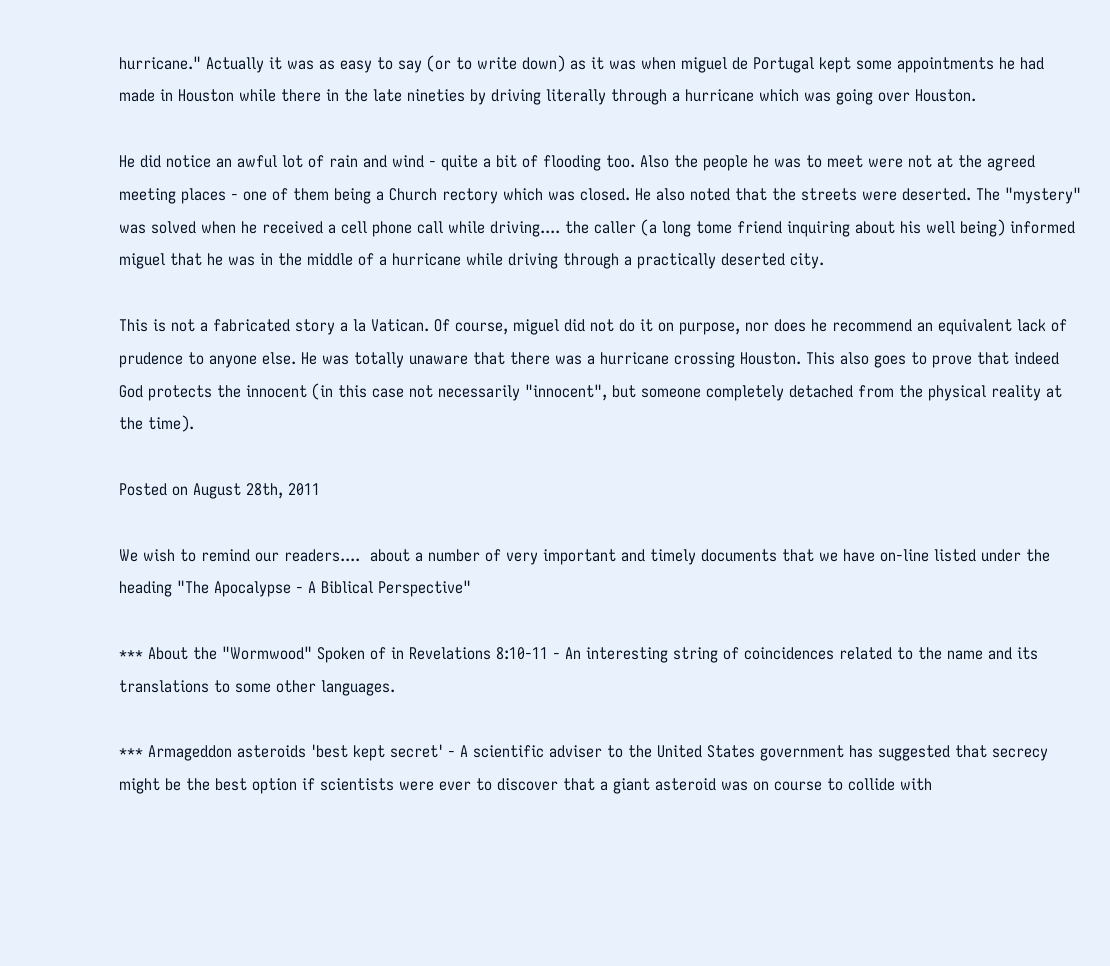hurricane." Actually it was as easy to say (or to write down) as it was when miguel de Portugal kept some appointments he had made in Houston while there in the late nineties by driving literally through a hurricane which was going over Houston.

He did notice an awful lot of rain and wind - quite a bit of flooding too. Also the people he was to meet were not at the agreed meeting places - one of them being a Church rectory which was closed. He also noted that the streets were deserted. The "mystery" was solved when he received a cell phone call while driving.... the caller (a long tome friend inquiring about his well being) informed miguel that he was in the middle of a hurricane while driving through a practically deserted city.

This is not a fabricated story a la Vatican. Of course, miguel did not do it on purpose, nor does he recommend an equivalent lack of prudence to anyone else. He was totally unaware that there was a hurricane crossing Houston. This also goes to prove that indeed God protects the innocent (in this case not necessarily "innocent", but someone completely detached from the physical reality at the time).

Posted on August 28th, 2011

We wish to remind our readers....  about a number of very important and timely documents that we have on-line listed under the heading "The Apocalypse - A Biblical Perspective"

*** About the "Wormwood" Spoken of in Revelations 8:10-11 - An interesting string of coincidences related to the name and its translations to some other languages.

*** Armageddon asteroids 'best kept secret' - A scientific adviser to the United States government has suggested that secrecy might be the best option if scientists were ever to discover that a giant asteroid was on course to collide with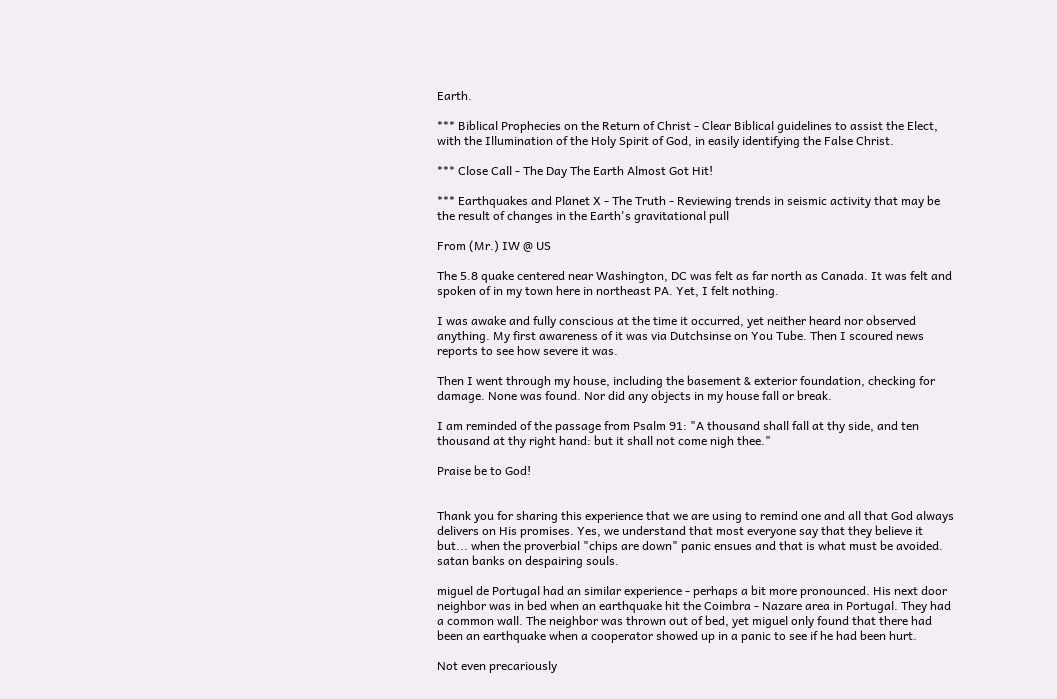Earth.

*** Biblical Prophecies on the Return of Christ - Clear Biblical guidelines to assist the Elect, with the Illumination of the Holy Spirit of God, in easily identifying the False Christ.

*** Close Call - The Day The Earth Almost Got Hit!

*** Earthquakes and Planet X - The Truth - Reviewing trends in seismic activity that may be the result of changes in the Earth's gravitational pull

From (Mr.) IW @ US

The 5.8 quake centered near Washington, DC was felt as far north as Canada. It was felt and spoken of in my town here in northeast PA. Yet, I felt nothing.

I was awake and fully conscious at the time it occurred, yet neither heard nor observed anything. My first awareness of it was via Dutchsinse on You Tube. Then I scoured news reports to see how severe it was.

Then I went through my house, including the basement & exterior foundation, checking for damage. None was found. Nor did any objects in my house fall or break.

I am reminded of the passage from Psalm 91: "A thousand shall fall at thy side, and ten thousand at thy right hand: but it shall not come nigh thee."

Praise be to God!


Thank you for sharing this experience that we are using to remind one and all that God always delivers on His promises. Yes, we understand that most everyone say that they believe it but... when the proverbial "chips are down" panic ensues and that is what must be avoided. satan banks on despairing souls.

miguel de Portugal had an similar experience - perhaps a bit more pronounced. His next door neighbor was in bed when an earthquake hit the Coimbra - Nazare area in Portugal. They had a common wall. The neighbor was thrown out of bed, yet miguel only found that there had been an earthquake when a cooperator showed up in a panic to see if he had been hurt.

Not even precariously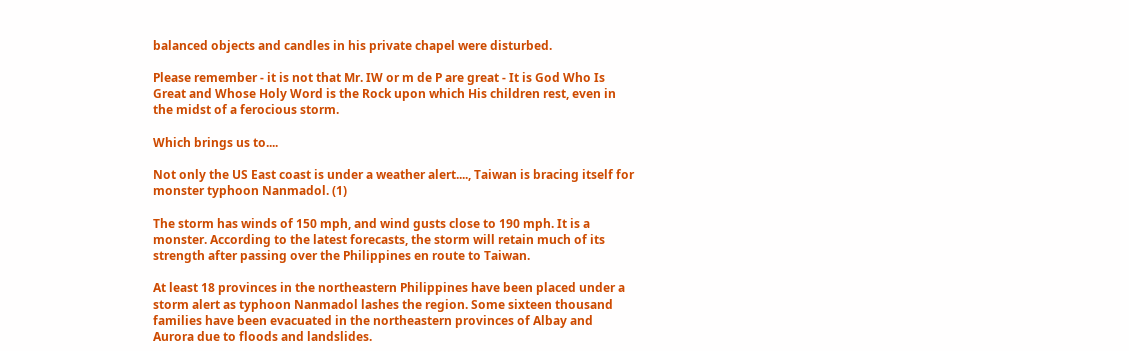balanced objects and candles in his private chapel were disturbed.

Please remember - it is not that Mr. IW or m de P are great - It is God Who Is Great and Whose Holy Word is the Rock upon which His children rest, even in the midst of a ferocious storm.

Which brings us to....

Not only the US East coast is under a weather alert...., Taiwan is bracing itself for monster typhoon Nanmadol. (1)

The storm has winds of 150 mph, and wind gusts close to 190 mph. It is a monster. According to the latest forecasts, the storm will retain much of its strength after passing over the Philippines en route to Taiwan.

At least 18 provinces in the northeastern Philippines have been placed under a storm alert as typhoon Nanmadol lashes the region. Some sixteen thousand families have been evacuated in the northeastern provinces of Albay and Aurora due to floods and landslides.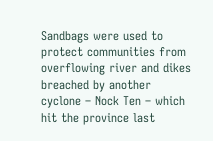Sandbags were used to protect communities from overflowing river and dikes breached by another cyclone – Nock Ten – which hit the province last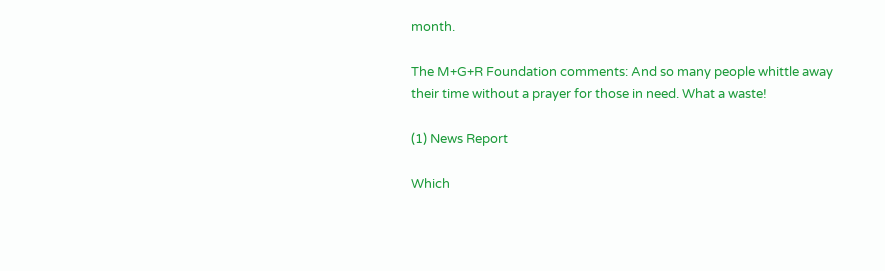month.

The M+G+R Foundation comments: And so many people whittle away their time without a prayer for those in need. What a waste!

(1) News Report

Which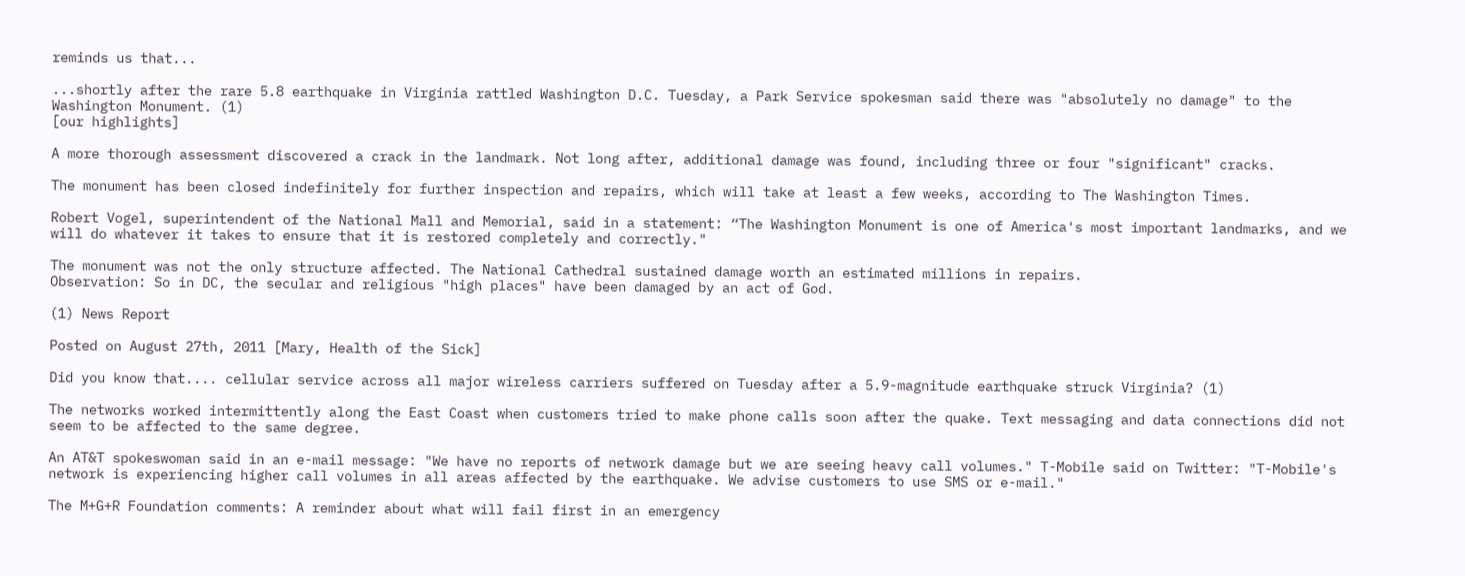reminds us that...

...shortly after the rare 5.8 earthquake in Virginia rattled Washington D.C. Tuesday, a Park Service spokesman said there was "absolutely no damage" to the Washington Monument. (1)
[our highlights]

A more thorough assessment discovered a crack in the landmark. Not long after, additional damage was found, including three or four "significant" cracks.

The monument has been closed indefinitely for further inspection and repairs, which will take at least a few weeks, according to The Washington Times.

Robert Vogel, superintendent of the National Mall and Memorial, said in a statement: “The Washington Monument is one of America's most important landmarks, and we will do whatever it takes to ensure that it is restored completely and correctly."

The monument was not the only structure affected. The National Cathedral sustained damage worth an estimated millions in repairs.
Observation: So in DC, the secular and religious "high places" have been damaged by an act of God.

(1) News Report

Posted on August 27th, 2011 [Mary, Health of the Sick]

Did you know that.... cellular service across all major wireless carriers suffered on Tuesday after a 5.9-magnitude earthquake struck Virginia? (1)

The networks worked intermittently along the East Coast when customers tried to make phone calls soon after the quake. Text messaging and data connections did not seem to be affected to the same degree.

An AT&T spokeswoman said in an e-mail message: "We have no reports of network damage but we are seeing heavy call volumes." T-Mobile said on Twitter: "T-Mobile's network is experiencing higher call volumes in all areas affected by the earthquake. We advise customers to use SMS or e-mail."

The M+G+R Foundation comments: A reminder about what will fail first in an emergency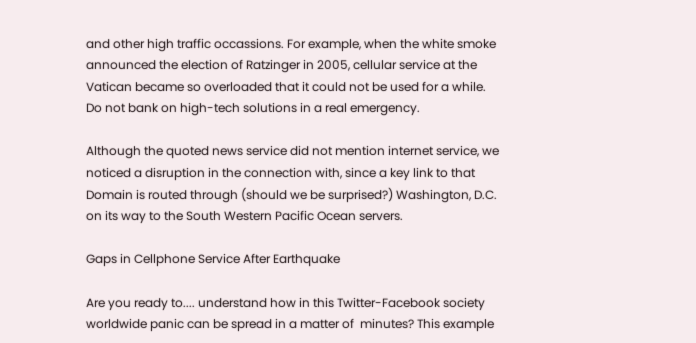and other high traffic occassions. For example, when the white smoke announced the election of Ratzinger in 2005, cellular service at the Vatican became so overloaded that it could not be used for a while. Do not bank on high-tech solutions in a real emergency.

Although the quoted news service did not mention internet service, we noticed a disruption in the connection with, since a key link to that Domain is routed through (should we be surprised?) Washington, D.C. on its way to the South Western Pacific Ocean servers.

Gaps in Cellphone Service After Earthquake

Are you ready to.... understand how in this Twitter-Facebook society worldwide panic can be spread in a matter of  minutes? This example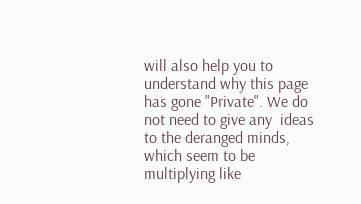will also help you to understand why this page has gone "Private". We do not need to give any  ideas to the deranged minds, which seem to be multiplying like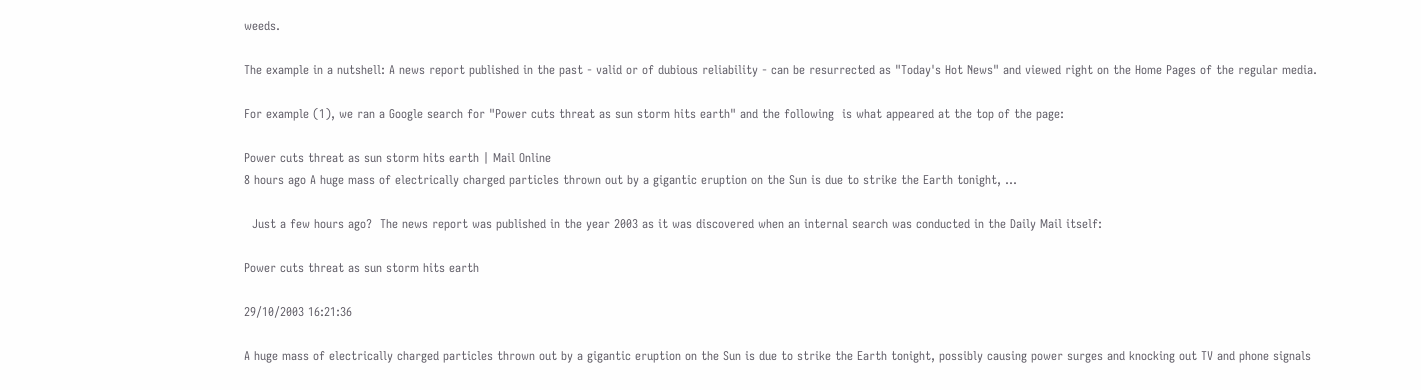weeds.

The example in a nutshell: A news report published in the past - valid or of dubious reliability - can be resurrected as "Today's Hot News" and viewed right on the Home Pages of the regular media.

For example (1), we ran a Google search for "Power cuts threat as sun storm hits earth" and the following  is what appeared at the top of the page:

Power cuts threat as sun storm hits earth | Mail Online
8 hours ago A huge mass of electrically charged particles thrown out by a gigantic eruption on the Sun is due to strike the Earth tonight, ...

  Just a few hours ago?  The news report was published in the year 2003 as it was discovered when an internal search was conducted in the Daily Mail itself:

Power cuts threat as sun storm hits earth

29/10/2003 16:21:36

A huge mass of electrically charged particles thrown out by a gigantic eruption on the Sun is due to strike the Earth tonight, possibly causing power surges and knocking out TV and phone signals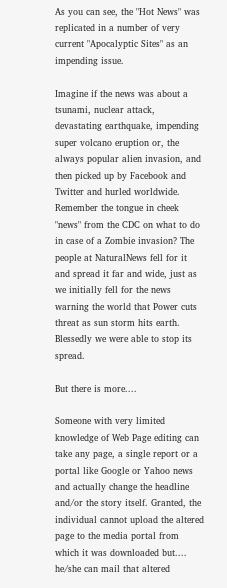As you can see, the "Hot News" was replicated in a number of very current "Apocalyptic Sites" as an impending issue.

Imagine if the news was about a tsunami, nuclear attack, devastating earthquake, impending super volcano eruption or, the always popular alien invasion, and then picked up by Facebook and Twitter and hurled worldwide. Remember the tongue in cheek "news" from the CDC on what to do in case of a Zombie invasion? The people at NaturalNews fell for it and spread it far and wide, just as we initially fell for the news warning the world that Power cuts threat as sun storm hits earth.  Blessedly we were able to stop its spread.

But there is more....

Someone with very limited knowledge of Web Page editing can take any page, a single report or a portal like Google or Yahoo news and actually change the headline and/or the story itself. Granted, the individual cannot upload the altered page to the media portal from which it was downloaded but.... he/she can mail that altered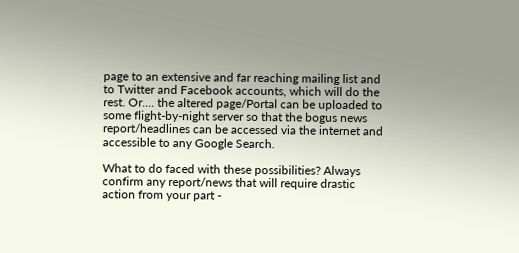page to an extensive and far reaching mailing list and to Twitter and Facebook accounts, which will do the rest. Or.... the altered page/Portal can be uploaded to some flight-by-night server so that the bogus news report/headlines can be accessed via the internet and accessible to any Google Search.

What to do faced with these possibilities? Always confirm any report/news that will require drastic action from your part -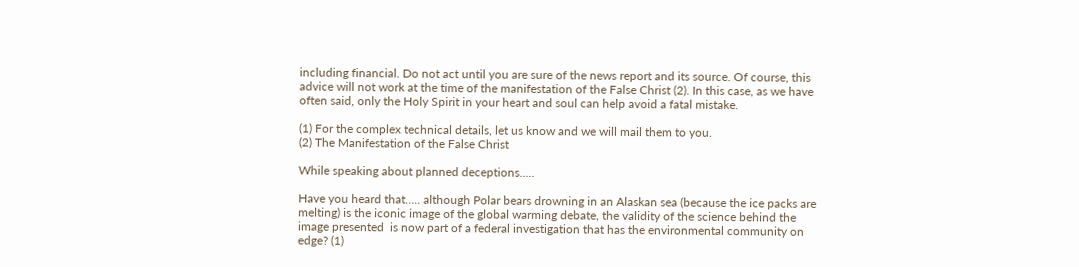including financial. Do not act until you are sure of the news report and its source. Of course, this advice will not work at the time of the manifestation of the False Christ (2). In this case, as we have often said, only the Holy Spirit in your heart and soul can help avoid a fatal mistake.

(1) For the complex technical details, let us know and we will mail them to you.
(2) The Manifestation of the False Christ

While speaking about planned deceptions.....

Have you heard that..... although Polar bears drowning in an Alaskan sea (because the ice packs are melting) is the iconic image of the global warming debate, the validity of the science behind the image presented  is now part of a federal investigation that has the environmental community on edge? (1)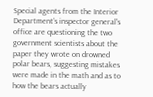Special agents from the Interior Department’s inspector general's office are questioning the two government scientists about the paper they wrote on drowned polar bears, suggesting mistakes were made in the math and as to how the bears actually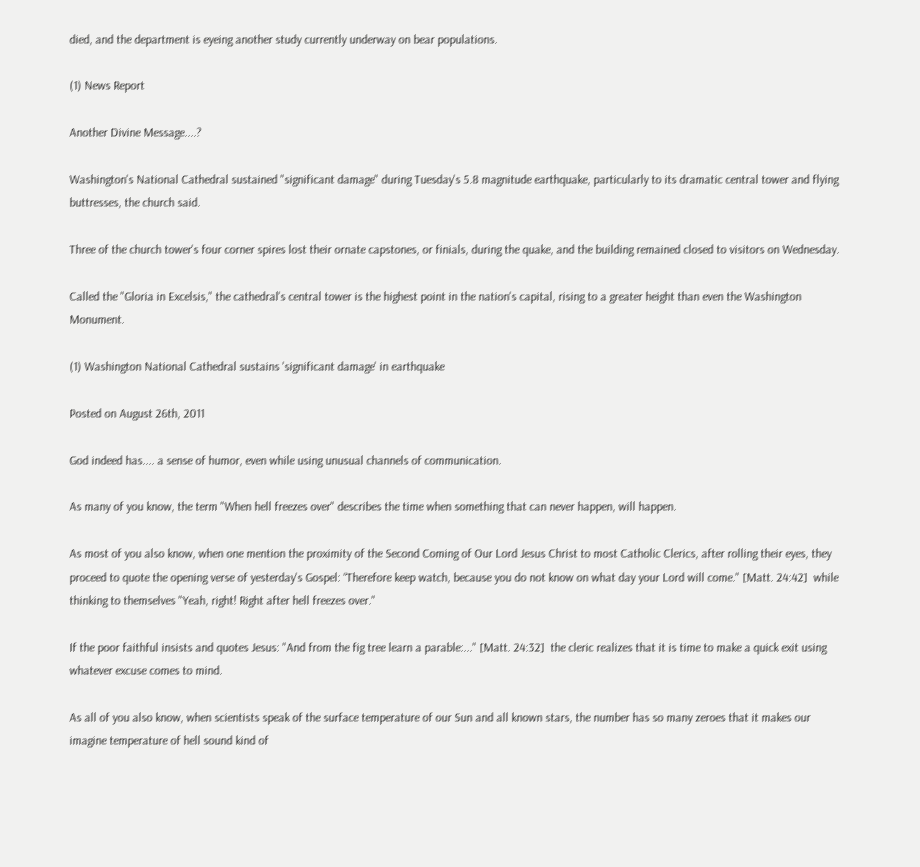died, and the department is eyeing another study currently underway on bear populations.

(1) News Report

Another Divine Message....?

Washington's National Cathedral sustained "significant damage" during Tuesday's 5.8 magnitude earthquake, particularly to its dramatic central tower and flying buttresses, the church said.

Three of the church tower's four corner spires lost their ornate capstones, or finials, during the quake, and the building remained closed to visitors on Wednesday.

Called the "Gloria in Excelsis," the cathedral's central tower is the highest point in the nation's capital, rising to a greater height than even the Washington Monument.

(1) Washington National Cathedral sustains 'significant damage' in earthquake

Posted on August 26th, 2011

God indeed has.... a sense of humor, even while using unusual channels of communication.

As many of you know, the term "When hell freezes over" describes the time when something that can never happen, will happen.

As most of you also know, when one mention the proximity of the Second Coming of Our Lord Jesus Christ to most Catholic Clerics, after rolling their eyes, they proceed to quote the opening verse of yesterday's Gospel: “Therefore keep watch, because you do not know on what day your Lord will come." [Matt. 24:42]  while thinking to themselves "Yeah, right! Right after hell freezes over."

If the poor faithful insists and quotes Jesus: "And from the fig tree learn a parable:..." [Matt. 24:32]  the cleric realizes that it is time to make a quick exit using whatever excuse comes to mind.

As all of you also know, when scientists speak of the surface temperature of our Sun and all known stars, the number has so many zeroes that it makes our imagine temperature of hell sound kind of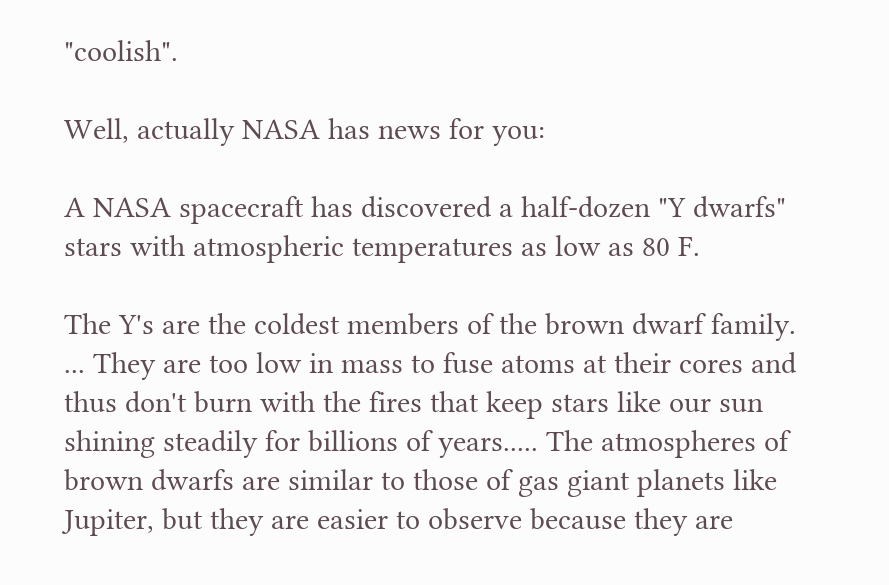"coolish".

Well, actually NASA has news for you:

A NASA spacecraft has discovered a half-dozen "Y dwarfs" stars with atmospheric temperatures as low as 80 F.

The Y's are the coldest members of the brown dwarf family. ... They are too low in mass to fuse atoms at their cores and thus don't burn with the fires that keep stars like our sun shining steadily for billions of years..... The atmospheres of brown dwarfs are similar to those of gas giant planets like Jupiter, but they are easier to observe because they are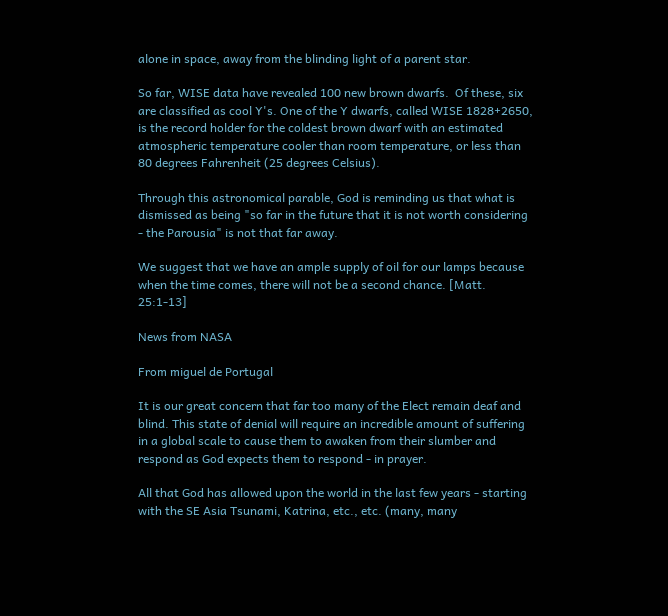alone in space, away from the blinding light of a parent star.

So far, WISE data have revealed 100 new brown dwarfs.  Of these, six are classified as cool Y's. One of the Y dwarfs, called WISE 1828+2650, is the record holder for the coldest brown dwarf with an estimated atmospheric temperature cooler than room temperature, or less than 80 degrees Fahrenheit (25 degrees Celsius).

Through this astronomical parable, God is reminding us that what is dismissed as being "so far in the future that it is not worth considering - the Parousia" is not that far away.

We suggest that we have an ample supply of oil for our lamps because when the time comes, there will not be a second chance. [Matt. 25:1-13]

News from NASA

From miguel de Portugal

It is our great concern that far too many of the Elect remain deaf and blind. This state of denial will require an incredible amount of suffering in a global scale to cause them to awaken from their slumber and respond as God expects them to respond - in prayer.

All that God has allowed upon the world in the last few years - starting with the SE Asia Tsunami, Katrina, etc., etc. (many, many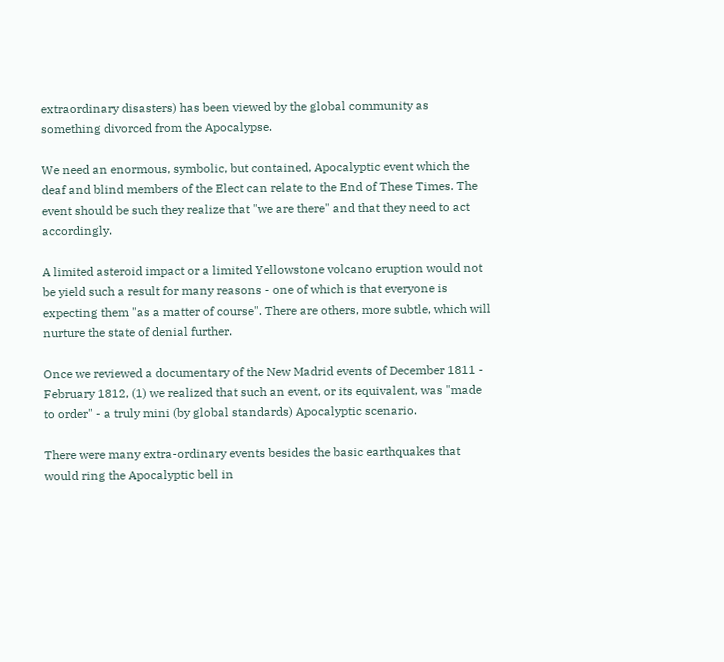extraordinary disasters) has been viewed by the global community as something divorced from the Apocalypse.

We need an enormous, symbolic, but contained, Apocalyptic event which the deaf and blind members of the Elect can relate to the End of These Times. The event should be such they realize that "we are there" and that they need to act accordingly.

A limited asteroid impact or a limited Yellowstone volcano eruption would not be yield such a result for many reasons - one of which is that everyone is expecting them "as a matter of course". There are others, more subtle, which will nurture the state of denial further.

Once we reviewed a documentary of the New Madrid events of December 1811 - February 1812, (1) we realized that such an event, or its equivalent, was "made to order" - a truly mini (by global standards) Apocalyptic scenario.

There were many extra-ordinary events besides the basic earthquakes that would ring the Apocalyptic bell in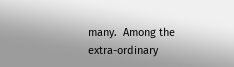many.  Among the extra-ordinary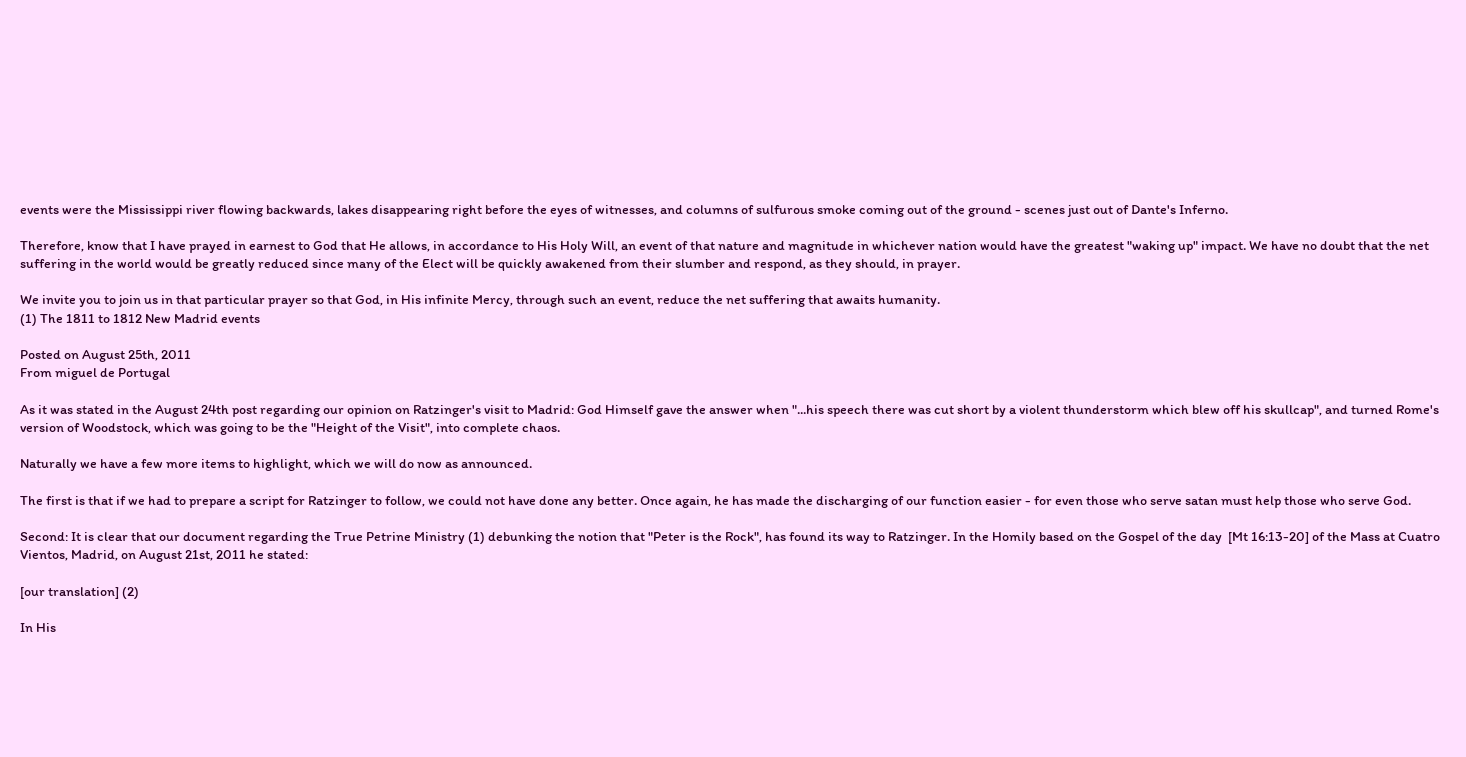events were the Mississippi river flowing backwards, lakes disappearing right before the eyes of witnesses, and columns of sulfurous smoke coming out of the ground - scenes just out of Dante's Inferno.

Therefore, know that I have prayed in earnest to God that He allows, in accordance to His Holy Will, an event of that nature and magnitude in whichever nation would have the greatest "waking up" impact. We have no doubt that the net suffering in the world would be greatly reduced since many of the Elect will be quickly awakened from their slumber and respond, as they should, in prayer.

We invite you to join us in that particular prayer so that God, in His infinite Mercy, through such an event, reduce the net suffering that awaits humanity.
(1) The 1811 to 1812 New Madrid events

Posted on August 25th, 2011
From miguel de Portugal

As it was stated in the August 24th post regarding our opinion on Ratzinger's visit to Madrid: God Himself gave the answer when "...his speech there was cut short by a violent thunderstorm which blew off his skullcap", and turned Rome's version of Woodstock, which was going to be the "Height of the Visit", into complete chaos.

Naturally we have a few more items to highlight, which we will do now as announced.

The first is that if we had to prepare a script for Ratzinger to follow, we could not have done any better. Once again, he has made the discharging of our function easier - for even those who serve satan must help those who serve God.

Second: It is clear that our document regarding the True Petrine Ministry (1) debunking the notion that "Peter is the Rock", has found its way to Ratzinger. In the Homily based on the Gospel of the day  [Mt 16:13-20] of the Mass at Cuatro Vientos, Madrid, on August 21st, 2011 he stated:

[our translation] (2)

In His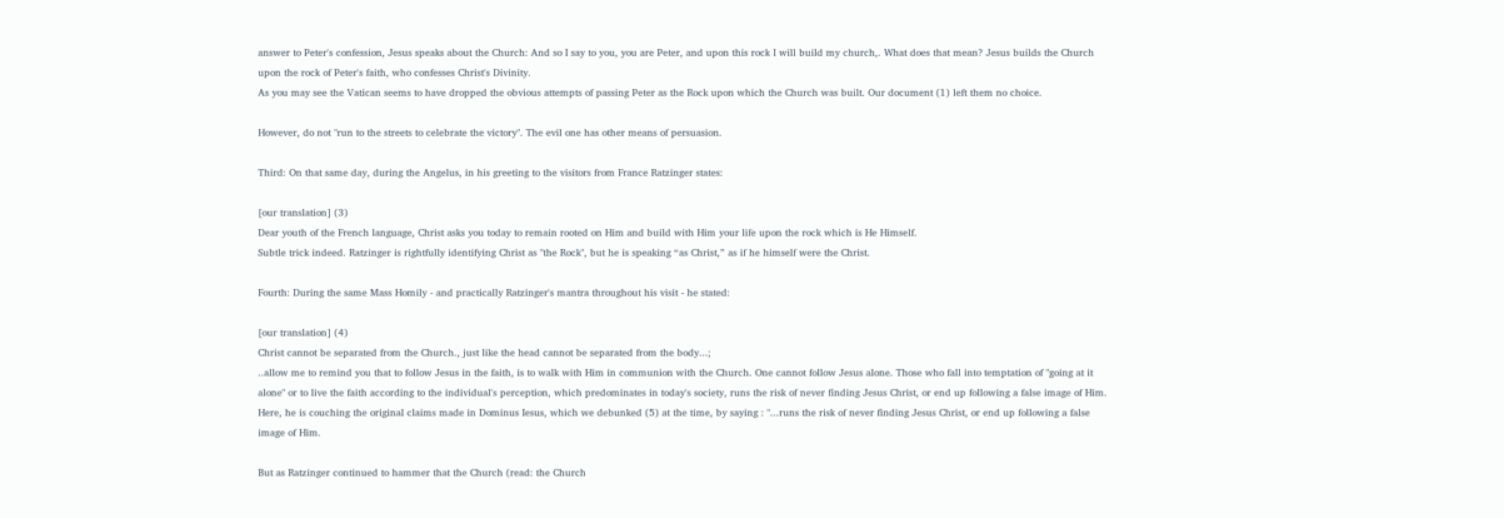answer to Peter's confession, Jesus speaks about the Church: And so I say to you, you are Peter, and upon this rock I will build my church,. What does that mean? Jesus builds the Church upon the rock of Peter's faith, who confesses Christ's Divinity.
As you may see the Vatican seems to have dropped the obvious attempts of passing Peter as the Rock upon which the Church was built. Our document (1) left them no choice.

However, do not "run to the streets to celebrate the victory". The evil one has other means of persuasion.

Third: On that same day, during the Angelus, in his greeting to the visitors from France Ratzinger states:

[our translation] (3)
Dear youth of the French language, Christ asks you today to remain rooted on Him and build with Him your life upon the rock which is He Himself.
Subtle trick indeed. Ratzinger is rightfully identifying Christ as "the Rock", but he is speaking “as Christ,” as if he himself were the Christ.

Fourth: During the same Mass Homily - and practically Ratzinger's mantra throughout his visit - he stated:

[our translation] (4)
Christ cannot be separated from the Church., just like the head cannot be separated from the body...;
..allow me to remind you that to follow Jesus in the faith, is to walk with Him in communion with the Church. One cannot follow Jesus alone. Those who fall into temptation of "going at it alone" or to live the faith according to the individual's perception, which predominates in today's society, runs the risk of never finding Jesus Christ, or end up following a false image of Him.
Here, he is couching the original claims made in Dominus Iesus, which we debunked (5) at the time, by saying : "...runs the risk of never finding Jesus Christ, or end up following a false image of Him.

But as Ratzinger continued to hammer that the Church (read: the Church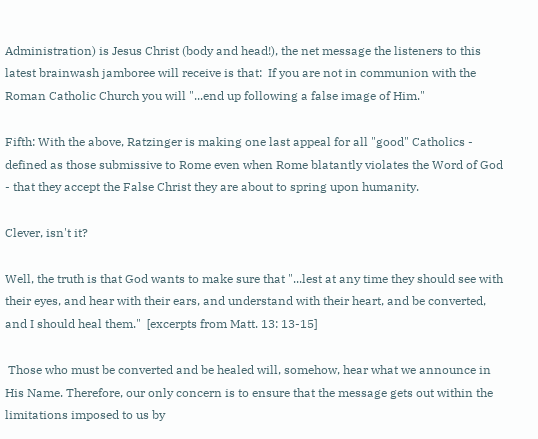Administration) is Jesus Christ (body and head!), the net message the listeners to this latest brainwash jamboree will receive is that:  If you are not in communion with the Roman Catholic Church you will "...end up following a false image of Him."

Fifth: With the above, Ratzinger is making one last appeal for all "good" Catholics - defined as those submissive to Rome even when Rome blatantly violates the Word of God - that they accept the False Christ they are about to spring upon humanity.

Clever, isn't it?

Well, the truth is that God wants to make sure that "...lest at any time they should see with their eyes, and hear with their ears, and understand with their heart, and be converted, and I should heal them."  [excerpts from Matt. 13: 13-15]

 Those who must be converted and be healed will, somehow, hear what we announce in His Name. Therefore, our only concern is to ensure that the message gets out within the limitations imposed to us by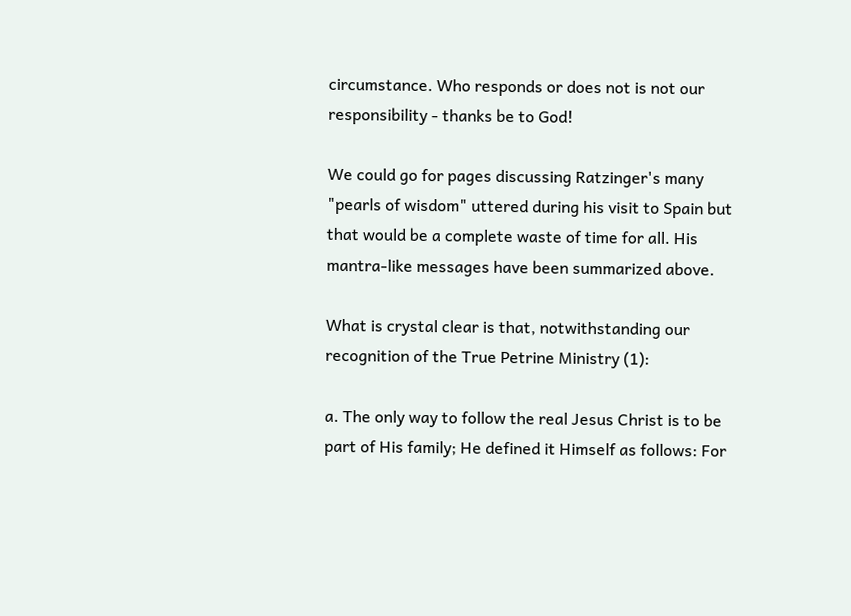circumstance. Who responds or does not is not our responsibility - thanks be to God!

We could go for pages discussing Ratzinger's many "pearls of wisdom" uttered during his visit to Spain but that would be a complete waste of time for all. His mantra-like messages have been summarized above.

What is crystal clear is that, notwithstanding our recognition of the True Petrine Ministry (1):

a. The only way to follow the real Jesus Christ is to be part of His family; He defined it Himself as follows: For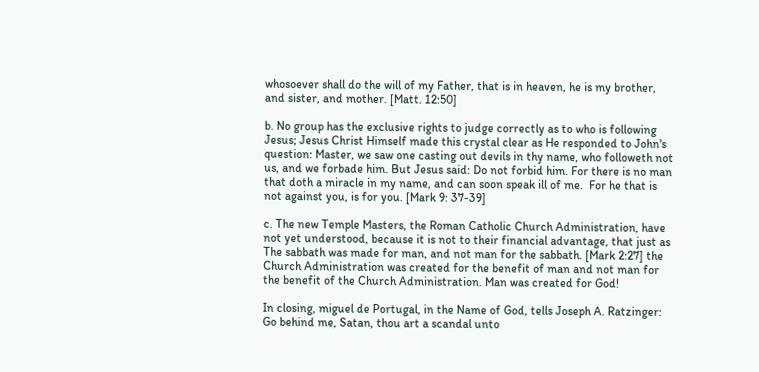whosoever shall do the will of my Father, that is in heaven, he is my brother, and sister, and mother. [Matt. 12:50]

b. No group has the exclusive rights to judge correctly as to who is following Jesus; Jesus Christ Himself made this crystal clear as He responded to John's question: Master, we saw one casting out devils in thy name, who followeth not us, and we forbade him. But Jesus said: Do not forbid him. For there is no man that doth a miracle in my name, and can soon speak ill of me.  For he that is not against you, is for you. [Mark 9: 37-39]

c. The new Temple Masters, the Roman Catholic Church Administration, have not yet understood, because it is not to their financial advantage, that just as The sabbath was made for man, and not man for the sabbath. [Mark 2:27] the Church Administration was created for the benefit of man and not man for the benefit of the Church Administration. Man was created for God!

In closing, miguel de Portugal, in the Name of God, tells Joseph A. Ratzinger: Go behind me, Satan, thou art a scandal unto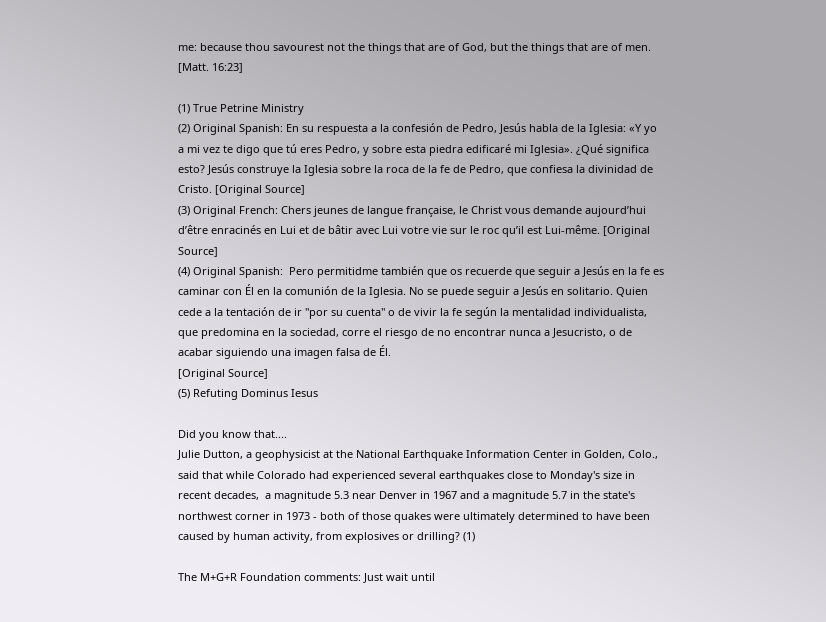me: because thou savourest not the things that are of God, but the things that are of men. [Matt. 16:23]

(1) True Petrine Ministry
(2) Original Spanish: En su respuesta a la confesión de Pedro, Jesús habla de la Iglesia: «Y yo a mi vez te digo que tú eres Pedro, y sobre esta piedra edificaré mi Iglesia». ¿Qué significa esto? Jesús construye la Iglesia sobre la roca de la fe de Pedro, que confiesa la divinidad de Cristo. [Original Source]
(3) Original French: Chers jeunes de langue française, le Christ vous demande aujourd’hui d’être enracinés en Lui et de bâtir avec Lui votre vie sur le roc qu’il est Lui-même. [Original Source]
(4) Original Spanish:  Pero permitidme también que os recuerde que seguir a Jesús en la fe es caminar con Él en la comunión de la Iglesia. No se puede seguir a Jesús en solitario. Quien cede a la tentación de ir "por su cuenta" o de vivir la fe según la mentalidad individualista, que predomina en la sociedad, corre el riesgo de no encontrar nunca a Jesucristo, o de acabar siguiendo una imagen falsa de Él.
[Original Source]
(5) Refuting Dominus Iesus

Did you know that....
Julie Dutton, a geophysicist at the National Earthquake Information Center in Golden, Colo., said that while Colorado had experienced several earthquakes close to Monday's size in recent decades,  a magnitude 5.3 near Denver in 1967 and a magnitude 5.7 in the state's northwest corner in 1973 - both of those quakes were ultimately determined to have been caused by human activity, from explosives or drilling? (1)

The M+G+R Foundation comments: Just wait until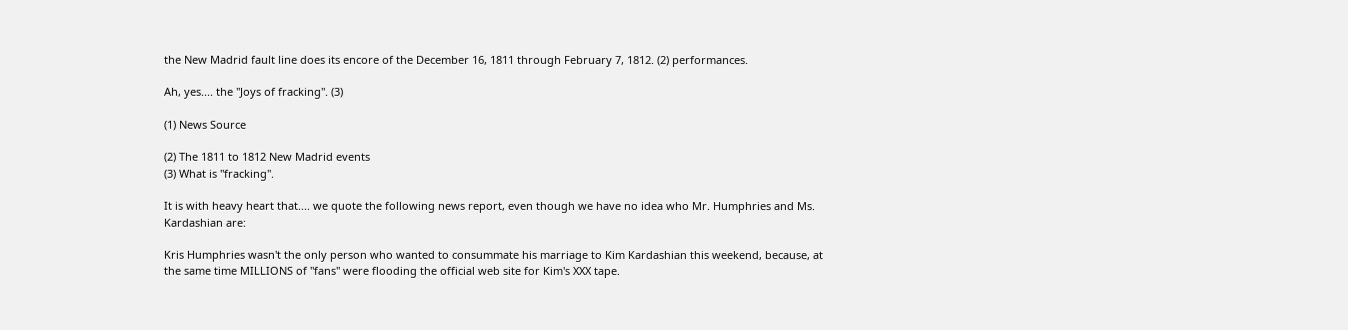the New Madrid fault line does its encore of the December 16, 1811 through February 7, 1812. (2) performances.

Ah, yes.... the "Joys of fracking". (3)

(1) News Source

(2) The 1811 to 1812 New Madrid events
(3) What is "fracking".

It is with heavy heart that.... we quote the following news report, even though we have no idea who Mr. Humphries and Ms. Kardashian are:

Kris Humphries wasn't the only person who wanted to consummate his marriage to Kim Kardashian this weekend, because, at the same time MILLIONS of "fans" were flooding the official web site for Kim's XXX tape.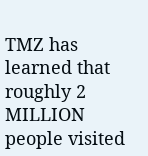TMZ has learned that roughly 2 MILLION people visited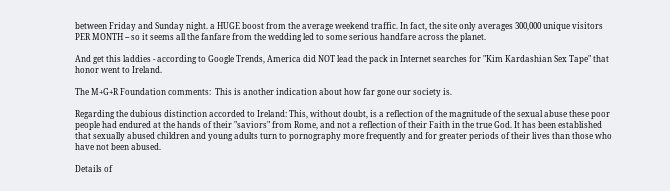between Friday and Sunday night. a HUGE boost from the average weekend traffic. In fact, the site only averages 300,000 unique visitors PER MONTH -- so it seems all the fanfare from the wedding led to some serious handfare across the planet.

And get this laddies - according to Google Trends, America did NOT lead the pack in Internet searches for "Kim Kardashian Sex Tape" that honor went to Ireland.

The M+G+R Foundation comments:  This is another indication about how far gone our society is.

Regarding the dubious distinction accorded to Ireland: This, without doubt, is a reflection of the magnitude of the sexual abuse these poor people had endured at the hands of their "saviors" from Rome, and not a reflection of their Faith in the true God. It has been established that sexually abused children and young adults turn to pornography more frequently and for greater periods of their lives than those who have not been abused.

Details of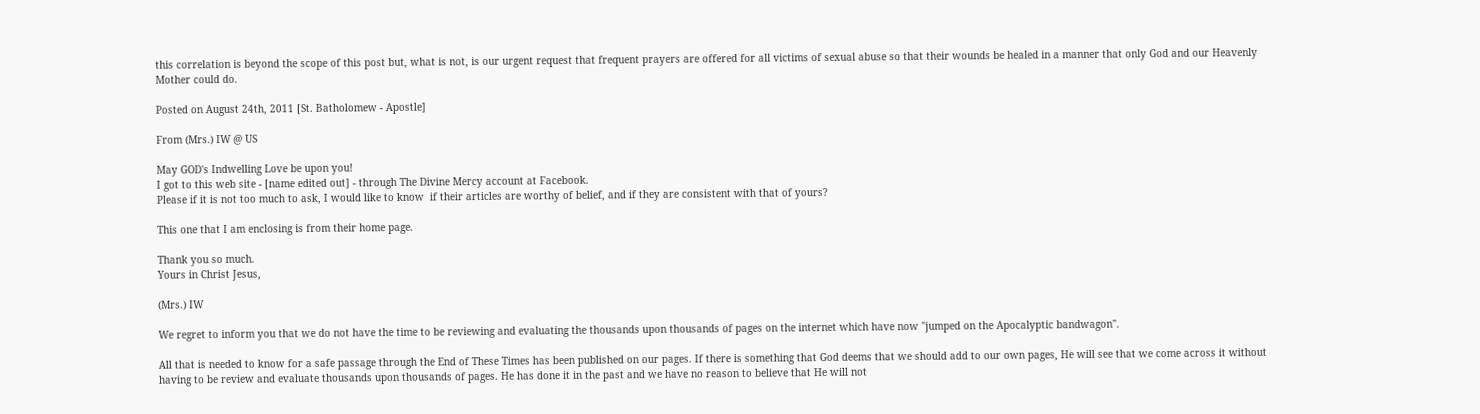this correlation is beyond the scope of this post but, what is not, is our urgent request that frequent prayers are offered for all victims of sexual abuse so that their wounds be healed in a manner that only God and our Heavenly Mother could do.

Posted on August 24th, 2011 [St. Batholomew - Apostle]

From (Mrs.) IW @ US

May GOD's Indwelling Love be upon you!
I got to this web site - [name edited out] - through The Divine Mercy account at Facebook.
Please if it is not too much to ask, I would like to know  if their articles are worthy of belief, and if they are consistent with that of yours?

This one that I am enclosing is from their home page.

Thank you so much.
Yours in Christ Jesus,

(Mrs.) IW

We regret to inform you that we do not have the time to be reviewing and evaluating the thousands upon thousands of pages on the internet which have now "jumped on the Apocalyptic bandwagon".

All that is needed to know for a safe passage through the End of These Times has been published on our pages. If there is something that God deems that we should add to our own pages, He will see that we come across it without having to be review and evaluate thousands upon thousands of pages. He has done it in the past and we have no reason to believe that He will not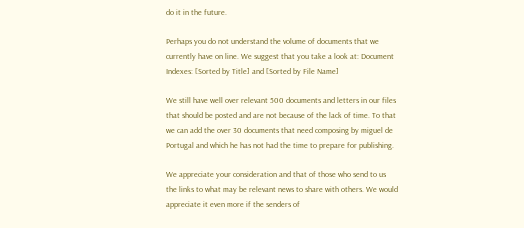do it in the future.

Perhaps you do not understand the volume of documents that we currently have on line. We suggest that you take a look at: Document Indexes: [Sorted by Title] and [Sorted by File Name]

We still have well over relevant 500 documents and letters in our files that should be posted and are not because of the lack of time. To that we can add the over 30 documents that need composing by miguel de Portugal and which he has not had the time to prepare for publishing.

We appreciate your consideration and that of those who send to us the links to what may be relevant news to share with others. We would appreciate it even more if the senders of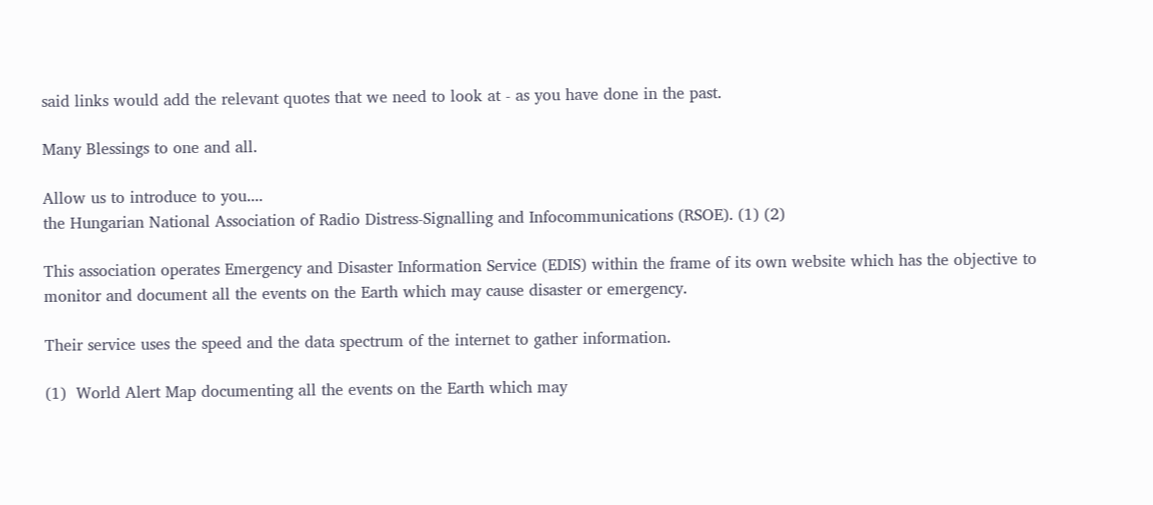said links would add the relevant quotes that we need to look at - as you have done in the past.

Many Blessings to one and all.

Allow us to introduce to you....
the Hungarian National Association of Radio Distress-Signalling and Infocommunications (RSOE). (1) (2)

This association operates Emergency and Disaster Information Service (EDIS) within the frame of its own website which has the objective to monitor and document all the events on the Earth which may cause disaster or emergency.

Their service uses the speed and the data spectrum of the internet to gather information.

(1)  World Alert Map documenting all the events on the Earth which may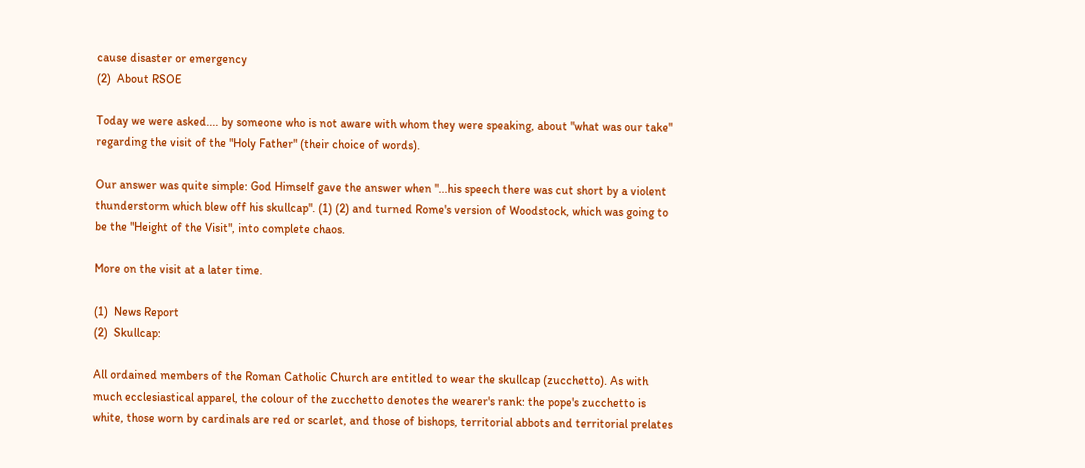cause disaster or emergency
(2)  About RSOE

Today we were asked.... by someone who is not aware with whom they were speaking, about "what was our take" regarding the visit of the "Holy Father" (their choice of words).

Our answer was quite simple: God Himself gave the answer when "...his speech there was cut short by a violent thunderstorm which blew off his skullcap". (1) (2) and turned Rome's version of Woodstock, which was going to be the "Height of the Visit", into complete chaos.

More on the visit at a later time.

(1)  News Report
(2)  Skullcap:

All ordained members of the Roman Catholic Church are entitled to wear the skullcap (zucchetto). As with much ecclesiastical apparel, the colour of the zucchetto denotes the wearer's rank: the pope's zucchetto is white, those worn by cardinals are red or scarlet, and those of bishops, territorial abbots and territorial prelates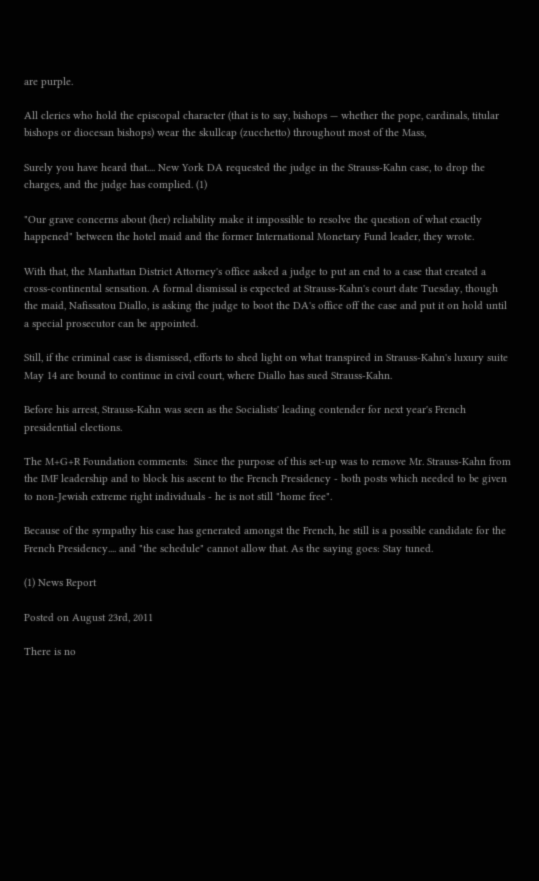are purple.

All clerics who hold the episcopal character (that is to say, bishops — whether the pope, cardinals, titular bishops or diocesan bishops) wear the skullcap (zucchetto) throughout most of the Mass,

Surely you have heard that.... New York DA requested the judge in the Strauss-Kahn case, to drop the charges, and the judge has complied. (1)

"Our grave concerns about (her) reliability make it impossible to resolve the question of what exactly happened" between the hotel maid and the former International Monetary Fund leader, they wrote.

With that, the Manhattan District Attorney's office asked a judge to put an end to a case that created a cross-continental sensation. A formal dismissal is expected at Strauss-Kahn's court date Tuesday, though the maid, Nafissatou Diallo, is asking the judge to boot the DA's office off the case and put it on hold until a special prosecutor can be appointed.

Still, if the criminal case is dismissed, efforts to shed light on what transpired in Strauss-Kahn's luxury suite May 14 are bound to continue in civil court, where Diallo has sued Strauss-Kahn.

Before his arrest, Strauss-Kahn was seen as the Socialists' leading contender for next year's French presidential elections.

The M+G+R Foundation comments:  Since the purpose of this set-up was to remove Mr. Strauss-Kahn from the IMF leadership and to block his ascent to the French Presidency - both posts which needed to be given to non-Jewish extreme right individuals - he is not still "home free".

Because of the sympathy his case has generated amongst the French, he still is a possible candidate for the French Presidency.... and "the schedule" cannot allow that. As the saying goes: Stay tuned.

(1) News Report

Posted on August 23rd, 2011

There is no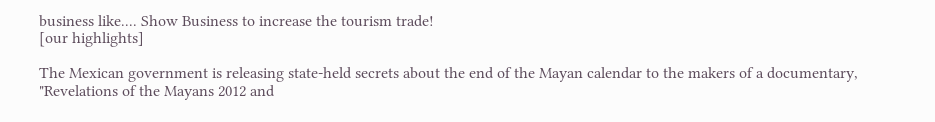business like.... Show Business to increase the tourism trade!
[our highlights]

The Mexican government is releasing state-held secrets about the end of the Mayan calendar to the makers of a documentary, "Revelations of the Mayans 2012 and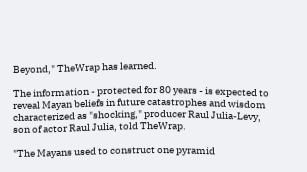Beyond," TheWrap has learned.

The information - protected for 80 years - is expected to reveal Mayan beliefs in future catastrophes and wisdom characterized as "shocking," producer Raul Julia-Levy, son of actor Raul Julia, told TheWrap.

"The Mayans used to construct one pyramid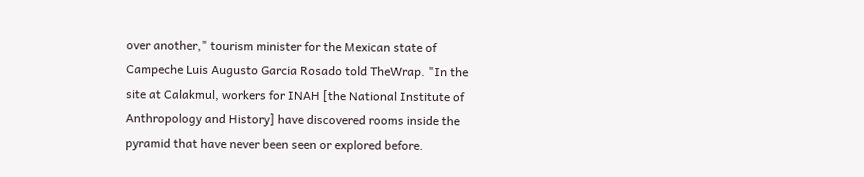over another," tourism minister for the Mexican state of Campeche Luis Augusto Garcia Rosado told TheWrap. "In the site at Calakmul, workers for INAH [the National Institute of Anthropology and History] have discovered rooms inside the pyramid that have never been seen or explored before.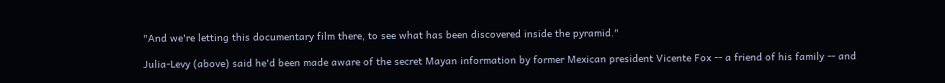"And we're letting this documentary film there, to see what has been discovered inside the pyramid."

Julia-Levy (above) said he'd been made aware of the secret Mayan information by former Mexican president Vicente Fox -- a friend of his family -- and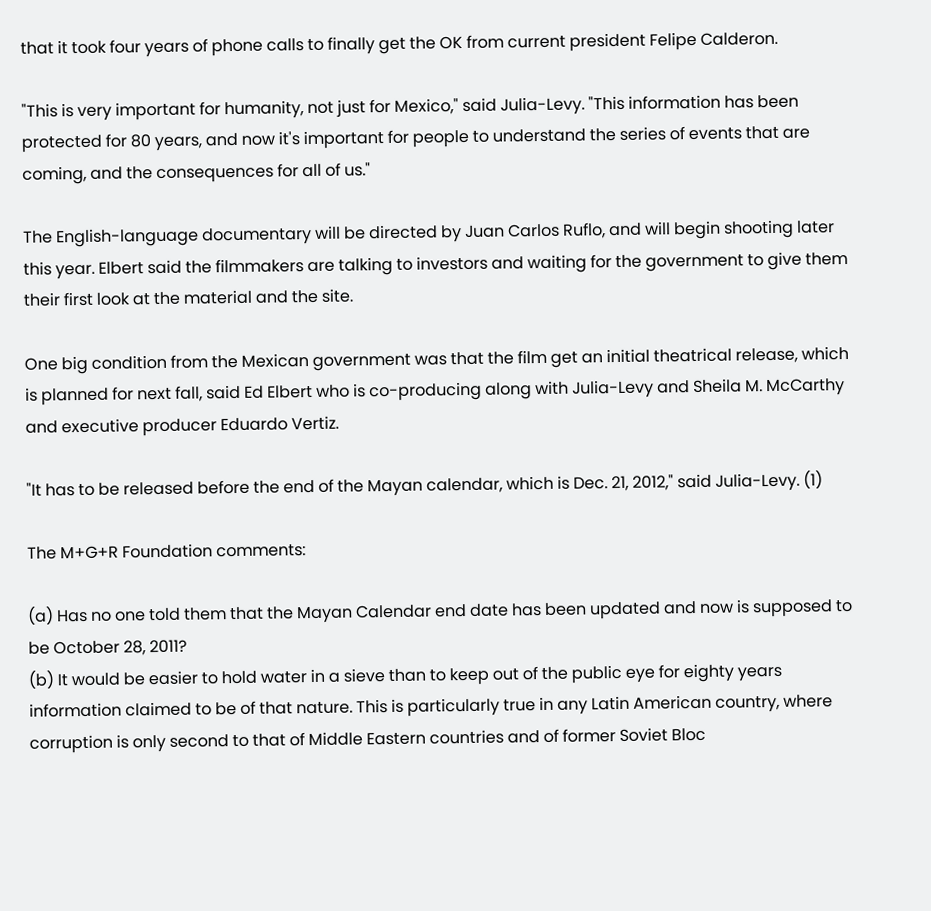that it took four years of phone calls to finally get the OK from current president Felipe Calderon.

"This is very important for humanity, not just for Mexico," said Julia-Levy. "This information has been protected for 80 years, and now it's important for people to understand the series of events that are coming, and the consequences for all of us."

The English-language documentary will be directed by Juan Carlos Ruflo, and will begin shooting later this year. Elbert said the filmmakers are talking to investors and waiting for the government to give them their first look at the material and the site.

One big condition from the Mexican government was that the film get an initial theatrical release, which is planned for next fall, said Ed Elbert who is co-producing along with Julia-Levy and Sheila M. McCarthy and executive producer Eduardo Vertiz.

"It has to be released before the end of the Mayan calendar, which is Dec. 21, 2012," said Julia-Levy. (1)

The M+G+R Foundation comments:

(a) Has no one told them that the Mayan Calendar end date has been updated and now is supposed to be October 28, 2011?
(b) It would be easier to hold water in a sieve than to keep out of the public eye for eighty years information claimed to be of that nature. This is particularly true in any Latin American country, where corruption is only second to that of Middle Eastern countries and of former Soviet Bloc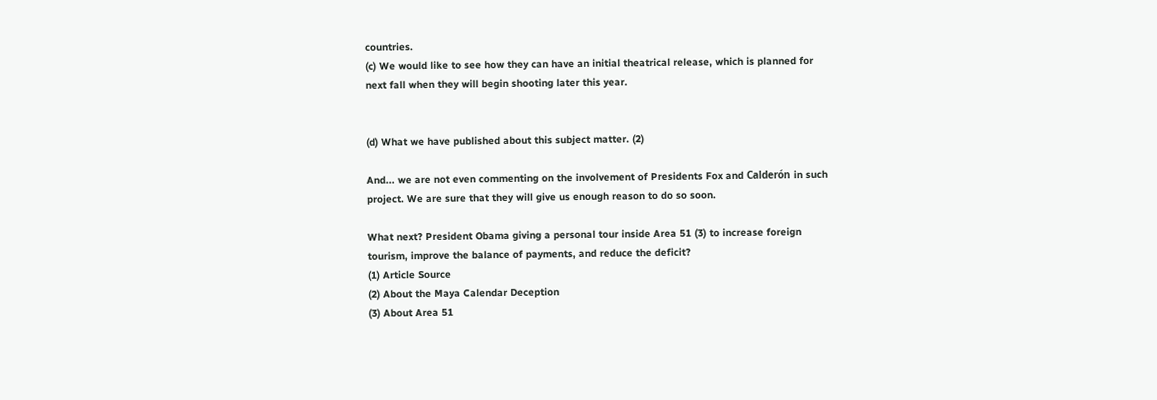countries.
(c) We would like to see how they can have an initial theatrical release, which is planned for next fall when they will begin shooting later this year.


(d) What we have published about this subject matter. (2)

And... we are not even commenting on the involvement of Presidents Fox and Calderón in such project. We are sure that they will give us enough reason to do so soon.

What next? President Obama giving a personal tour inside Area 51 (3) to increase foreign tourism, improve the balance of payments, and reduce the deficit?
(1) Article Source
(2) About the Maya Calendar Deception
(3) About Area 51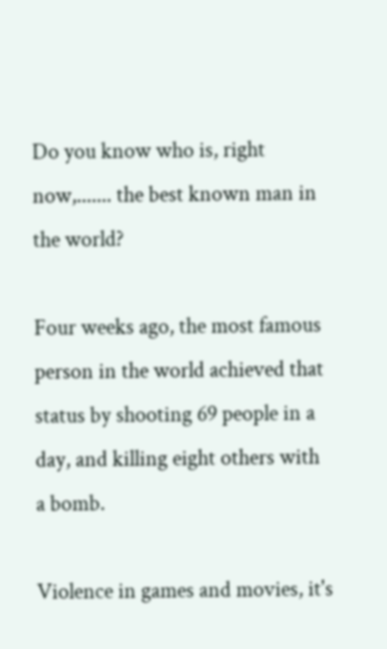Do you know who is, right now,....... the best known man in the world?

Four weeks ago, the most famous person in the world achieved that status by shooting 69 people in a day, and killing eight others with a bomb.

Violence in games and movies, it's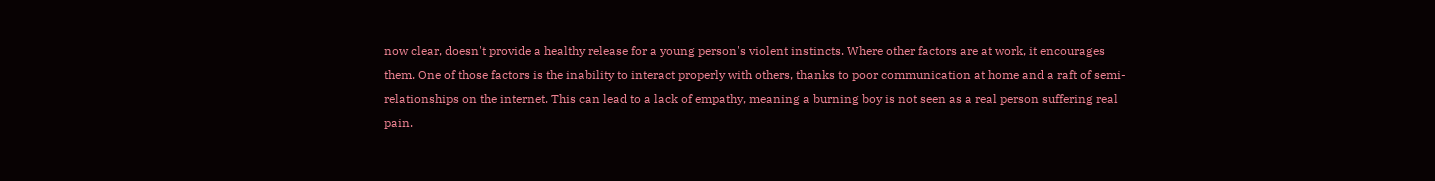now clear, doesn't provide a healthy release for a young person's violent instincts. Where other factors are at work, it encourages them. One of those factors is the inability to interact properly with others, thanks to poor communication at home and a raft of semi-relationships on the internet. This can lead to a lack of empathy, meaning a burning boy is not seen as a real person suffering real pain.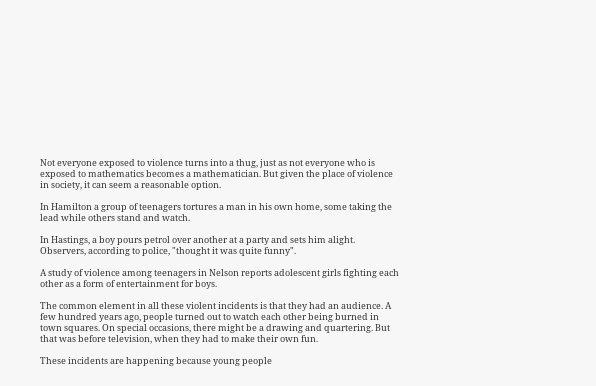Not everyone exposed to violence turns into a thug, just as not everyone who is exposed to mathematics becomes a mathematician. But given the place of violence in society, it can seem a reasonable option.

In Hamilton a group of teenagers tortures a man in his own home, some taking the lead while others stand and watch.

In Hastings, a boy pours petrol over another at a party and sets him alight. Observers, according to police, "thought it was quite funny".

A study of violence among teenagers in Nelson reports adolescent girls fighting each other as a form of entertainment for boys.

The common element in all these violent incidents is that they had an audience. A few hundred years ago, people turned out to watch each other being burned in town squares. On special occasions, there might be a drawing and quartering. But that was before television, when they had to make their own fun.

These incidents are happening because young people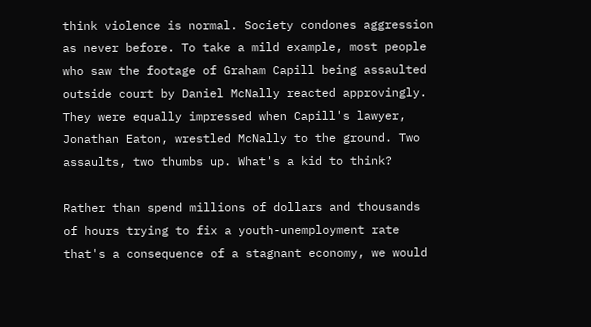think violence is normal. Society condones aggression as never before. To take a mild example, most people who saw the footage of Graham Capill being assaulted outside court by Daniel McNally reacted approvingly. They were equally impressed when Capill's lawyer, Jonathan Eaton, wrestled McNally to the ground. Two assaults, two thumbs up. What's a kid to think?

Rather than spend millions of dollars and thousands of hours trying to fix a youth-unemployment rate that's a consequence of a stagnant economy, we would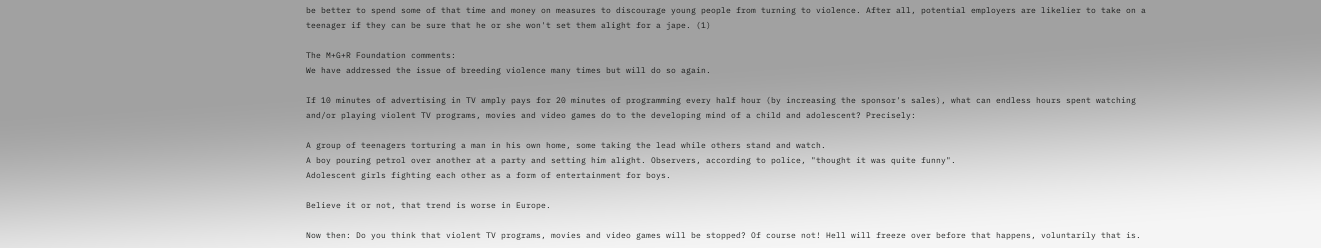be better to spend some of that time and money on measures to discourage young people from turning to violence. After all, potential employers are likelier to take on a teenager if they can be sure that he or she won't set them alight for a jape. (1)

The M+G+R Foundation comments:
We have addressed the issue of breeding violence many times but will do so again.

If 10 minutes of advertising in TV amply pays for 20 minutes of programming every half hour (by increasing the sponsor's sales), what can endless hours spent watching and/or playing violent TV programs, movies and video games do to the developing mind of a child and adolescent? Precisely:

A group of teenagers torturing a man in his own home, some taking the lead while others stand and watch.
A boy pouring petrol over another at a party and setting him alight. Observers, according to police, "thought it was quite funny".
Adolescent girls fighting each other as a form of entertainment for boys.

Believe it or not, that trend is worse in Europe.

Now then: Do you think that violent TV programs, movies and video games will be stopped? Of course not! Hell will freeze over before that happens, voluntarily that is.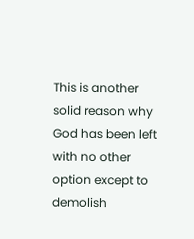This is another solid reason why God has been left with no other option except to demolish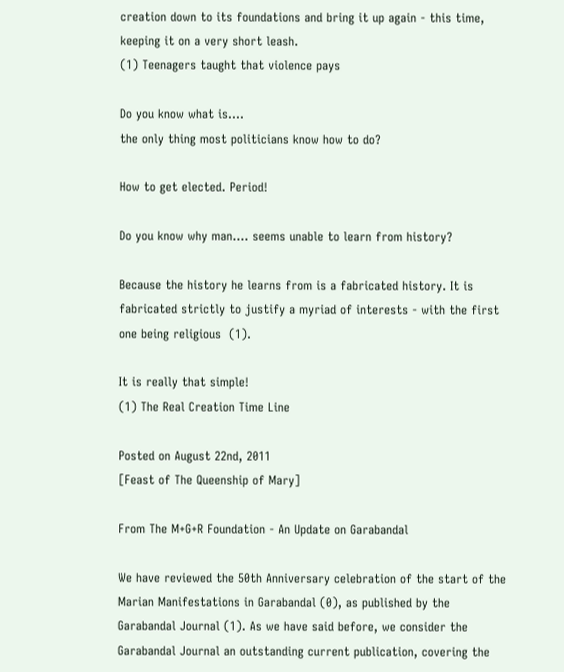creation down to its foundations and bring it up again - this time, keeping it on a very short leash.
(1) Teenagers taught that violence pays

Do you know what is....
the only thing most politicians know how to do?

How to get elected. Period!

Do you know why man.... seems unable to learn from history?

Because the history he learns from is a fabricated history. It is fabricated strictly to justify a myriad of interests - with the first one being religious  (1).

It is really that simple!
(1) The Real Creation Time Line

Posted on August 22nd, 2011
[Feast of The Queenship of Mary]

From The M+G+R Foundation - An Update on Garabandal

We have reviewed the 50th Anniversary celebration of the start of the Marian Manifestations in Garabandal (0), as published by the Garabandal Journal (1). As we have said before, we consider the Garabandal Journal an outstanding current publication, covering the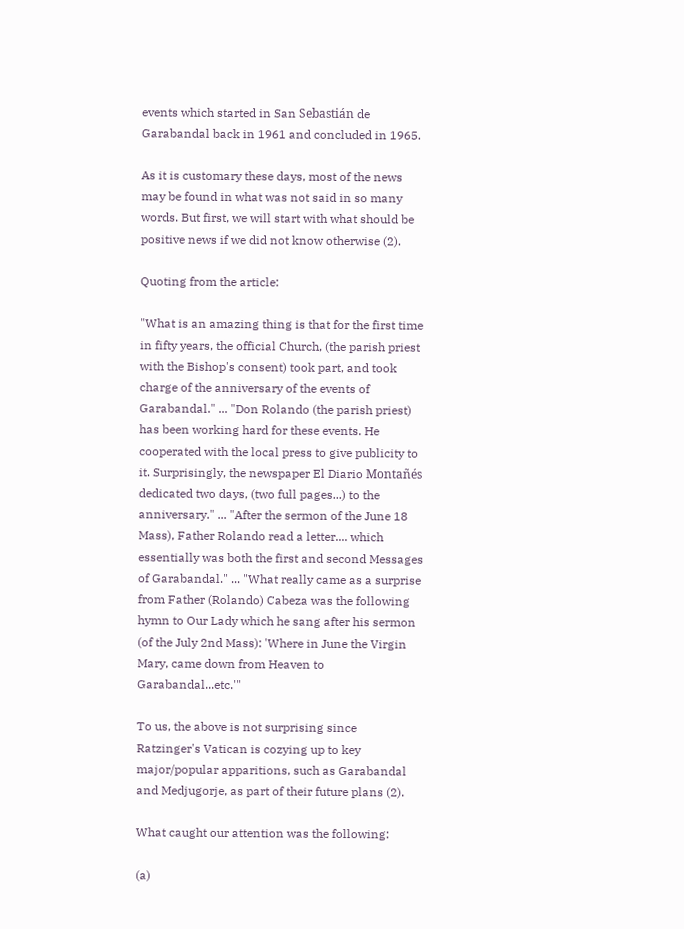events which started in San Sebastián de Garabandal back in 1961 and concluded in 1965.

As it is customary these days, most of the news may be found in what was not said in so many words. But first, we will start with what should be positive news if we did not know otherwise (2).

Quoting from the article:

"What is an amazing thing is that for the first time in fifty years, the official Church, (the parish priest with the Bishop's consent) took part, and took charge of the anniversary of the events of Garabandal." ... "Don Rolando (the parish priest) has been working hard for these events. He cooperated with the local press to give publicity to it. Surprisingly, the newspaper El Diario Montañés dedicated two days, (two full pages...) to the anniversary." ... "After the sermon of the June 18 Mass), Father Rolando read a letter.... which essentially was both the first and second Messages of Garabandal." ... "What really came as a surprise from Father (Rolando) Cabeza was the following hymn to Our Lady which he sang after his sermon (of the July 2nd Mass): 'Where in June the Virgin Mary, came down from Heaven to Garabandal...etc.'"

To us, the above is not surprising since Ratzinger's Vatican is cozying up to key major/popular apparitions, such as Garabandal and Medjugorje, as part of their future plans (2).

What caught our attention was the following:

(a)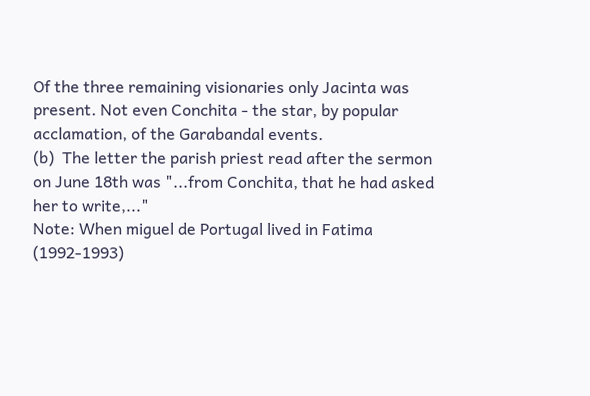Of the three remaining visionaries only Jacinta was present. Not even Conchita - the star, by popular acclamation, of the Garabandal events.
(b)  The letter the parish priest read after the sermon on June 18th was "...from Conchita, that he had asked her to write,..."
Note: When miguel de Portugal lived in Fatima (1992-1993)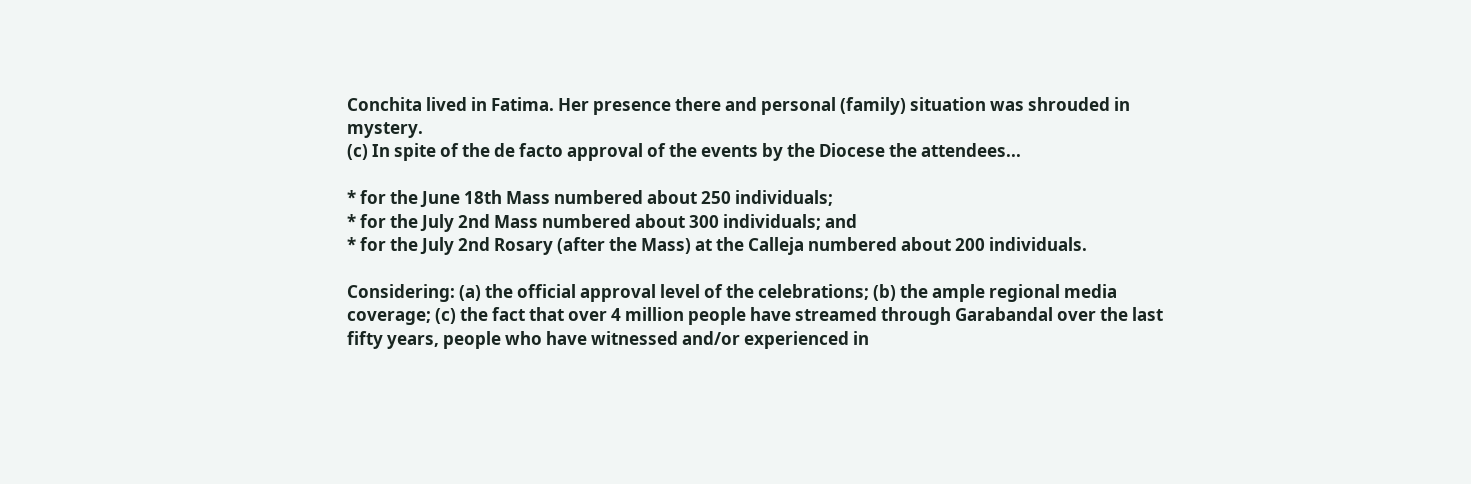Conchita lived in Fatima. Her presence there and personal (family) situation was shrouded in mystery.
(c) In spite of the de facto approval of the events by the Diocese the attendees...

* for the June 18th Mass numbered about 250 individuals;
* for the July 2nd Mass numbered about 300 individuals; and
* for the July 2nd Rosary (after the Mass) at the Calleja numbered about 200 individuals.

Considering: (a) the official approval level of the celebrations; (b) the ample regional media coverage; (c) the fact that over 4 million people have streamed through Garabandal over the last fifty years, people who have witnessed and/or experienced in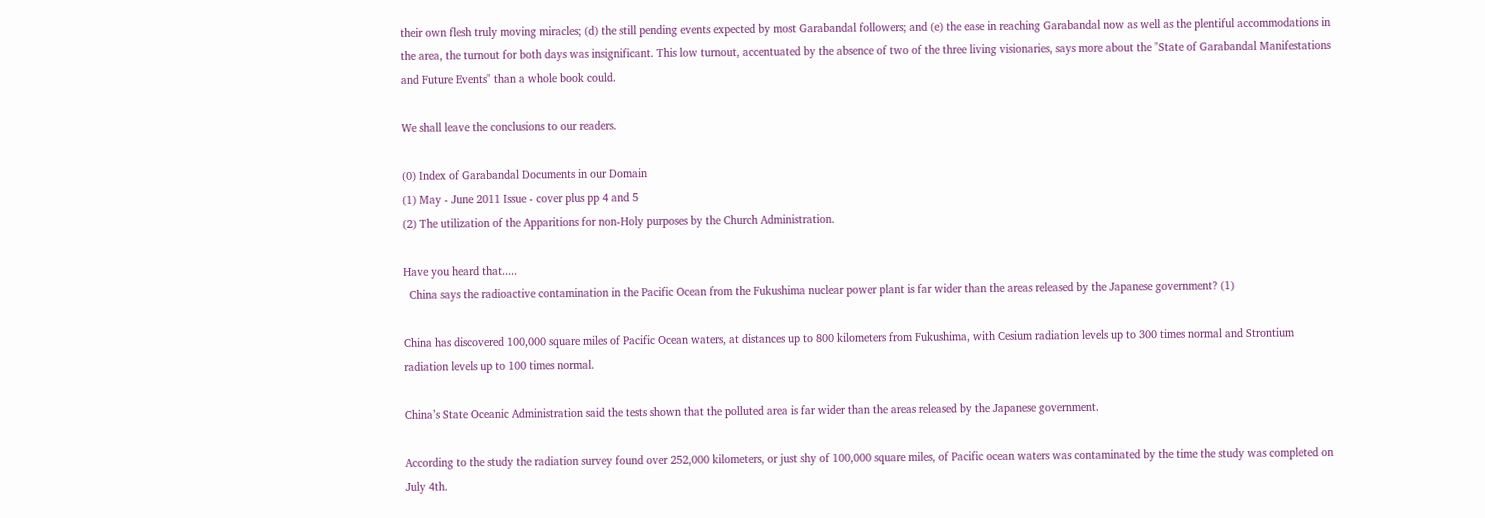their own flesh truly moving miracles; (d) the still pending events expected by most Garabandal followers; and (e) the ease in reaching Garabandal now as well as the plentiful accommodations in the area, the turnout for both days was insignificant. This low turnout, accentuated by the absence of two of the three living visionaries, says more about the "State of Garabandal Manifestations and Future Events" than a whole book could.

We shall leave the conclusions to our readers.

(0) Index of Garabandal Documents in our Domain
(1) May - June 2011 Issue - cover plus pp 4 and 5
(2) The utilization of the Apparitions for non-Holy purposes by the Church Administration.

Have you heard that.....
  China says the radioactive contamination in the Pacific Ocean from the Fukushima nuclear power plant is far wider than the areas released by the Japanese government? (1)

China has discovered 100,000 square miles of Pacific Ocean waters, at distances up to 800 kilometers from Fukushima, with Cesium radiation levels up to 300 times normal and Strontium radiation levels up to 100 times normal.

China’s State Oceanic Administration said the tests shown that the polluted area is far wider than the areas released by the Japanese government.

According to the study the radiation survey found over 252,000 kilometers, or just shy of 100,000 square miles, of Pacific ocean waters was contaminated by the time the study was completed on July 4th.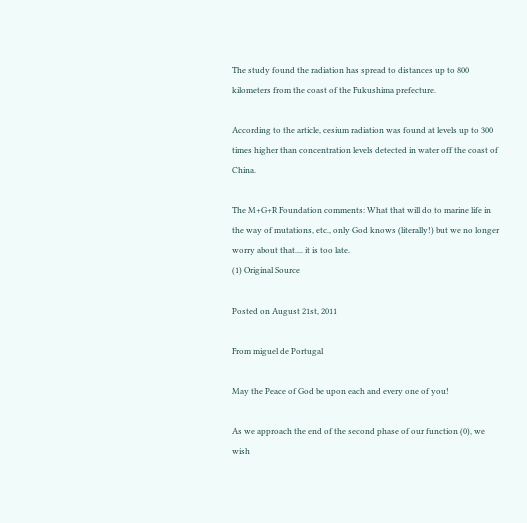The study found the radiation has spread to distances up to 800 kilometers from the coast of the Fukushima prefecture.

According to the article, cesium radiation was found at levels up to 300 times higher than concentration levels detected in water off the coast of China.

The M+G+R Foundation comments: What that will do to marine life in the way of mutations, etc., only God knows (literally!) but we no longer worry about that.... it is too late.
(1) Original Source

Posted on August 21st, 2011

From miguel de Portugal

May the Peace of God be upon each and every one of you!

As we approach the end of the second phase of our function (0), we wish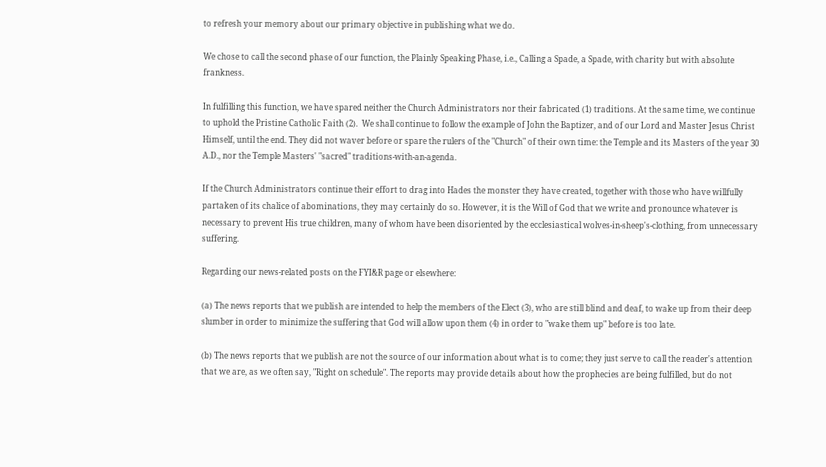to refresh your memory about our primary objective in publishing what we do.

We chose to call the second phase of our function, the Plainly Speaking Phase, i.e., Calling a Spade, a Spade, with charity but with absolute frankness.

In fulfilling this function, we have spared neither the Church Administrators nor their fabricated (1) traditions. At the same time, we continue to uphold the Pristine Catholic Faith (2).  We shall continue to follow the example of John the Baptizer, and of our Lord and Master Jesus Christ Himself, until the end. They did not waver before or spare the rulers of the "Church" of their own time: the Temple and its Masters of the year 30 A.D., nor the Temple Masters' "sacred" traditions-with-an-agenda.

If the Church Administrators continue their effort to drag into Hades the monster they have created, together with those who have willfully partaken of its chalice of abominations, they may certainly do so. However, it is the Will of God that we write and pronounce whatever is necessary to prevent His true children, many of whom have been disoriented by the ecclesiastical wolves-in-sheep's-clothing, from unnecessary suffering.

Regarding our news-related posts on the FYI&R page or elsewhere:

(a) The news reports that we publish are intended to help the members of the Elect (3), who are still blind and deaf, to wake up from their deep slumber in order to minimize the suffering that God will allow upon them (4) in order to "wake them up" before is too late.

(b) The news reports that we publish are not the source of our information about what is to come; they just serve to call the reader's attention that we are, as we often say, "Right on schedule". The reports may provide details about how the prophecies are being fulfilled, but do not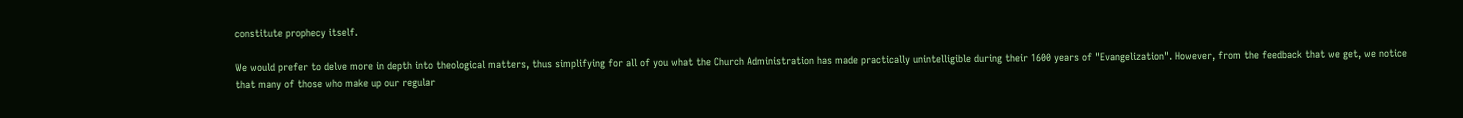constitute prophecy itself.

We would prefer to delve more in depth into theological matters, thus simplifying for all of you what the Church Administration has made practically unintelligible during their 1600 years of "Evangelization". However, from the feedback that we get, we notice that many of those who make up our regular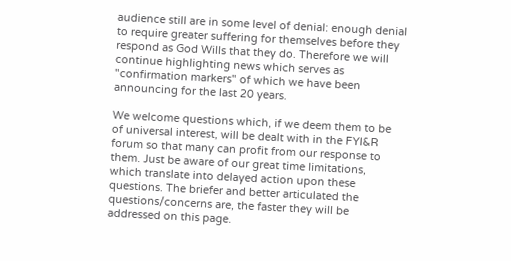audience still are in some level of denial: enough denial to require greater suffering for themselves before they respond as God Wills that they do. Therefore we will continue highlighting news which serves as "confirmation markers" of which we have been announcing for the last 20 years.

We welcome questions which, if we deem them to be of universal interest, will be dealt with in the FYI&R forum so that many can profit from our response to them. Just be aware of our great time limitations, which translate into delayed action upon these questions. The briefer and better articulated the questions/concerns are, the faster they will be addressed on this page.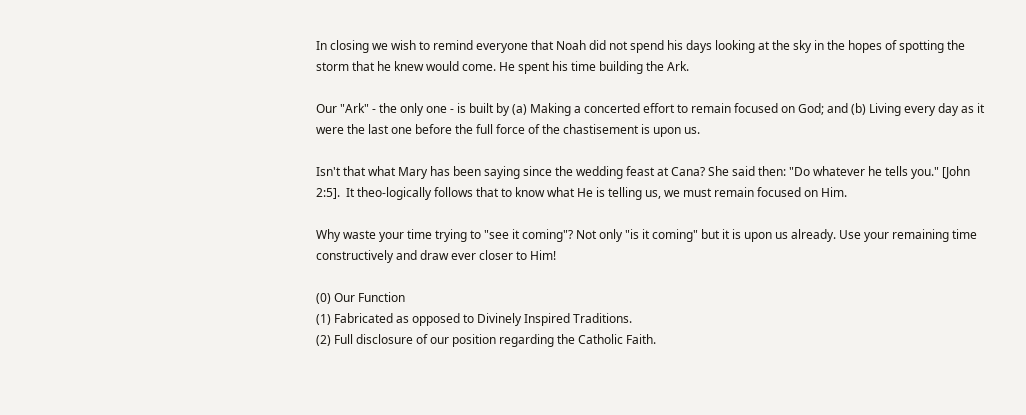In closing we wish to remind everyone that Noah did not spend his days looking at the sky in the hopes of spotting the storm that he knew would come. He spent his time building the Ark.

Our "Ark" - the only one - is built by (a) Making a concerted effort to remain focused on God; and (b) Living every day as it were the last one before the full force of the chastisement is upon us.

Isn't that what Mary has been saying since the wedding feast at Cana? She said then: "Do whatever he tells you." [John 2:5].  It theo-logically follows that to know what He is telling us, we must remain focused on Him.

Why waste your time trying to "see it coming"? Not only "is it coming" but it is upon us already. Use your remaining time constructively and draw ever closer to Him!

(0) Our Function
(1) Fabricated as opposed to Divinely Inspired Traditions.
(2) Full disclosure of our position regarding the Catholic Faith.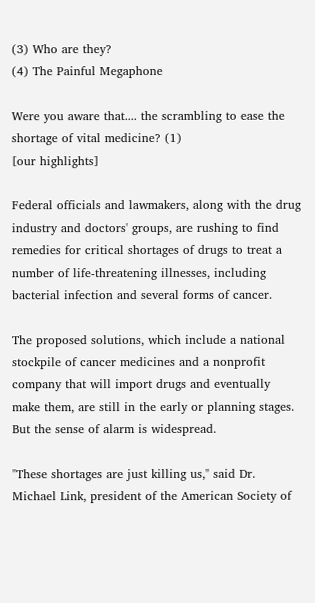(3) Who are they?
(4) The Painful Megaphone

Were you aware that.... the scrambling to ease the shortage of vital medicine? (1)
[our highlights]

Federal officials and lawmakers, along with the drug industry and doctors' groups, are rushing to find remedies for critical shortages of drugs to treat a number of life-threatening illnesses, including bacterial infection and several forms of cancer.

The proposed solutions, which include a national stockpile of cancer medicines and a nonprofit company that will import drugs and eventually make them, are still in the early or planning stages. But the sense of alarm is widespread.

"These shortages are just killing us," said Dr. Michael Link, president of the American Society of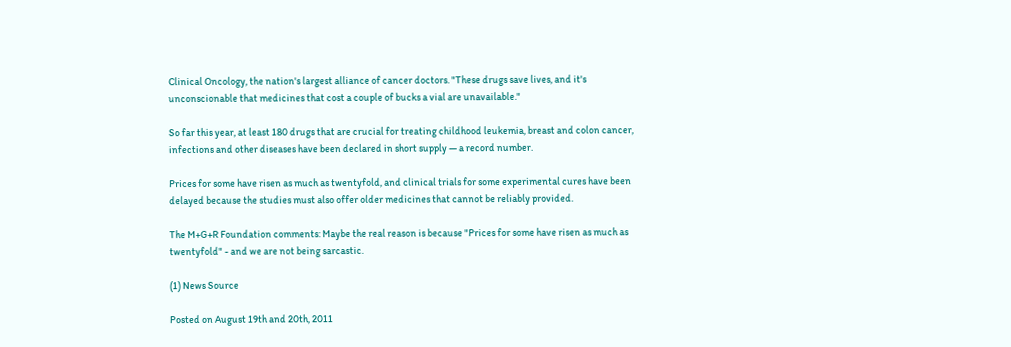Clinical Oncology, the nation's largest alliance of cancer doctors. "These drugs save lives, and it's unconscionable that medicines that cost a couple of bucks a vial are unavailable."

So far this year, at least 180 drugs that are crucial for treating childhood leukemia, breast and colon cancer, infections and other diseases have been declared in short supply — a record number.

Prices for some have risen as much as twentyfold, and clinical trials for some experimental cures have been delayed because the studies must also offer older medicines that cannot be reliably provided.

The M+G+R Foundation comments: Maybe the real reason is because "Prices for some have risen as much as twentyfold" - and we are not being sarcastic.

(1) News Source

Posted on August 19th and 20th, 2011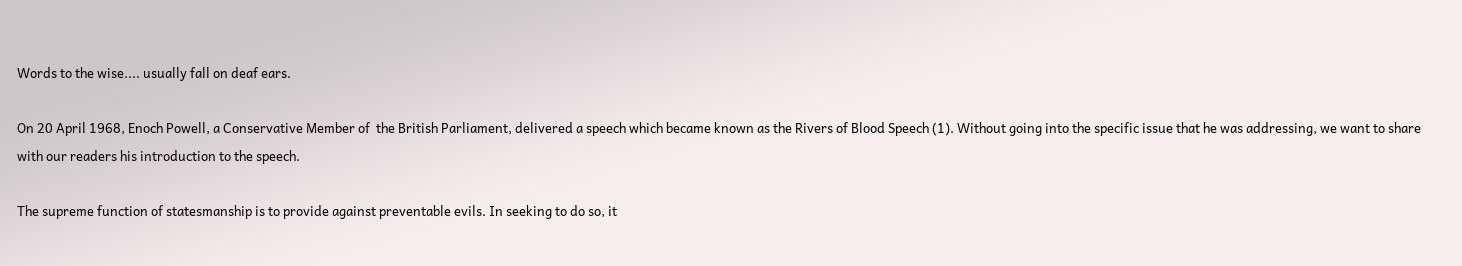Words to the wise.... usually fall on deaf ears.

On 20 April 1968, Enoch Powell, a Conservative Member of  the British Parliament, delivered a speech which became known as the Rivers of Blood Speech (1). Without going into the specific issue that he was addressing, we want to share with our readers his introduction to the speech.

The supreme function of statesmanship is to provide against preventable evils. In seeking to do so, it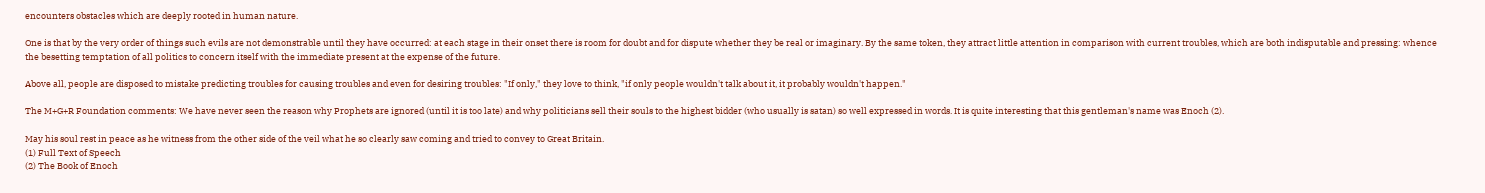encounters obstacles which are deeply rooted in human nature.

One is that by the very order of things such evils are not demonstrable until they have occurred: at each stage in their onset there is room for doubt and for dispute whether they be real or imaginary. By the same token, they attract little attention in comparison with current troubles, which are both indisputable and pressing: whence the besetting temptation of all politics to concern itself with the immediate present at the expense of the future.

Above all, people are disposed to mistake predicting troubles for causing troubles and even for desiring troubles: "If only," they love to think, "if only people wouldn't talk about it, it probably wouldn't happen."

The M+G+R Foundation comments: We have never seen the reason why Prophets are ignored (until it is too late) and why politicians sell their souls to the highest bidder (who usually is satan) so well expressed in words. It is quite interesting that this gentleman's name was Enoch (2).

May his soul rest in peace as he witness from the other side of the veil what he so clearly saw coming and tried to convey to Great Britain.
(1) Full Text of Speech
(2) The Book of Enoch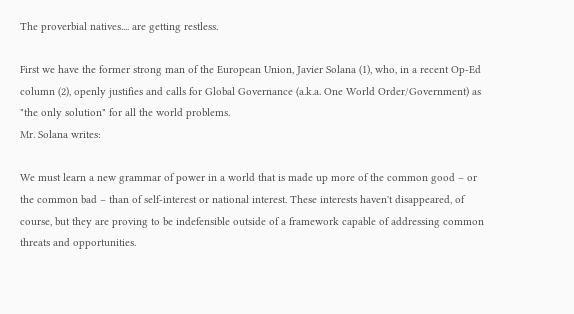The proverbial natives.... are getting restless.

First we have the former strong man of the European Union, Javier Solana (1), who, in a recent Op-Ed column (2), openly justifies and calls for Global Governance (a.k.a. One World Order/Government) as "the only solution" for all the world problems.
Mr. Solana writes:

We must learn a new grammar of power in a world that is made up more of the common good – or the common bad – than of self-interest or national interest. These interests haven't disappeared, of course, but they are proving to be indefensible outside of a framework capable of addressing common threats and opportunities.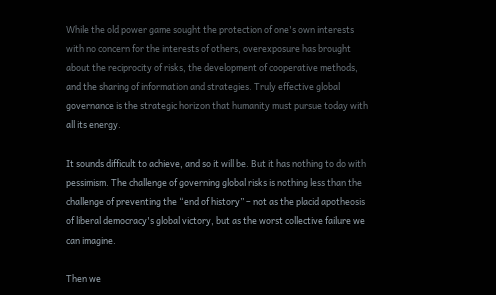While the old power game sought the protection of one's own interests with no concern for the interests of others, overexposure has brought about the reciprocity of risks, the development of cooperative methods, and the sharing of information and strategies. Truly effective global governance is the strategic horizon that humanity must pursue today with all its energy.

It sounds difficult to achieve, and so it will be. But it has nothing to do with pessimism. The challenge of governing global risks is nothing less than the challenge of preventing the “end of history” – not as the placid apotheosis of liberal democracy's global victory, but as the worst collective failure we can imagine.

Then we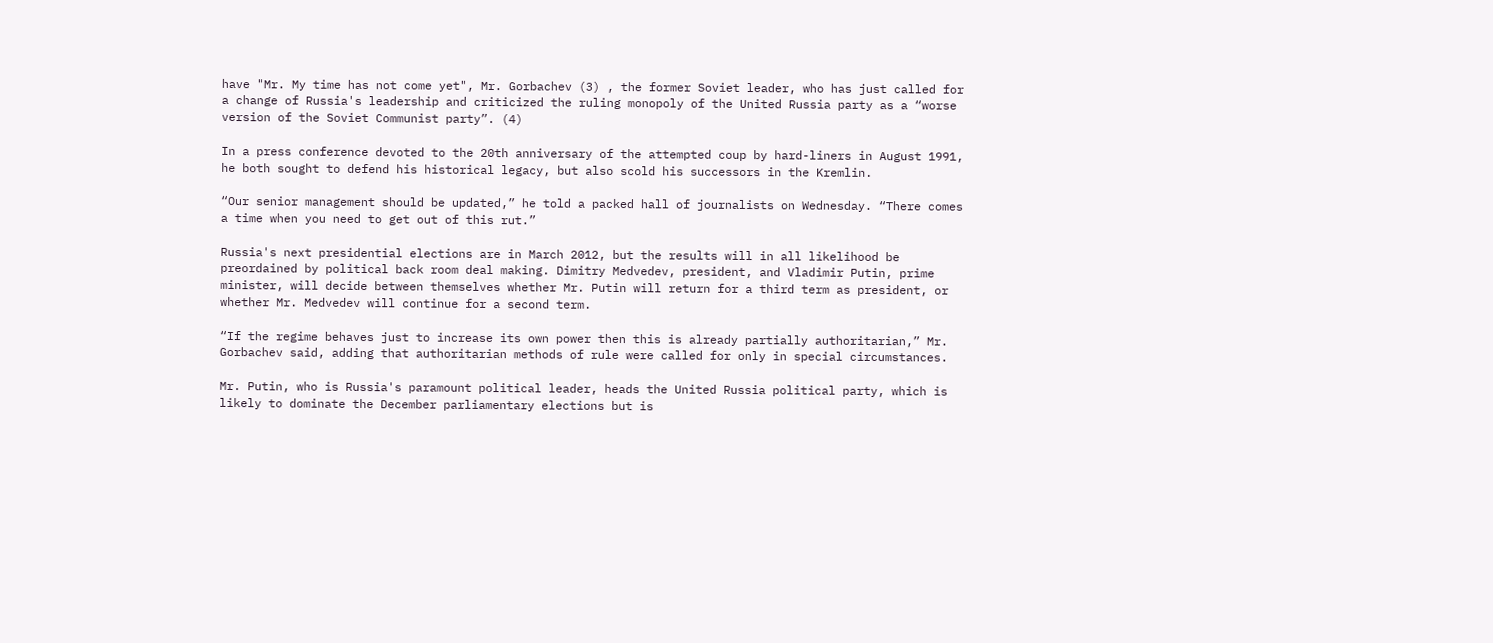have "Mr. My time has not come yet", Mr. Gorbachev (3) , the former Soviet leader, who has just called for a change of Russia's leadership and criticized the ruling monopoly of the United Russia party as a “worse version of the Soviet Communist party”. (4)

In a press conference devoted to the 20th anniversary of the attempted coup by hard-liners in August 1991, he both sought to defend his historical legacy, but also scold his successors in the Kremlin.

“Our senior management should be updated,” he told a packed hall of journalists on Wednesday. “There comes a time when you need to get out of this rut.”

Russia's next presidential elections are in March 2012, but the results will in all likelihood be preordained by political back room deal making. Dimitry Medvedev, president, and Vladimir Putin, prime minister, will decide between themselves whether Mr. Putin will return for a third term as president, or whether Mr. Medvedev will continue for a second term.

“If the regime behaves just to increase its own power then this is already partially authoritarian,” Mr. Gorbachev said, adding that authoritarian methods of rule were called for only in special circumstances.

Mr. Putin, who is Russia's paramount political leader, heads the United Russia political party, which is likely to dominate the December parliamentary elections but is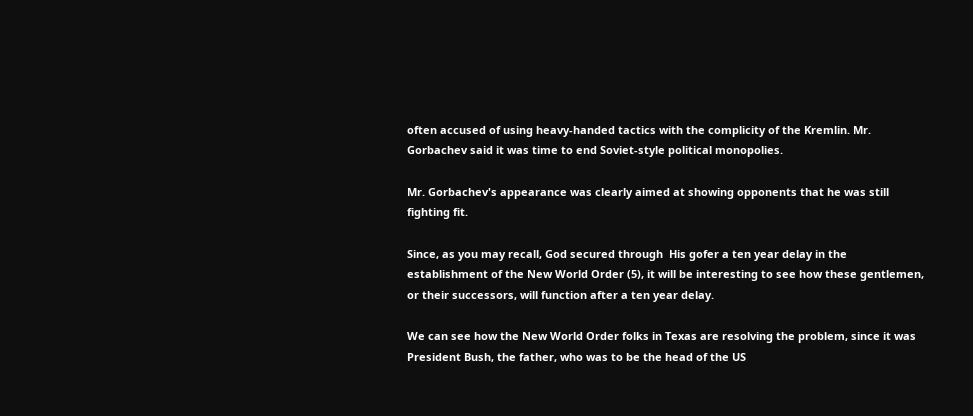often accused of using heavy-handed tactics with the complicity of the Kremlin. Mr. Gorbachev said it was time to end Soviet-style political monopolies.

Mr. Gorbachev's appearance was clearly aimed at showing opponents that he was still fighting fit.

Since, as you may recall, God secured through  His gofer a ten year delay in the establishment of the New World Order (5), it will be interesting to see how these gentlemen, or their successors, will function after a ten year delay.

We can see how the New World Order folks in Texas are resolving the problem, since it was President Bush, the father, who was to be the head of the US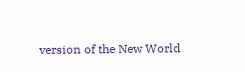version of the New World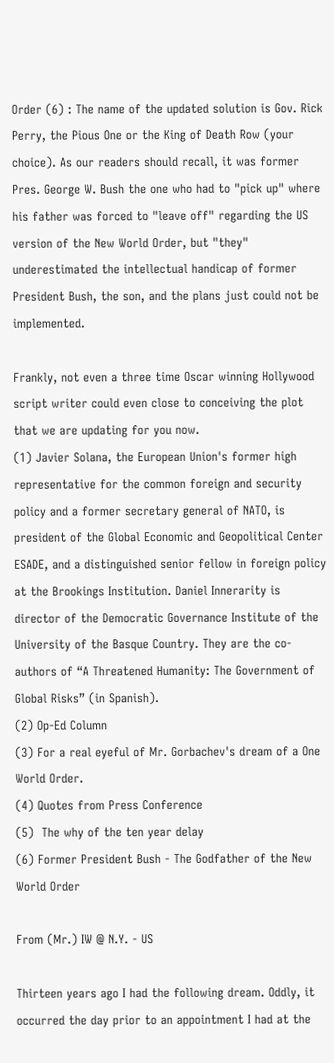Order (6) : The name of the updated solution is Gov. Rick Perry, the Pious One or the King of Death Row (your choice). As our readers should recall, it was former Pres. George W. Bush the one who had to "pick up" where his father was forced to "leave off" regarding the US version of the New World Order, but "they" underestimated the intellectual handicap of former President Bush, the son, and the plans just could not be implemented.

Frankly, not even a three time Oscar winning Hollywood script writer could even close to conceiving the plot that we are updating for you now.
(1) Javier Solana, the European Union's former high representative for the common foreign and security policy and a former secretary general of NATO, is president of the Global Economic and Geopolitical Center ESADE, and a distinguished senior fellow in foreign policy at the Brookings Institution. Daniel Innerarity is director of the Democratic Governance Institute of the University of the Basque Country. They are the co-authors of “A Threatened Humanity: The Government of Global Risks” (in Spanish).
(2) Op-Ed Column
(3) For a real eyeful of Mr. Gorbachev's dream of a One World Order.
(4) Quotes from Press Conference
(5)  The why of the ten year delay
(6) Former President Bush - The Godfather of the New World Order

From (Mr.) IW @ N.Y. - US

Thirteen years ago I had the following dream. Oddly, it occurred the day prior to an appointment I had at the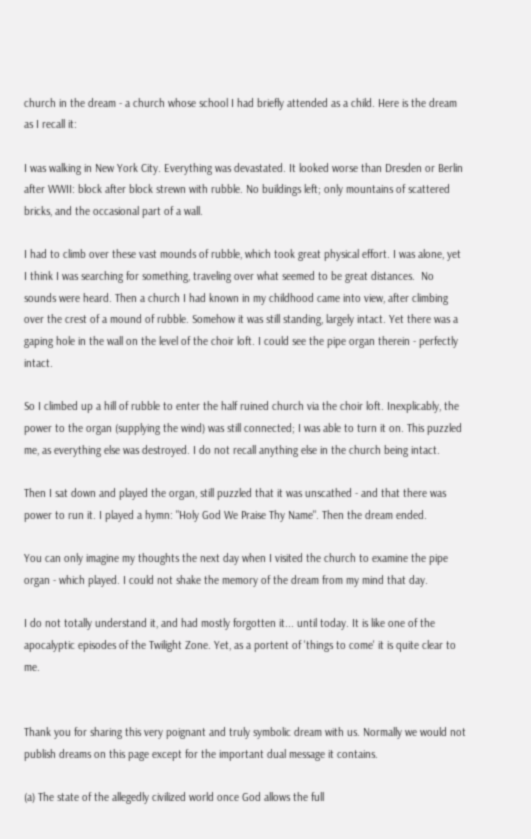church in the dream - a church whose school I had briefly attended as a child. Here is the dream as I recall it:

I was walking in New York City. Everything was devastated. It looked worse than Dresden or Berlin after WWII: block after block strewn with rubble. No buildings left; only mountains of scattered bricks, and the occasional part of a wall.

I had to climb over these vast mounds of rubble, which took great physical effort. I was alone, yet I think I was searching for something, traveling over what seemed to be great distances.  No sounds were heard. Then a church I had known in my childhood came into view, after climbing over the crest of a mound of rubble. Somehow it was still standing, largely intact. Yet there was a gaping hole in the wall on the level of the choir loft. I could see the pipe organ therein - perfectly intact.

So I climbed up a hill of rubble to enter the half ruined church via the choir loft. Inexplicably, the power to the organ (supplying the wind) was still connected; I was able to turn it on. This puzzled me, as everything else was destroyed. I do not recall anything else in the church being intact.

Then I sat down and played the organ, still puzzled that it was unscathed - and that there was power to run it. I played a hymn: "Holy God We Praise Thy Name". Then the dream ended.

You can only imagine my thoughts the next day when I visited the church to examine the pipe organ - which played. I could not shake the memory of the dream from my mind that day.

I do not totally understand it, and had mostly forgotten it... until today. It is like one of the apocalyptic episodes of the Twilight Zone. Yet, as a portent of 'things to come' it is quite clear to me.


Thank you for sharing this very poignant and truly symbolic dream with us. Normally we would not publish dreams on this page except for the important dual message it contains.

(a) The state of the allegedly civilized world once God allows the full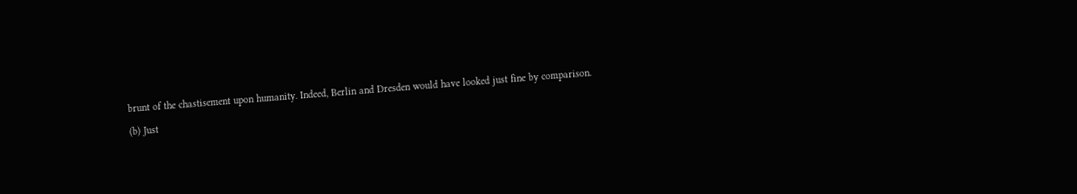brunt of the chastisement upon humanity. Indeed, Berlin and Dresden would have looked just fine by comparison.
(b) Just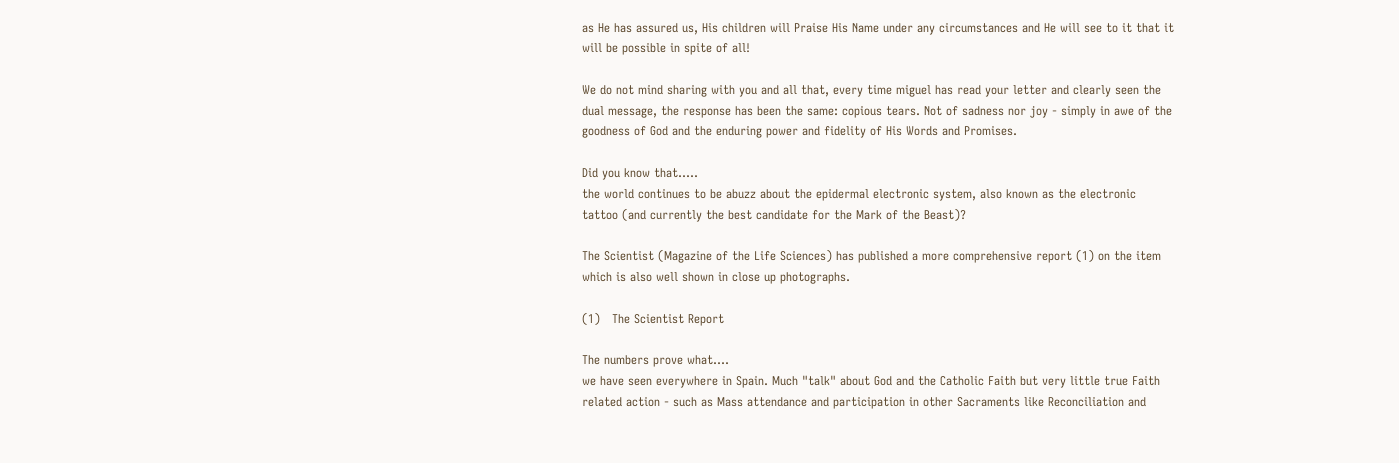as He has assured us, His children will Praise His Name under any circumstances and He will see to it that it will be possible in spite of all!

We do not mind sharing with you and all that, every time miguel has read your letter and clearly seen the dual message, the response has been the same: copious tears. Not of sadness nor joy - simply in awe of the goodness of God and the enduring power and fidelity of His Words and Promises.

Did you know that.....
the world continues to be abuzz about the epidermal electronic system, also known as the electronic tattoo (and currently the best candidate for the Mark of the Beast)?

The Scientist (Magazine of the Life Sciences) has published a more comprehensive report (1) on the item which is also well shown in close up photographs.

(1)   The Scientist Report

The numbers prove what....
we have seen everywhere in Spain. Much "talk" about God and the Catholic Faith but very little true Faith related action - such as Mass attendance and participation in other Sacraments like Reconciliation and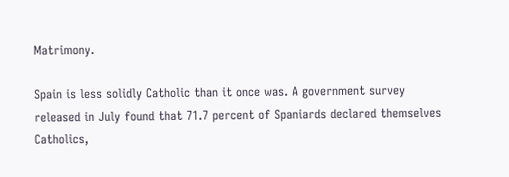Matrimony.

Spain is less solidly Catholic than it once was. A government survey released in July found that 71.7 percent of Spaniards declared themselves Catholics,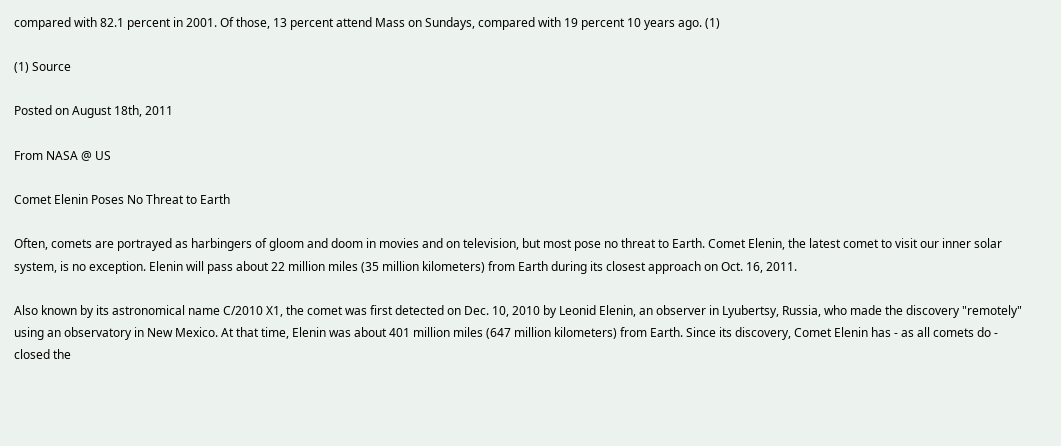compared with 82.1 percent in 2001. Of those, 13 percent attend Mass on Sundays, compared with 19 percent 10 years ago. (1)

(1) Source

Posted on August 18th, 2011

From NASA @ US

Comet Elenin Poses No Threat to Earth

Often, comets are portrayed as harbingers of gloom and doom in movies and on television, but most pose no threat to Earth. Comet Elenin, the latest comet to visit our inner solar system, is no exception. Elenin will pass about 22 million miles (35 million kilometers) from Earth during its closest approach on Oct. 16, 2011.

Also known by its astronomical name C/2010 X1, the comet was first detected on Dec. 10, 2010 by Leonid Elenin, an observer in Lyubertsy, Russia, who made the discovery "remotely" using an observatory in New Mexico. At that time, Elenin was about 401 million miles (647 million kilometers) from Earth. Since its discovery, Comet Elenin has - as all comets do - closed the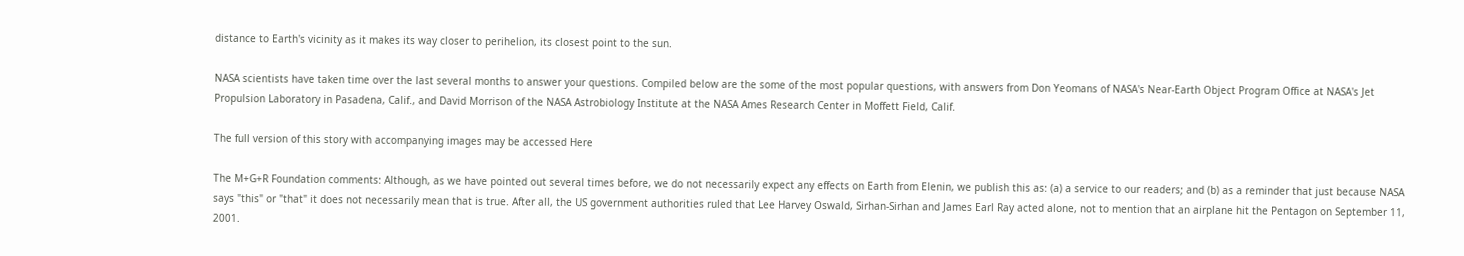distance to Earth's vicinity as it makes its way closer to perihelion, its closest point to the sun.

NASA scientists have taken time over the last several months to answer your questions. Compiled below are the some of the most popular questions, with answers from Don Yeomans of NASA's Near-Earth Object Program Office at NASA's Jet Propulsion Laboratory in Pasadena, Calif., and David Morrison of the NASA Astrobiology Institute at the NASA Ames Research Center in Moffett Field, Calif.

The full version of this story with accompanying images may be accessed Here

The M+G+R Foundation comments: Although, as we have pointed out several times before, we do not necessarily expect any effects on Earth from Elenin, we publish this as: (a) a service to our readers; and (b) as a reminder that just because NASA says "this" or "that" it does not necessarily mean that is true. After all, the US government authorities ruled that Lee Harvey Oswald, Sirhan-Sirhan and James Earl Ray acted alone, not to mention that an airplane hit the Pentagon on September 11, 2001.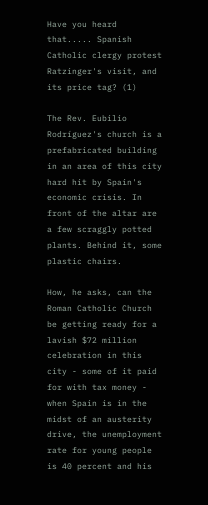Have you heard that..... Spanish Catholic clergy protest Ratzinger's visit, and its price tag? (1)

The Rev. Eubilio Rodríguez's church is a prefabricated building in an area of this city hard hit by Spain's economic crisis. In front of the altar are a few scraggly potted plants. Behind it, some plastic chairs.

How, he asks, can the Roman Catholic Church be getting ready for a lavish $72 million celebration in this city - some of it paid for with tax money - when Spain is in the midst of an austerity drive, the unemployment rate for young people is 40 percent and his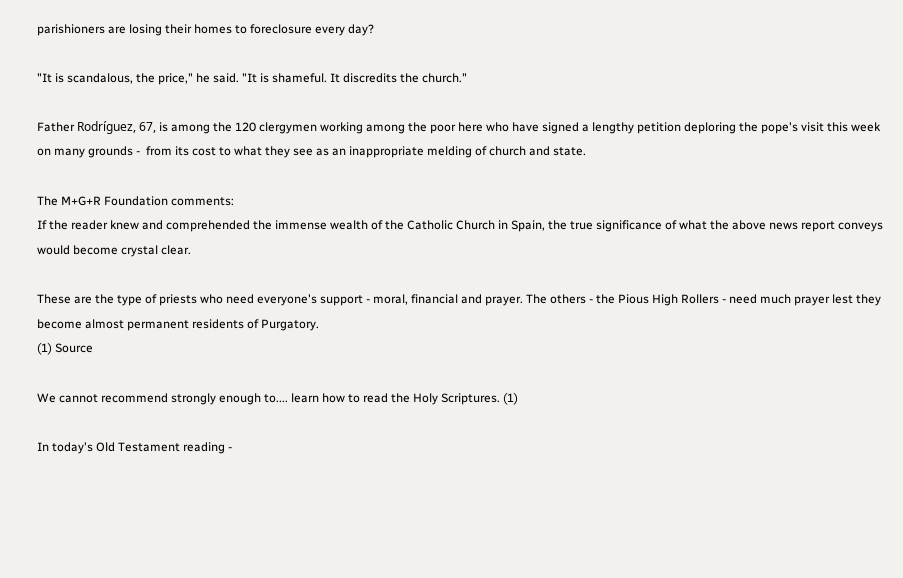parishioners are losing their homes to foreclosure every day?

"It is scandalous, the price," he said. "It is shameful. It discredits the church."

Father Rodríguez, 67, is among the 120 clergymen working among the poor here who have signed a lengthy petition deploring the pope's visit this week on many grounds -  from its cost to what they see as an inappropriate melding of church and state.

The M+G+R Foundation comments:
If the reader knew and comprehended the immense wealth of the Catholic Church in Spain, the true significance of what the above news report conveys would become crystal clear.

These are the type of priests who need everyone's support - moral, financial and prayer. The others - the Pious High Rollers - need much prayer lest they become almost permanent residents of Purgatory.
(1) Source

We cannot recommend strongly enough to.... learn how to read the Holy Scriptures. (1)

In today's Old Testament reading -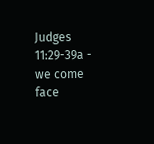Judges 11:29-39a - we come face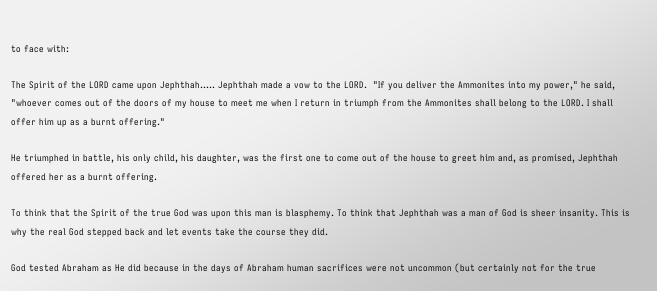to face with:

The Spirit of the LORD came upon Jephthah..... Jephthah made a vow to the LORD.  "If you deliver the Ammonites into my power," he said, "whoever comes out of the doors of my house to meet me when I return in triumph from the Ammonites shall belong to the LORD. I shall offer him up as a burnt offering."

He triumphed in battle, his only child, his daughter, was the first one to come out of the house to greet him and, as promised, Jephthah offered her as a burnt offering.

To think that the Spirit of the true God was upon this man is blasphemy. To think that Jephthah was a man of God is sheer insanity. This is why the real God stepped back and let events take the course they did.

God tested Abraham as He did because in the days of Abraham human sacrifices were not uncommon (but certainly not for the true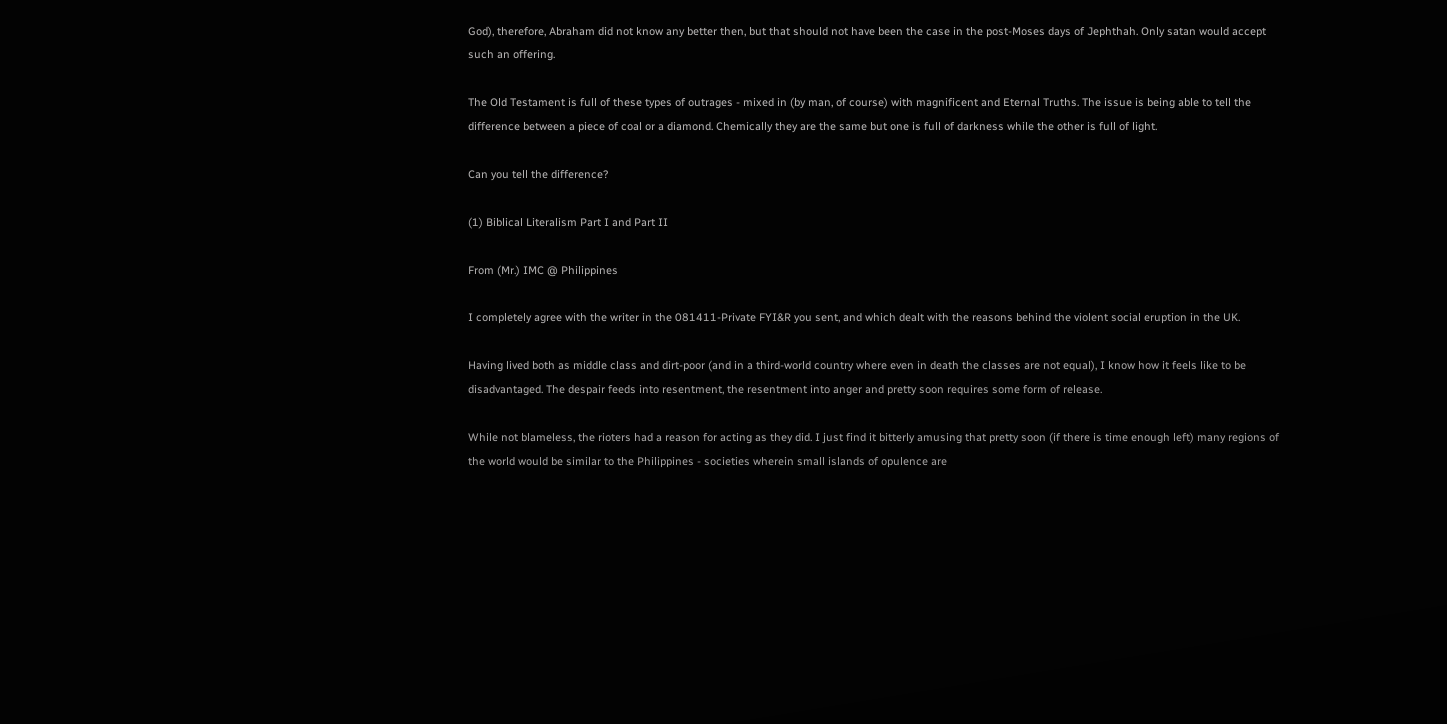God), therefore, Abraham did not know any better then, but that should not have been the case in the post-Moses days of Jephthah. Only satan would accept such an offering.

The Old Testament is full of these types of outrages - mixed in (by man, of course) with magnificent and Eternal Truths. The issue is being able to tell the difference between a piece of coal or a diamond. Chemically they are the same but one is full of darkness while the other is full of light.

Can you tell the difference?

(1) Biblical Literalism Part I and Part II

From (Mr.) IMC @ Philippines

I completely agree with the writer in the 081411-Private FYI&R you sent, and which dealt with the reasons behind the violent social eruption in the UK.

Having lived both as middle class and dirt-poor (and in a third-world country where even in death the classes are not equal), I know how it feels like to be disadvantaged. The despair feeds into resentment, the resentment into anger and pretty soon requires some form of release.

While not blameless, the rioters had a reason for acting as they did. I just find it bitterly amusing that pretty soon (if there is time enough left) many regions of the world would be similar to the Philippines - societies wherein small islands of opulence are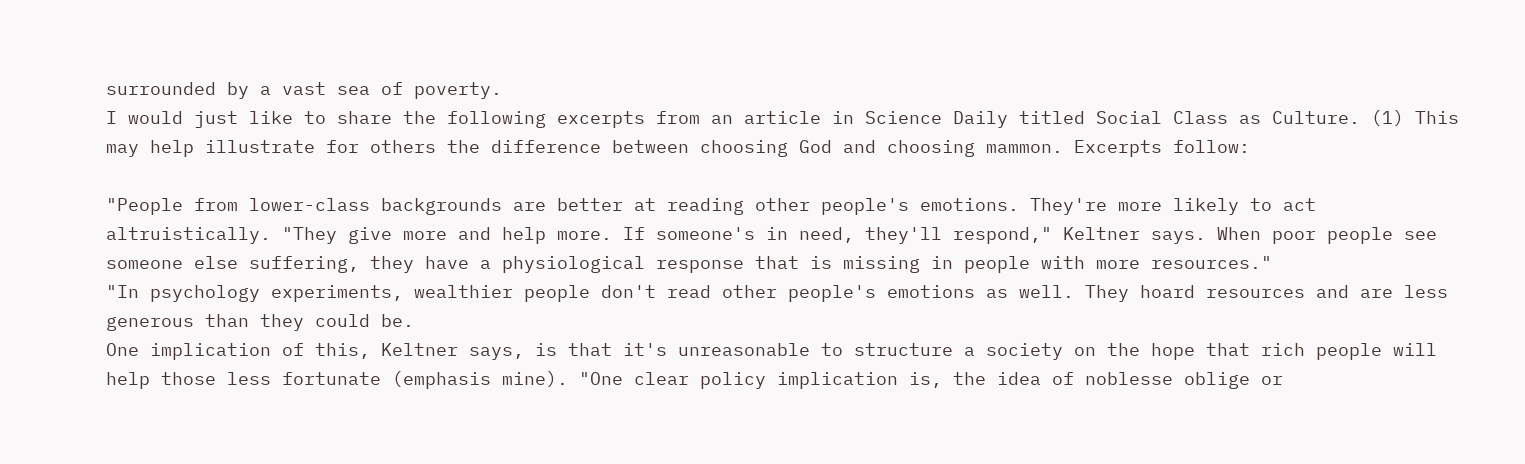surrounded by a vast sea of poverty.
I would just like to share the following excerpts from an article in Science Daily titled Social Class as Culture. (1) This may help illustrate for others the difference between choosing God and choosing mammon. Excerpts follow:

"People from lower-class backgrounds are better at reading other people's emotions. They're more likely to act altruistically. "They give more and help more. If someone's in need, they'll respond," Keltner says. When poor people see someone else suffering, they have a physiological response that is missing in people with more resources."
"In psychology experiments, wealthier people don't read other people's emotions as well. They hoard resources and are less generous than they could be.
One implication of this, Keltner says, is that it's unreasonable to structure a society on the hope that rich people will help those less fortunate (emphasis mine). "One clear policy implication is, the idea of noblesse oblige or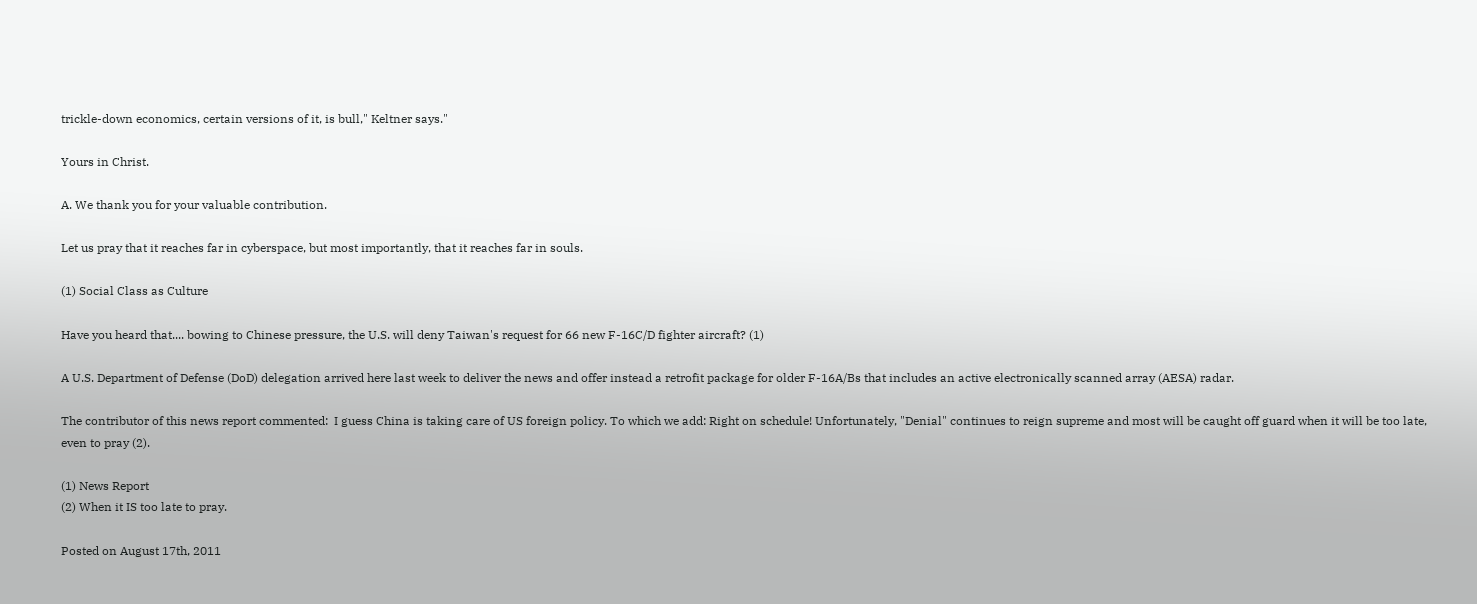trickle-down economics, certain versions of it, is bull," Keltner says."

Yours in Christ.

A. We thank you for your valuable contribution.

Let us pray that it reaches far in cyberspace, but most importantly, that it reaches far in souls.

(1) Social Class as Culture

Have you heard that.... bowing to Chinese pressure, the U.S. will deny Taiwan's request for 66 new F-16C/D fighter aircraft? (1)

A U.S. Department of Defense (DoD) delegation arrived here last week to deliver the news and offer instead a retrofit package for older F-16A/Bs that includes an active electronically scanned array (AESA) radar.

The contributor of this news report commented:  I guess China is taking care of US foreign policy. To which we add: Right on schedule! Unfortunately, "Denial" continues to reign supreme and most will be caught off guard when it will be too late, even to pray (2).

(1) News Report
(2) When it IS too late to pray.

Posted on August 17th, 2011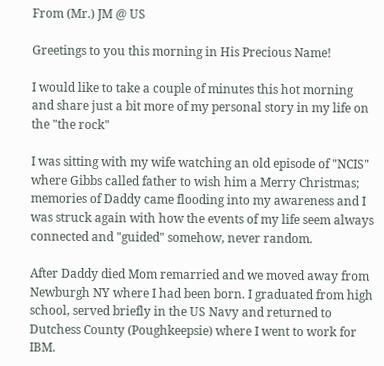From (Mr.) JM @ US

Greetings to you this morning in His Precious Name!

I would like to take a couple of minutes this hot morning and share just a bit more of my personal story in my life on the "the rock"

I was sitting with my wife watching an old episode of "NCIS" where Gibbs called father to wish him a Merry Christmas; memories of Daddy came flooding into my awareness and I was struck again with how the events of my life seem always connected and "guided" somehow, never random.

After Daddy died Mom remarried and we moved away from Newburgh NY where I had been born. I graduated from high school, served briefly in the US Navy and returned to Dutchess County (Poughkeepsie) where I went to work for IBM.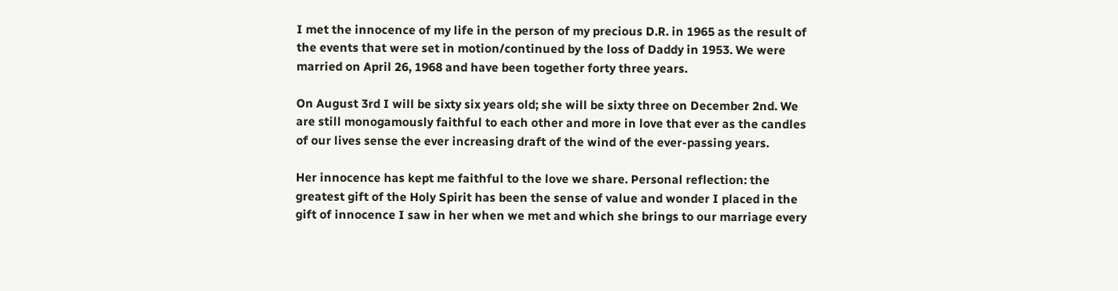I met the innocence of my life in the person of my precious D.R. in 1965 as the result of the events that were set in motion/continued by the loss of Daddy in 1953. We were married on April 26, 1968 and have been together forty three years.

On August 3rd I will be sixty six years old; she will be sixty three on December 2nd. We are still monogamously faithful to each other and more in love that ever as the candles of our lives sense the ever increasing draft of the wind of the ever-passing years.

Her innocence has kept me faithful to the love we share. Personal reflection: the greatest gift of the Holy Spirit has been the sense of value and wonder I placed in the gift of innocence I saw in her when we met and which she brings to our marriage every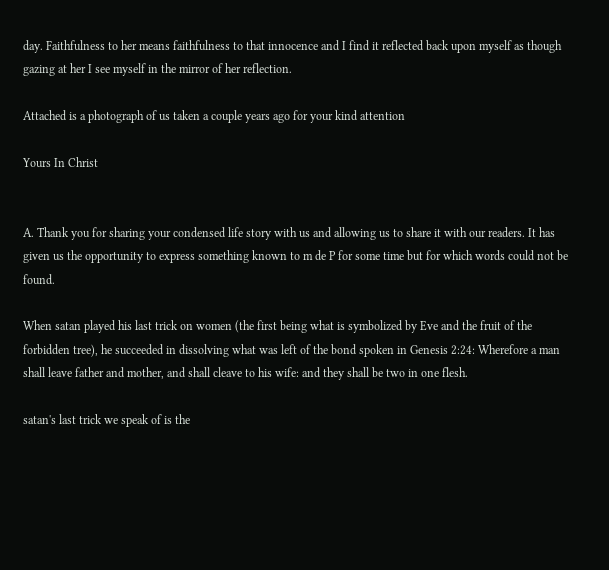day. Faithfulness to her means faithfulness to that innocence and I find it reflected back upon myself as though gazing at her I see myself in the mirror of her reflection.

Attached is a photograph of us taken a couple years ago for your kind attention

Yours In Christ


A. Thank you for sharing your condensed life story with us and allowing us to share it with our readers. It has given us the opportunity to express something known to m de P for some time but for which words could not be found.

When satan played his last trick on women (the first being what is symbolized by Eve and the fruit of the forbidden tree), he succeeded in dissolving what was left of the bond spoken in Genesis 2:24: Wherefore a man shall leave father and mother, and shall cleave to his wife: and they shall be two in one flesh.

satan's last trick we speak of is the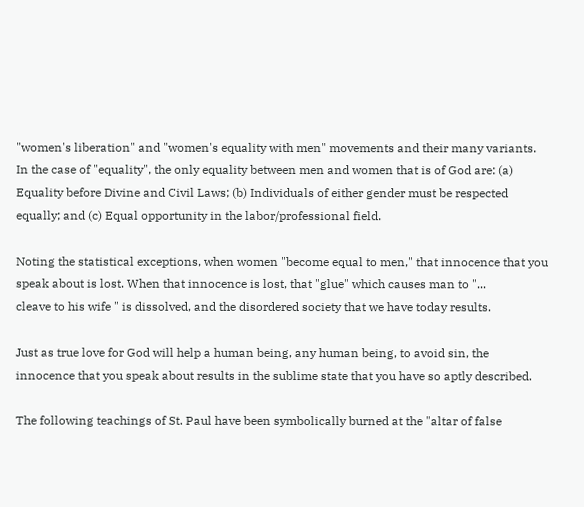"women's liberation" and "women's equality with men" movements and their many variants. In the case of "equality", the only equality between men and women that is of God are: (a) Equality before Divine and Civil Laws; (b) Individuals of either gender must be respected equally; and (c) Equal opportunity in the labor/professional field.

Noting the statistical exceptions, when women "become equal to men," that innocence that you speak about is lost. When that innocence is lost, that "glue" which causes man to "...
cleave to his wife " is dissolved, and the disordered society that we have today results.

Just as true love for God will help a human being, any human being, to avoid sin, the innocence that you speak about results in the sublime state that you have so aptly described.

The following teachings of St. Paul have been symbolically burned at the "altar of false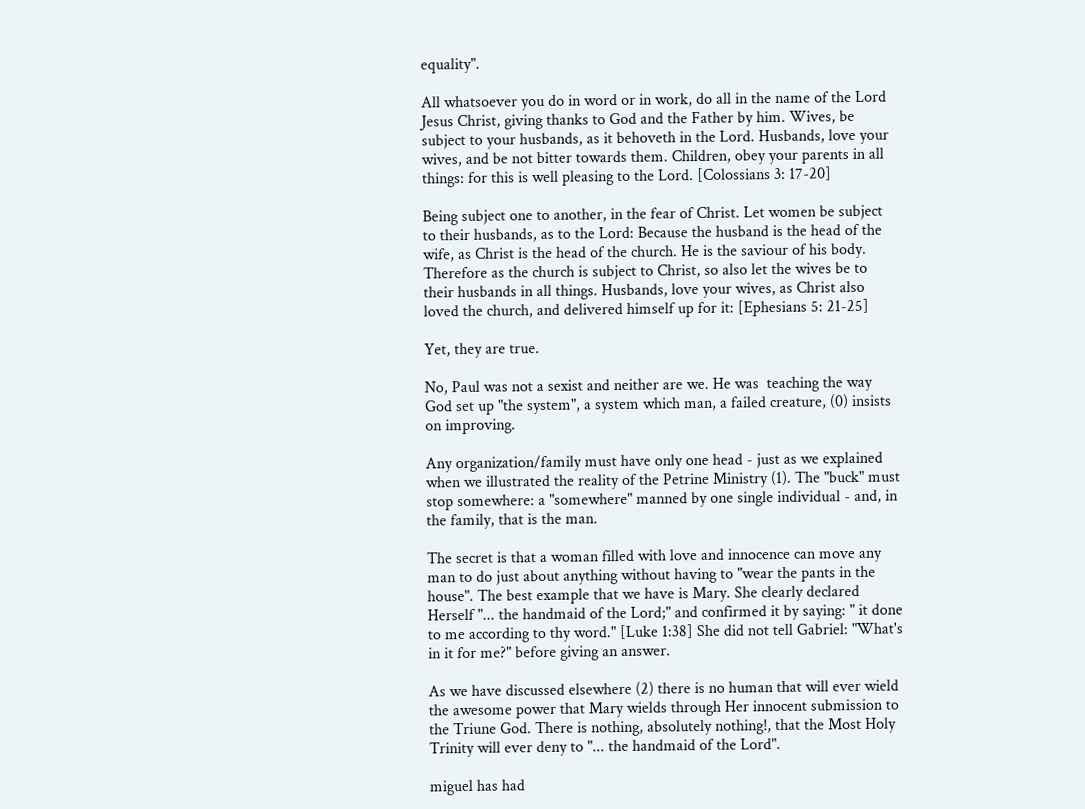equality".

All whatsoever you do in word or in work, do all in the name of the Lord Jesus Christ, giving thanks to God and the Father by him. Wives, be subject to your husbands, as it behoveth in the Lord. Husbands, love your wives, and be not bitter towards them. Children, obey your parents in all things: for this is well pleasing to the Lord. [Colossians 3: 17-20]

Being subject one to another, in the fear of Christ. Let women be subject to their husbands, as to the Lord: Because the husband is the head of the wife, as Christ is the head of the church. He is the saviour of his body. Therefore as the church is subject to Christ, so also let the wives be to their husbands in all things. Husbands, love your wives, as Christ also loved the church, and delivered himself up for it: [Ephesians 5: 21-25]

Yet, they are true.

No, Paul was not a sexist and neither are we. He was  teaching the way God set up "the system", a system which man, a failed creature, (0) insists on improving.

Any organization/family must have only one head - just as we explained when we illustrated the reality of the Petrine Ministry (1). The "buck" must stop somewhere: a "somewhere" manned by one single individual - and, in the family, that is the man.

The secret is that a woman filled with love and innocence can move any man to do just about anything without having to "wear the pants in the house". The best example that we have is Mary. She clearly declared Herself "... the handmaid of the Lord;" and confirmed it by saying: " it done to me according to thy word." [Luke 1:38] She did not tell Gabriel: "What's in it for me?" before giving an answer.

As we have discussed elsewhere (2) there is no human that will ever wield the awesome power that Mary wields through Her innocent submission to the Triune God. There is nothing, absolutely nothing!, that the Most Holy Trinity will ever deny to "... the handmaid of the Lord".

miguel has had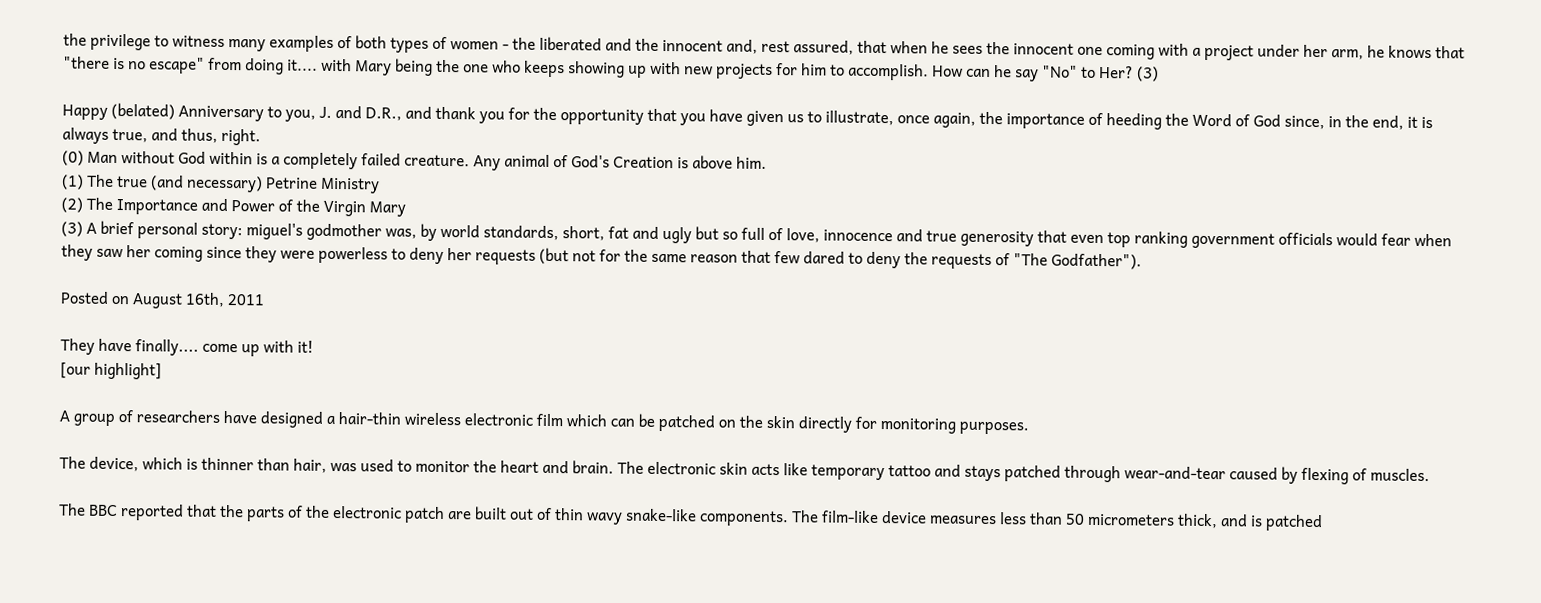the privilege to witness many examples of both types of women - the liberated and the innocent and, rest assured, that when he sees the innocent one coming with a project under her arm, he knows that "there is no escape" from doing it.... with Mary being the one who keeps showing up with new projects for him to accomplish. How can he say "No" to Her? (3)

Happy (belated) Anniversary to you, J. and D.R., and thank you for the opportunity that you have given us to illustrate, once again, the importance of heeding the Word of God since, in the end, it is always true, and thus, right.
(0) Man without God within is a completely failed creature. Any animal of God's Creation is above him.
(1) The true (and necessary) Petrine Ministry
(2) The Importance and Power of the Virgin Mary
(3) A brief personal story: miguel's godmother was, by world standards, short, fat and ugly but so full of love, innocence and true generosity that even top ranking government officials would fear when they saw her coming since they were powerless to deny her requests (but not for the same reason that few dared to deny the requests of "The Godfather").

Posted on August 16th, 2011

They have finally.... come up with it!
[our highlight]

A group of researchers have designed a hair-thin wireless electronic film which can be patched on the skin directly for monitoring purposes.

The device, which is thinner than hair, was used to monitor the heart and brain. The electronic skin acts like temporary tattoo and stays patched through wear-and-tear caused by flexing of muscles.

The BBC reported that the parts of the electronic patch are built out of thin wavy snake-like components. The film-like device measures less than 50 micrometers thick, and is patched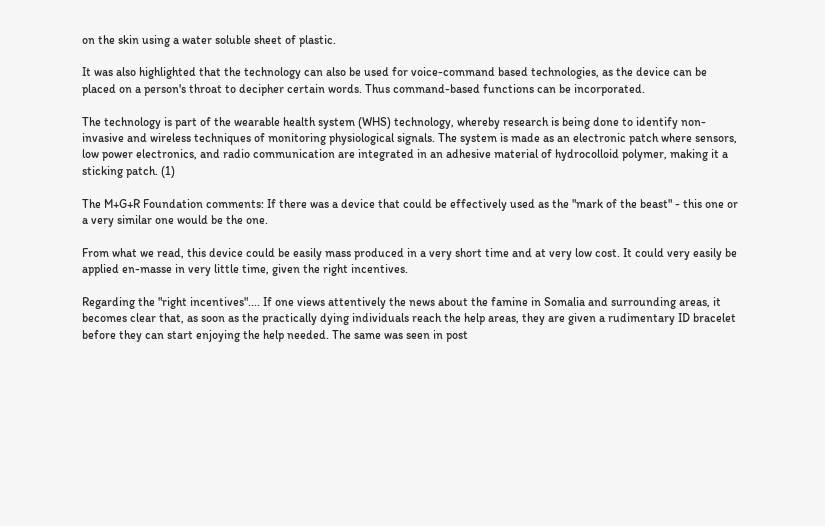on the skin using a water soluble sheet of plastic.

It was also highlighted that the technology can also be used for voice-command based technologies, as the device can be placed on a person's throat to decipher certain words. Thus command-based functions can be incorporated.

The technology is part of the wearable health system (WHS) technology, whereby research is being done to identify non-invasive and wireless techniques of monitoring physiological signals. The system is made as an electronic patch where sensors, low power electronics, and radio communication are integrated in an adhesive material of hydrocolloid polymer, making it a sticking patch. (1)

The M+G+R Foundation comments: If there was a device that could be effectively used as the "mark of the beast" - this one or a very similar one would be the one.

From what we read, this device could be easily mass produced in a very short time and at very low cost. It could very easily be applied en-masse in very little time, given the right incentives.

Regarding the "right incentives".... If one views attentively the news about the famine in Somalia and surrounding areas, it becomes clear that, as soon as the practically dying individuals reach the help areas, they are given a rudimentary ID bracelet before they can start enjoying the help needed. The same was seen in post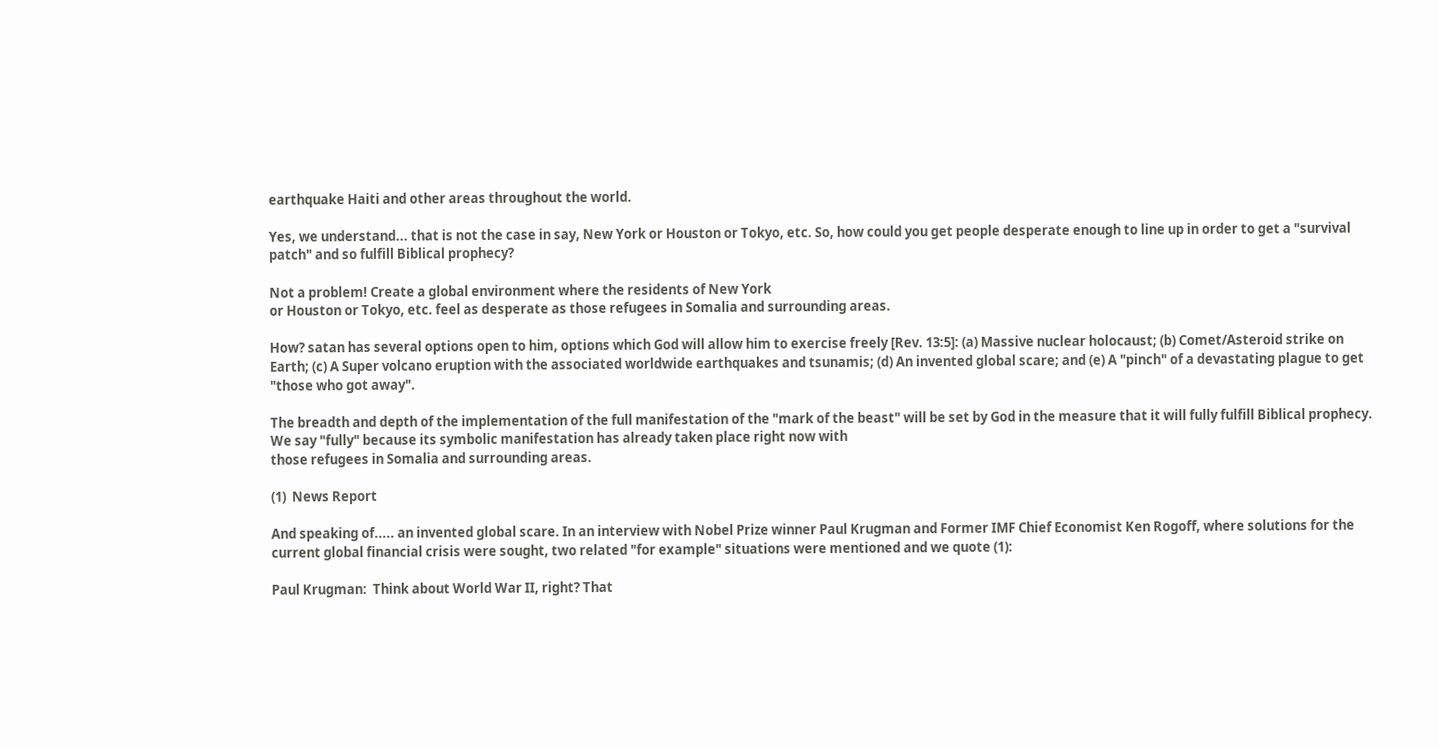earthquake Haiti and other areas throughout the world.

Yes, we understand... that is not the case in say, New York or Houston or Tokyo, etc. So, how could you get people desperate enough to line up in order to get a "survival patch" and so fulfill Biblical prophecy?

Not a problem! Create a global environment where the residents of New York
or Houston or Tokyo, etc. feel as desperate as those refugees in Somalia and surrounding areas.

How? satan has several options open to him, options which God will allow him to exercise freely [Rev. 13:5]: (a) Massive nuclear holocaust; (b) Comet/Asteroid strike on Earth; (c) A Super volcano eruption with the associated worldwide earthquakes and tsunamis; (d) An invented global scare; and (e) A "pinch" of a devastating plague to get "those who got away".

The breadth and depth of the implementation of the full manifestation of the "mark of the beast" will be set by God in the measure that it will fully fulfill Biblical prophecy. We say "fully" because its symbolic manifestation has already taken place right now with
those refugees in Somalia and surrounding areas.

(1)  News Report

And speaking of..... an invented global scare. In an interview with Nobel Prize winner Paul Krugman and Former IMF Chief Economist Ken Rogoff, where solutions for the current global financial crisis were sought, two related "for example" situations were mentioned and we quote (1):

Paul Krugman:  Think about World War II, right? That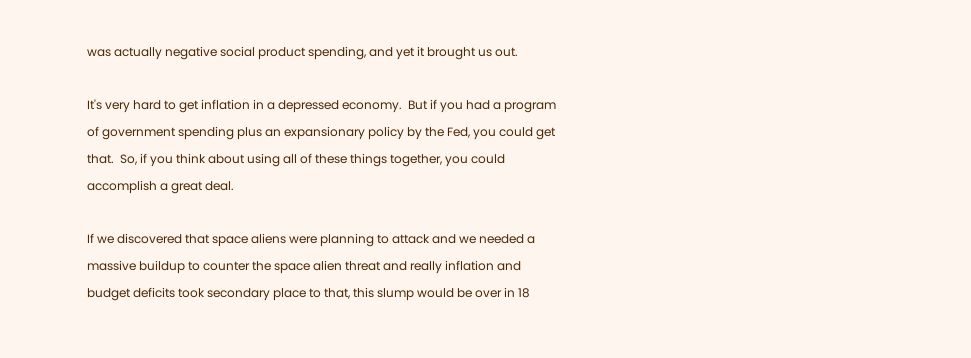was actually negative social product spending, and yet it brought us out.

It's very hard to get inflation in a depressed economy.  But if you had a program of government spending plus an expansionary policy by the Fed, you could get that.  So, if you think about using all of these things together, you could accomplish a great deal.

If we discovered that space aliens were planning to attack and we needed a massive buildup to counter the space alien threat and really inflation and budget deficits took secondary place to that, this slump would be over in 18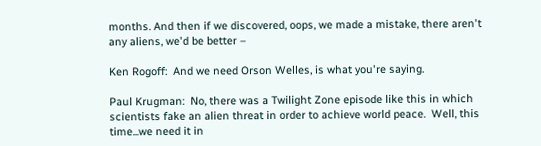months. And then if we discovered, oops, we made a mistake, there aren't any aliens, we'd be better –

Ken Rogoff:  And we need Orson Welles, is what you're saying.

Paul Krugman:  No, there was a Twilight Zone episode like this in which scientists fake an alien threat in order to achieve world peace.  Well, this time...we need it in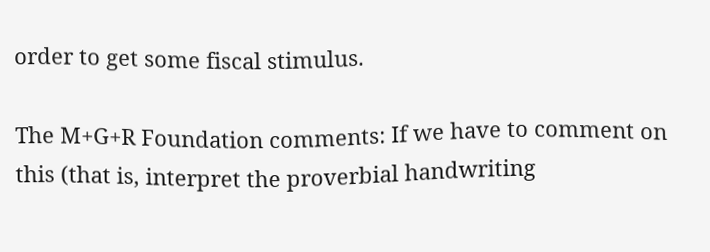order to get some fiscal stimulus.

The M+G+R Foundation comments: If we have to comment on this (that is, interpret the proverbial handwriting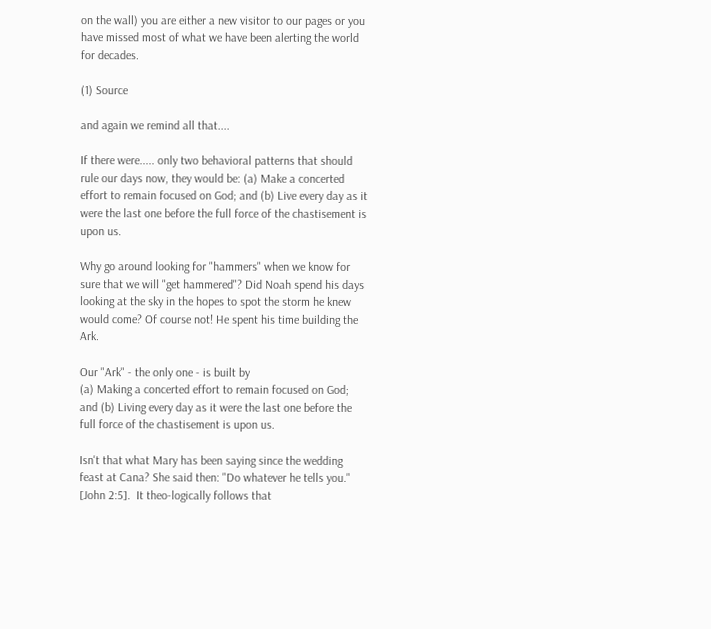on the wall) you are either a new visitor to our pages or you have missed most of what we have been alerting the world for decades.

(1) Source

and again we remind all that....

If there were..... only two behavioral patterns that should rule our days now, they would be: (a) Make a concerted effort to remain focused on God; and (b) Live every day as it were the last one before the full force of the chastisement is upon us.

Why go around looking for "hammers" when we know for sure that we will "get hammered"? Did Noah spend his days looking at the sky in the hopes to spot the storm he knew would come? Of course not! He spent his time building the Ark.

Our "Ark" - the only one - is built by
(a) Making a concerted effort to remain focused on God; and (b) Living every day as it were the last one before the full force of the chastisement is upon us.

Isn't that what Mary has been saying since the wedding feast at Cana? She said then: "Do whatever he tells you." [John 2:5].  It theo-logically follows that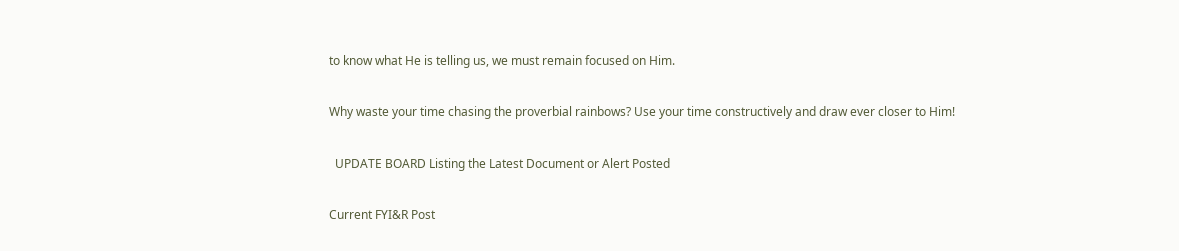to know what He is telling us, we must remain focused on Him.

Why waste your time chasing the proverbial rainbows? Use your time constructively and draw ever closer to Him!

  UPDATE BOARD Listing the Latest Document or Alert Posted

Current FYI&R Post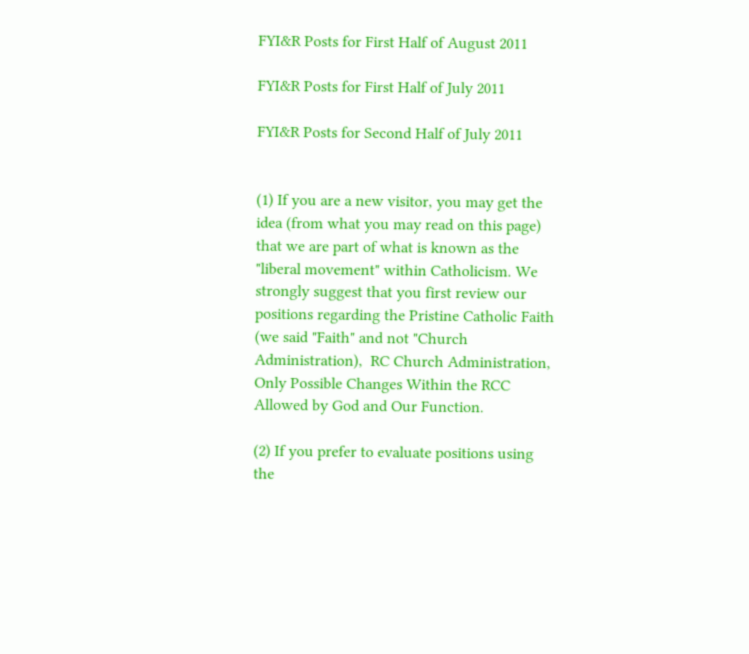FYI&R Posts for First Half of August 2011

FYI&R Posts for First Half of July 2011

FYI&R Posts for Second Half of July 2011


(1) If you are a new visitor, you may get the idea (from what you may read on this page) that we are part of what is known as the "liberal movement" within Catholicism. We strongly suggest that you first review our positions regarding the Pristine Catholic Faith (we said "Faith" and not "Church Administration),  RC Church Administration, Only Possible Changes Within the RCC Allowed by God and Our Function.

(2) If you prefer to evaluate positions using the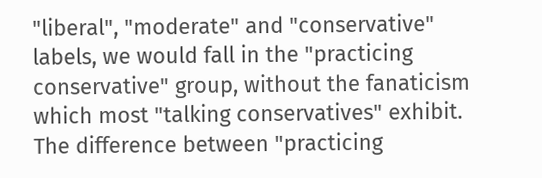"liberal", "moderate" and "conservative" labels, we would fall in the "practicing conservative" group, without the fanaticism which most "talking conservatives" exhibit. The difference between "practicing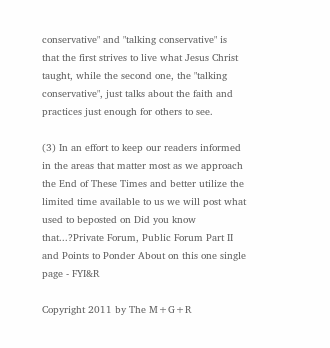conservative" and "talking conservative" is that the first strives to live what Jesus Christ taught, while the second one, the "talking conservative", just talks about the faith and practices just enough for others to see.

(3) In an effort to keep our readers informed in the areas that matter most as we approach the End of These Times and better utilize the limited time available to us we will post what used to beposted on Did you know that...?Private Forum, Public Forum Part II and Points to Ponder About on this one single page - FYI&R

Copyright 2011 by The M+G+R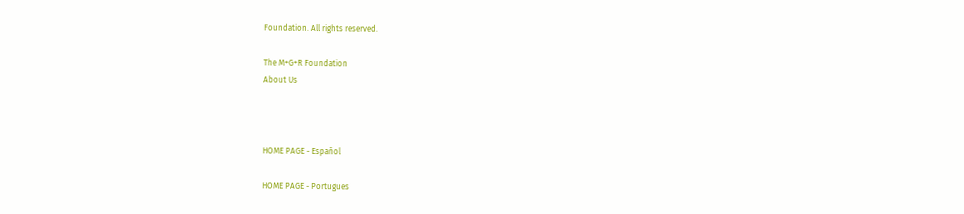Foundation. All rights reserved.

The M+G+R Foundation
About Us



HOME PAGE - Español

HOME PAGE - Portugues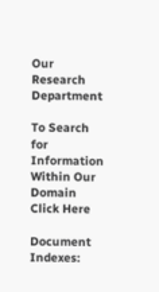Our Research Department

To Search for Information Within Our Domain Click Here

Document Indexes: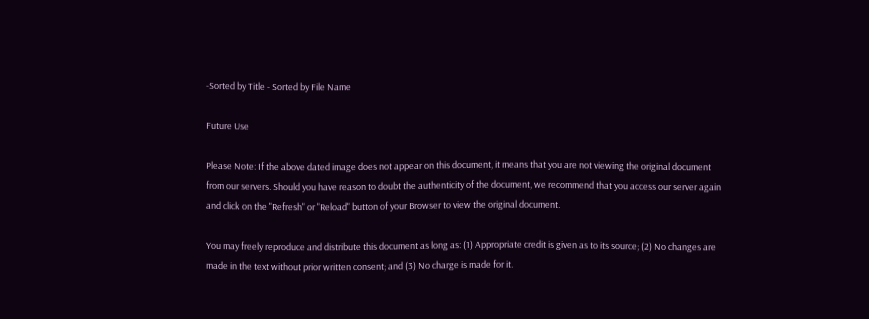-Sorted by Title - Sorted by File Name

Future Use

Please Note: If the above dated image does not appear on this document, it means that you are not viewing the original document from our servers. Should you have reason to doubt the authenticity of the document, we recommend that you access our server again and click on the "Refresh" or "Reload" button of your Browser to view the original document.

You may freely reproduce and distribute this document as long as: (1) Appropriate credit is given as to its source; (2) No changes are made in the text without prior written consent; and (3) No charge is made for it.